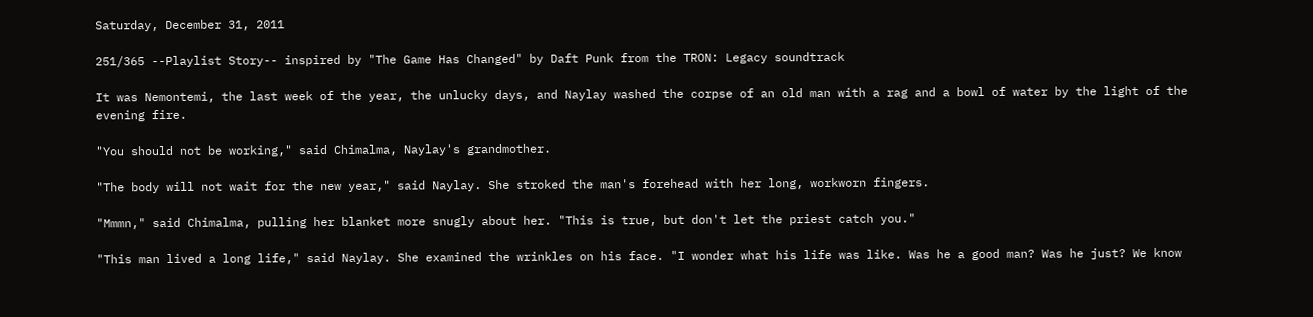Saturday, December 31, 2011

251/365 --Playlist Story-- inspired by "The Game Has Changed" by Daft Punk from the TRON: Legacy soundtrack

It was Nemontemi, the last week of the year, the unlucky days, and Naylay washed the corpse of an old man with a rag and a bowl of water by the light of the evening fire.

"You should not be working," said Chimalma, Naylay's grandmother.

"The body will not wait for the new year," said Naylay. She stroked the man's forehead with her long, workworn fingers.

"Mmmn," said Chimalma, pulling her blanket more snugly about her. "This is true, but don't let the priest catch you."

"This man lived a long life," said Naylay. She examined the wrinkles on his face. "I wonder what his life was like. Was he a good man? Was he just? We know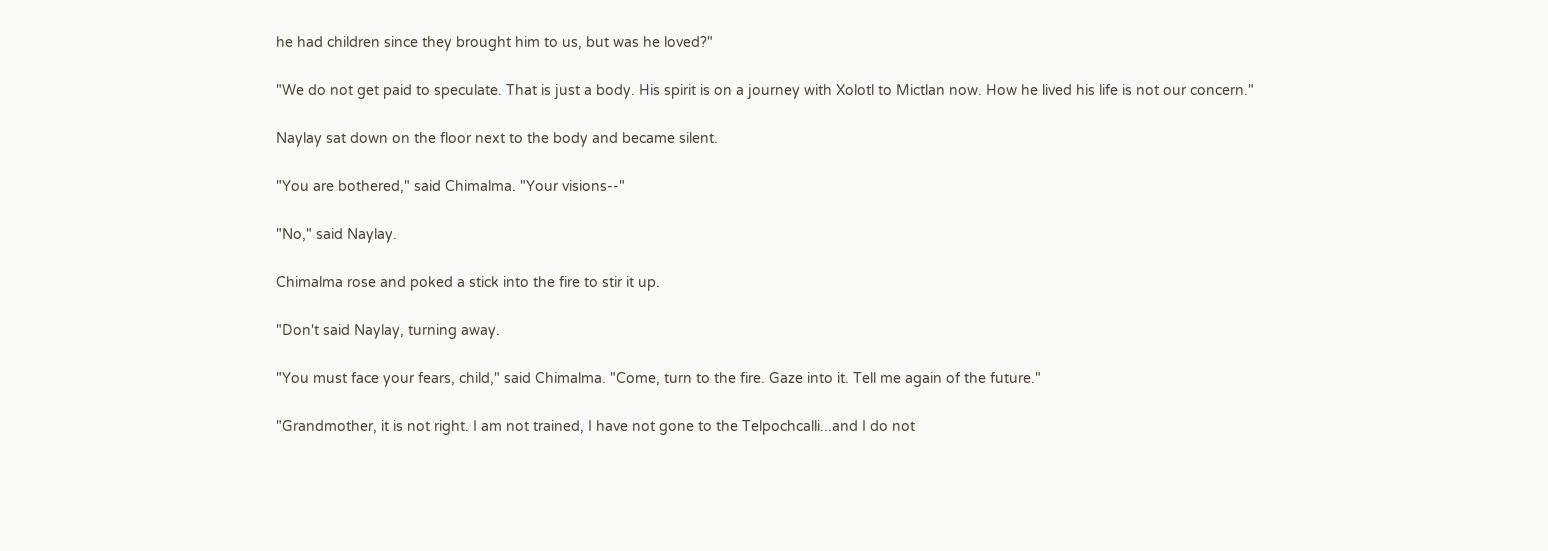he had children since they brought him to us, but was he loved?"

"We do not get paid to speculate. That is just a body. His spirit is on a journey with Xolotl to Mictlan now. How he lived his life is not our concern."

Naylay sat down on the floor next to the body and became silent.

"You are bothered," said Chimalma. "Your visions--"

"No," said Naylay.

Chimalma rose and poked a stick into the fire to stir it up.

"Don't said Naylay, turning away.

"You must face your fears, child," said Chimalma. "Come, turn to the fire. Gaze into it. Tell me again of the future."

"Grandmother, it is not right. I am not trained, I have not gone to the Telpochcalli...and I do not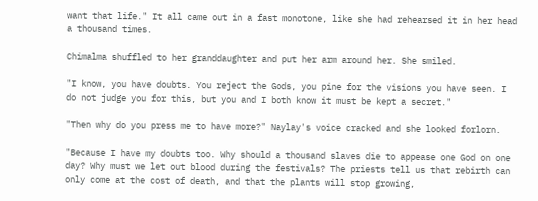want that life." It all came out in a fast monotone, like she had rehearsed it in her head a thousand times.

Chimalma shuffled to her granddaughter and put her arm around her. She smiled.

"I know, you have doubts. You reject the Gods, you pine for the visions you have seen. I do not judge you for this, but you and I both know it must be kept a secret."

"Then why do you press me to have more?" Naylay's voice cracked and she looked forlorn.

"Because I have my doubts too. Why should a thousand slaves die to appease one God on one day? Why must we let out blood during the festivals? The priests tell us that rebirth can only come at the cost of death, and that the plants will stop growing,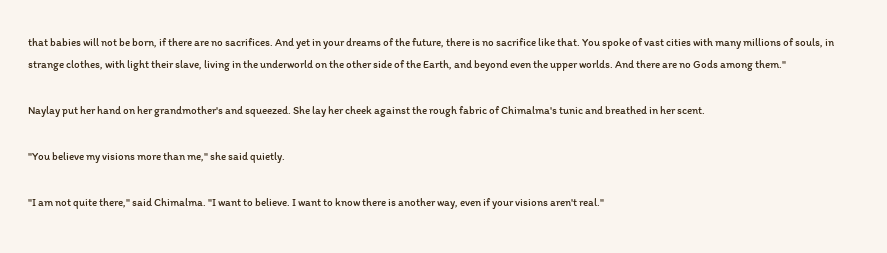that babies will not be born, if there are no sacrifices. And yet in your dreams of the future, there is no sacrifice like that. You spoke of vast cities with many millions of souls, in strange clothes, with light their slave, living in the underworld on the other side of the Earth, and beyond even the upper worlds. And there are no Gods among them."

Naylay put her hand on her grandmother's and squeezed. She lay her cheek against the rough fabric of Chimalma's tunic and breathed in her scent.

"You believe my visions more than me," she said quietly.

"I am not quite there," said Chimalma. "I want to believe. I want to know there is another way, even if your visions aren't real."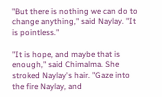"But there is nothing we can do to change anything," said Naylay. "It is pointless."

"It is hope, and maybe that is enough," said Chimalma. She stroked Naylay's hair. "Gaze into the fire Naylay, and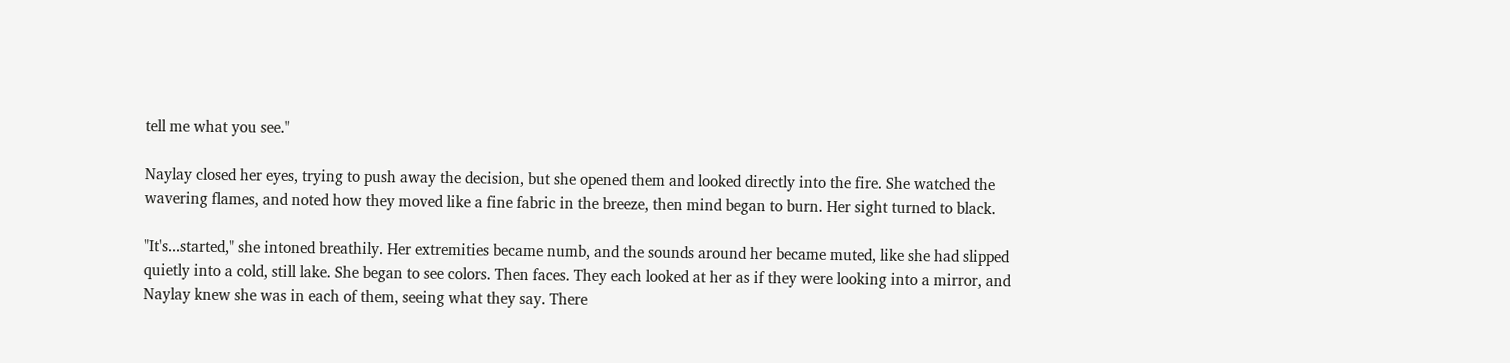tell me what you see."

Naylay closed her eyes, trying to push away the decision, but she opened them and looked directly into the fire. She watched the wavering flames, and noted how they moved like a fine fabric in the breeze, then mind began to burn. Her sight turned to black.

"It's...started," she intoned breathily. Her extremities became numb, and the sounds around her became muted, like she had slipped quietly into a cold, still lake. She began to see colors. Then faces. They each looked at her as if they were looking into a mirror, and Naylay knew she was in each of them, seeing what they say. There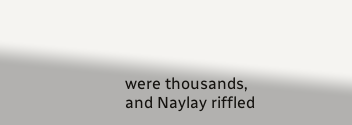were thousands, and Naylay riffled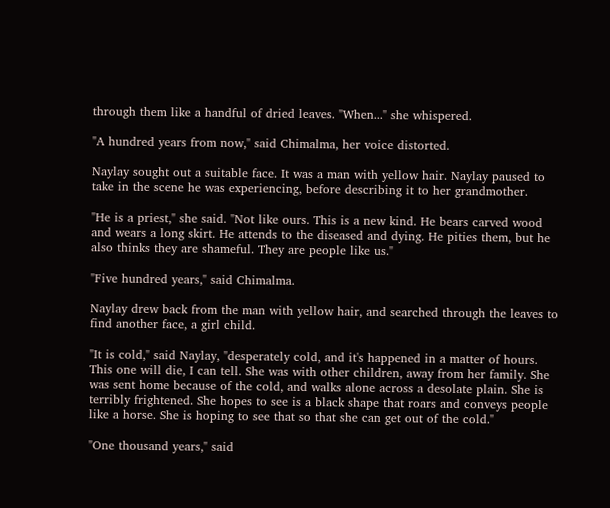through them like a handful of dried leaves. "When..." she whispered.

"A hundred years from now," said Chimalma, her voice distorted.

Naylay sought out a suitable face. It was a man with yellow hair. Naylay paused to take in the scene he was experiencing, before describing it to her grandmother.

"He is a priest," she said. "Not like ours. This is a new kind. He bears carved wood and wears a long skirt. He attends to the diseased and dying. He pities them, but he also thinks they are shameful. They are people like us."

"Five hundred years," said Chimalma.

Naylay drew back from the man with yellow hair, and searched through the leaves to find another face, a girl child.

"It is cold," said Naylay, "desperately cold, and it's happened in a matter of hours. This one will die, I can tell. She was with other children, away from her family. She was sent home because of the cold, and walks alone across a desolate plain. She is terribly frightened. She hopes to see is a black shape that roars and conveys people like a horse. She is hoping to see that so that she can get out of the cold."

"One thousand years," said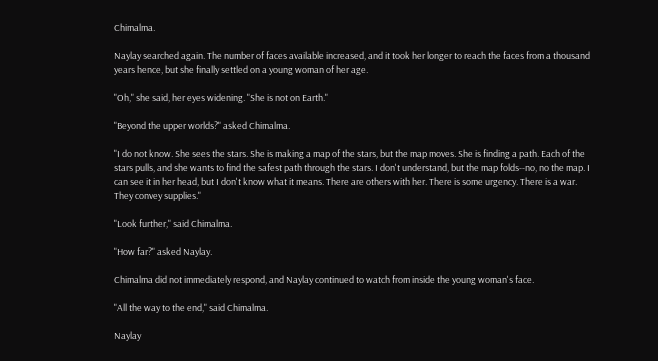Chimalma.

Naylay searched again. The number of faces available increased, and it took her longer to reach the faces from a thousand years hence, but she finally settled on a young woman of her age.

"Oh," she said, her eyes widening. "She is not on Earth."

"Beyond the upper worlds?" asked Chimalma.

"I do not know. She sees the stars. She is making a map of the stars, but the map moves. She is finding a path. Each of the stars pulls, and she wants to find the safest path through the stars. I don't understand, but the map folds--no, no the map. I can see it in her head, but I don't know what it means. There are others with her. There is some urgency. There is a war. They convey supplies."

"Look further," said Chimalma.

"How far?" asked Naylay.

Chimalma did not immediately respond, and Naylay continued to watch from inside the young woman's face.

"All the way to the end," said Chimalma.

Naylay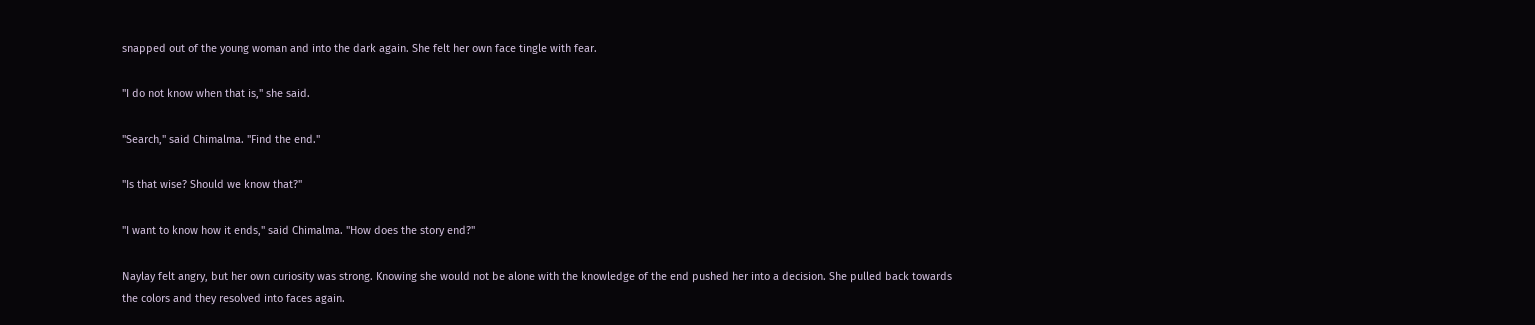snapped out of the young woman and into the dark again. She felt her own face tingle with fear.

"I do not know when that is," she said.

"Search," said Chimalma. "Find the end."

"Is that wise? Should we know that?"

"I want to know how it ends," said Chimalma. "How does the story end?"

Naylay felt angry, but her own curiosity was strong. Knowing she would not be alone with the knowledge of the end pushed her into a decision. She pulled back towards the colors and they resolved into faces again.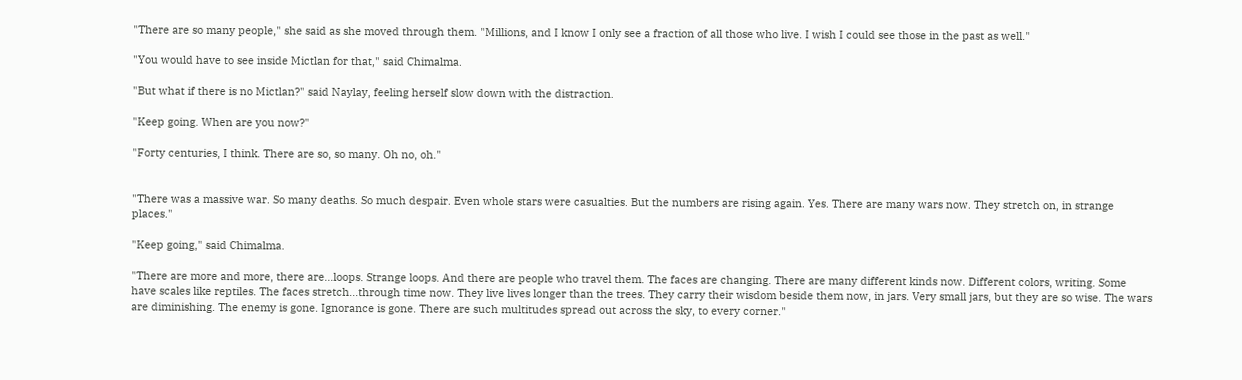"There are so many people," she said as she moved through them. "Millions, and I know I only see a fraction of all those who live. I wish I could see those in the past as well."

"You would have to see inside Mictlan for that," said Chimalma.

"But what if there is no Mictlan?" said Naylay, feeling herself slow down with the distraction.

"Keep going. When are you now?"

"Forty centuries, I think. There are so, so many. Oh no, oh."


"There was a massive war. So many deaths. So much despair. Even whole stars were casualties. But the numbers are rising again. Yes. There are many wars now. They stretch on, in strange places."

"Keep going," said Chimalma.

"There are more and more, there are...loops. Strange loops. And there are people who travel them. The faces are changing. There are many different kinds now. Different colors, writing. Some have scales like reptiles. The faces stretch...through time now. They live lives longer than the trees. They carry their wisdom beside them now, in jars. Very small jars, but they are so wise. The wars are diminishing. The enemy is gone. Ignorance is gone. There are such multitudes spread out across the sky, to every corner."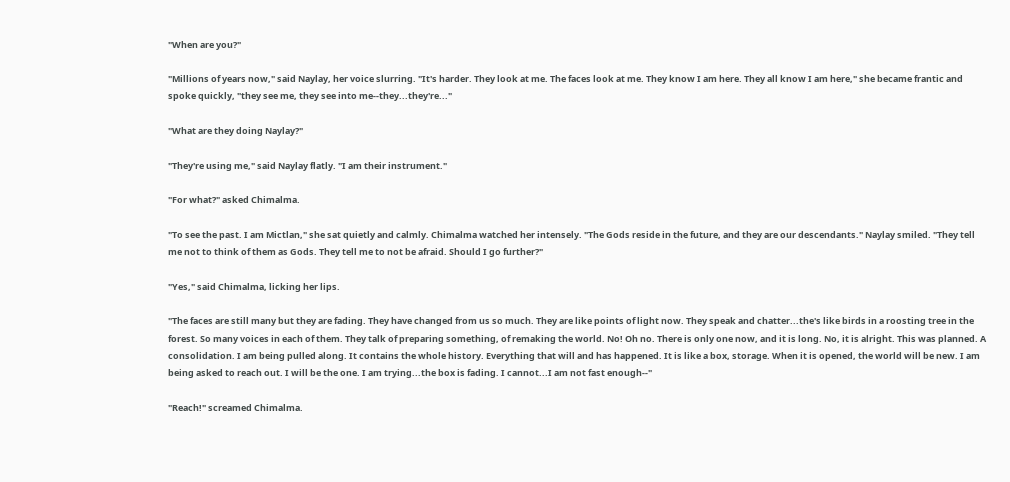"When are you?"

"Millions of years now," said Naylay, her voice slurring. "It's harder. They look at me. The faces look at me. They know I am here. They all know I am here," she became frantic and spoke quickly, "they see me, they see into me--they...they're..."

"What are they doing Naylay?"

"They're using me," said Naylay flatly. "I am their instrument."

"For what?" asked Chimalma.

"To see the past. I am Mictlan," she sat quietly and calmly. Chimalma watched her intensely. "The Gods reside in the future, and they are our descendants." Naylay smiled. "They tell me not to think of them as Gods. They tell me to not be afraid. Should I go further?"

"Yes," said Chimalma, licking her lips.

"The faces are still many but they are fading. They have changed from us so much. They are like points of light now. They speak and chatter...the's like birds in a roosting tree in the forest. So many voices in each of them. They talk of preparing something, of remaking the world. No! Oh no. There is only one now, and it is long. No, it is alright. This was planned. A consolidation. I am being pulled along. It contains the whole history. Everything that will and has happened. It is like a box, storage. When it is opened, the world will be new. I am being asked to reach out. I will be the one. I am trying...the box is fading. I cannot...I am not fast enough--"

"Reach!" screamed Chimalma.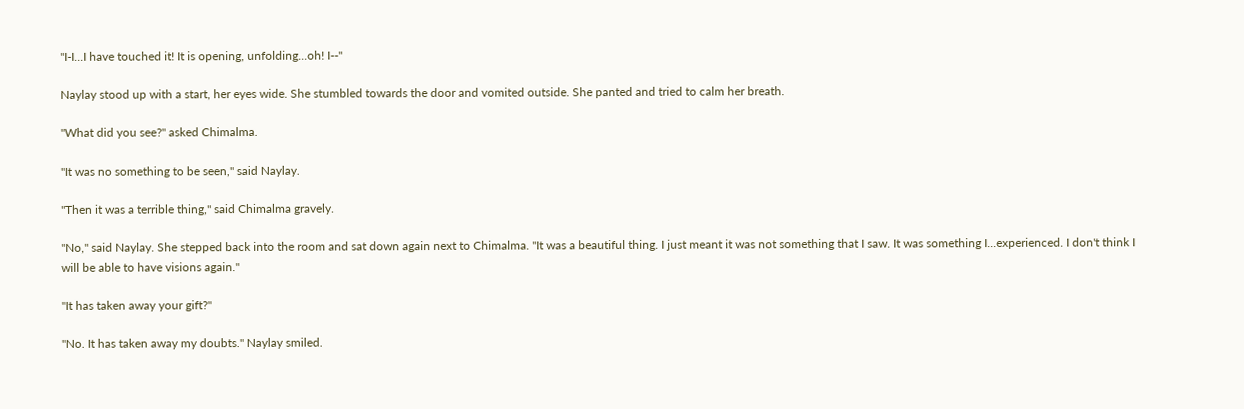"I-I...I have touched it! It is opening, unfolding...oh! I--"

Naylay stood up with a start, her eyes wide. She stumbled towards the door and vomited outside. She panted and tried to calm her breath.

"What did you see?" asked Chimalma.

"It was no something to be seen," said Naylay.

"Then it was a terrible thing," said Chimalma gravely.

"No," said Naylay. She stepped back into the room and sat down again next to Chimalma. "It was a beautiful thing. I just meant it was not something that I saw. It was something I...experienced. I don't think I will be able to have visions again."

"It has taken away your gift?"

"No. It has taken away my doubts." Naylay smiled.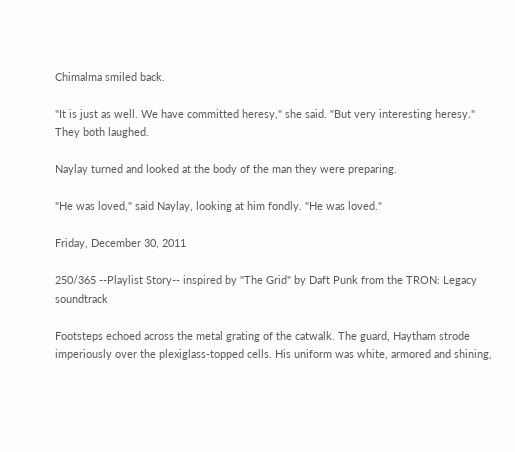Chimalma smiled back.

"It is just as well. We have committed heresy," she said. "But very interesting heresy." They both laughed.

Naylay turned and looked at the body of the man they were preparing.

"He was loved," said Naylay, looking at him fondly. "He was loved."

Friday, December 30, 2011

250/365 --Playlist Story-- inspired by "The Grid" by Daft Punk from the TRON: Legacy soundtrack

Footsteps echoed across the metal grating of the catwalk. The guard, Haytham strode imperiously over the plexiglass-topped cells. His uniform was white, armored and shining,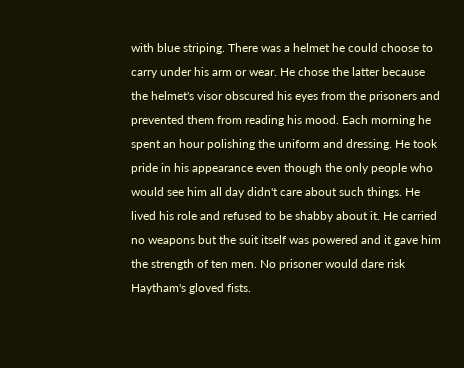with blue striping. There was a helmet he could choose to carry under his arm or wear. He chose the latter because the helmet's visor obscured his eyes from the prisoners and prevented them from reading his mood. Each morning he spent an hour polishing the uniform and dressing. He took pride in his appearance even though the only people who would see him all day didn't care about such things. He lived his role and refused to be shabby about it. He carried no weapons but the suit itself was powered and it gave him the strength of ten men. No prisoner would dare risk Haytham's gloved fists.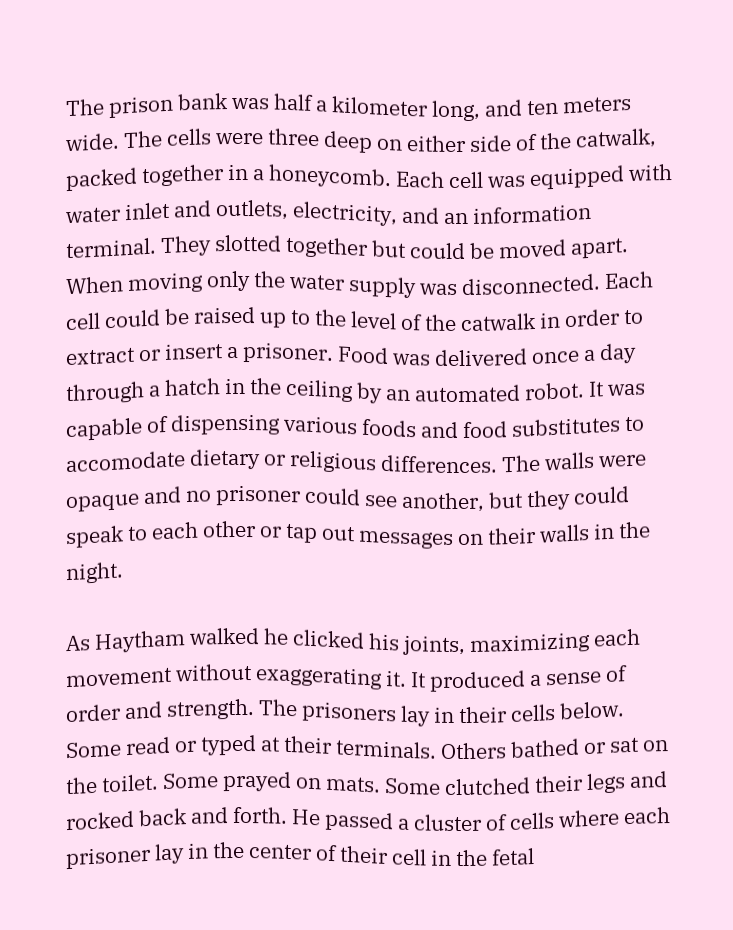The prison bank was half a kilometer long, and ten meters wide. The cells were three deep on either side of the catwalk, packed together in a honeycomb. Each cell was equipped with water inlet and outlets, electricity, and an information terminal. They slotted together but could be moved apart. When moving only the water supply was disconnected. Each cell could be raised up to the level of the catwalk in order to extract or insert a prisoner. Food was delivered once a day through a hatch in the ceiling by an automated robot. It was capable of dispensing various foods and food substitutes to accomodate dietary or religious differences. The walls were opaque and no prisoner could see another, but they could speak to each other or tap out messages on their walls in the night.

As Haytham walked he clicked his joints, maximizing each movement without exaggerating it. It produced a sense of order and strength. The prisoners lay in their cells below. Some read or typed at their terminals. Others bathed or sat on the toilet. Some prayed on mats. Some clutched their legs and rocked back and forth. He passed a cluster of cells where each prisoner lay in the center of their cell in the fetal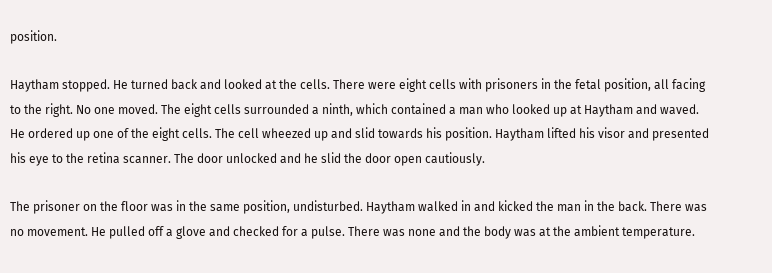position.

Haytham stopped. He turned back and looked at the cells. There were eight cells with prisoners in the fetal position, all facing to the right. No one moved. The eight cells surrounded a ninth, which contained a man who looked up at Haytham and waved. He ordered up one of the eight cells. The cell wheezed up and slid towards his position. Haytham lifted his visor and presented his eye to the retina scanner. The door unlocked and he slid the door open cautiously.

The prisoner on the floor was in the same position, undisturbed. Haytham walked in and kicked the man in the back. There was no movement. He pulled off a glove and checked for a pulse. There was none and the body was at the ambient temperature.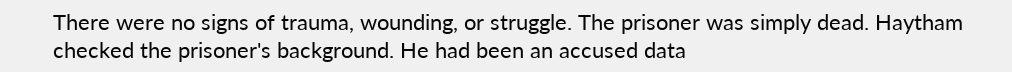There were no signs of trauma, wounding, or struggle. The prisoner was simply dead. Haytham checked the prisoner's background. He had been an accused data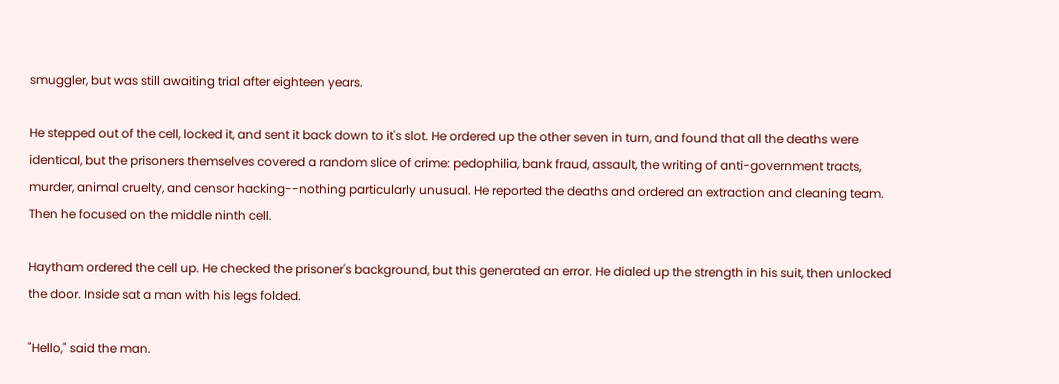smuggler, but was still awaiting trial after eighteen years.

He stepped out of the cell, locked it, and sent it back down to it's slot. He ordered up the other seven in turn, and found that all the deaths were identical, but the prisoners themselves covered a random slice of crime: pedophilia, bank fraud, assault, the writing of anti-government tracts, murder, animal cruelty, and censor hacking--nothing particularly unusual. He reported the deaths and ordered an extraction and cleaning team. Then he focused on the middle ninth cell.

Haytham ordered the cell up. He checked the prisoner's background, but this generated an error. He dialed up the strength in his suit, then unlocked the door. Inside sat a man with his legs folded.

"Hello," said the man.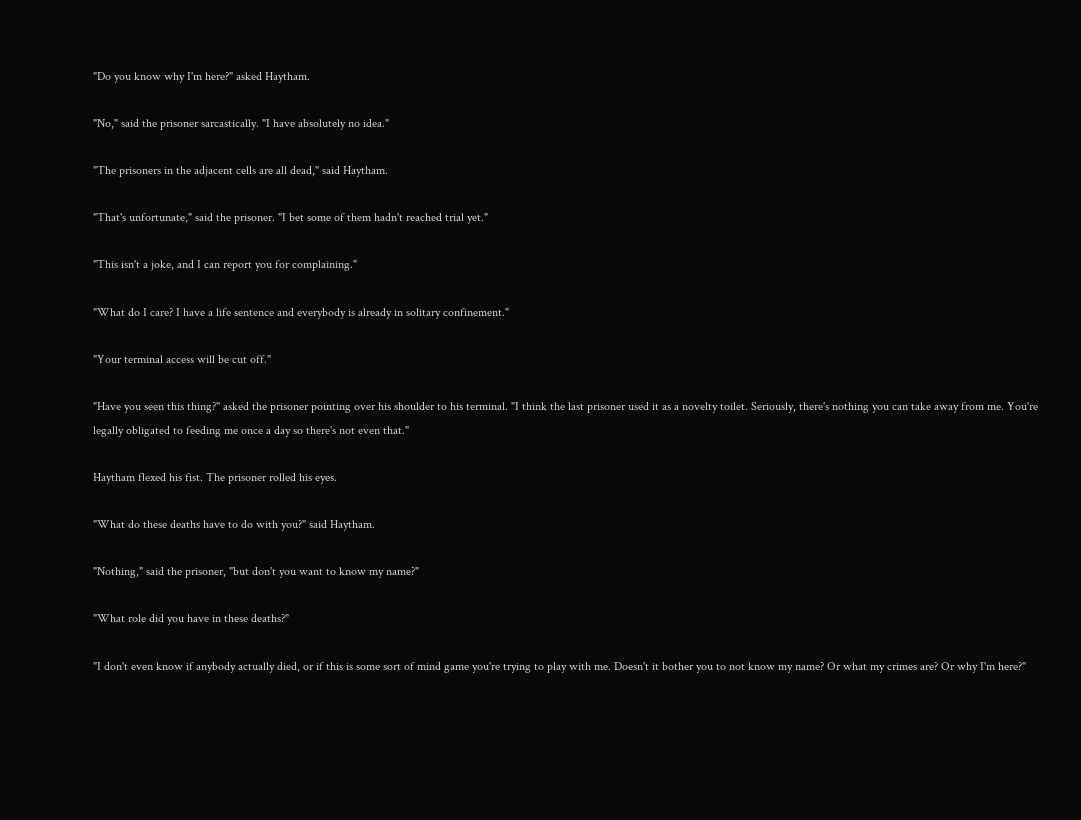"Do you know why I'm here?" asked Haytham.

"No," said the prisoner sarcastically. "I have absolutely no idea."

"The prisoners in the adjacent cells are all dead," said Haytham.

"That's unfortunate," said the prisoner. "I bet some of them hadn't reached trial yet."

"This isn't a joke, and I can report you for complaining."

"What do I care? I have a life sentence and everybody is already in solitary confinement."

"Your terminal access will be cut off."

"Have you seen this thing?" asked the prisoner pointing over his shoulder to his terminal. "I think the last prisoner used it as a novelty toilet. Seriously, there's nothing you can take away from me. You're legally obligated to feeding me once a day so there's not even that."

Haytham flexed his fist. The prisoner rolled his eyes.

"What do these deaths have to do with you?" said Haytham.

"Nothing," said the prisoner, "but don't you want to know my name?"

"What role did you have in these deaths?"

"I don't even know if anybody actually died, or if this is some sort of mind game you're trying to play with me. Doesn't it bother you to not know my name? Or what my crimes are? Or why I'm here?"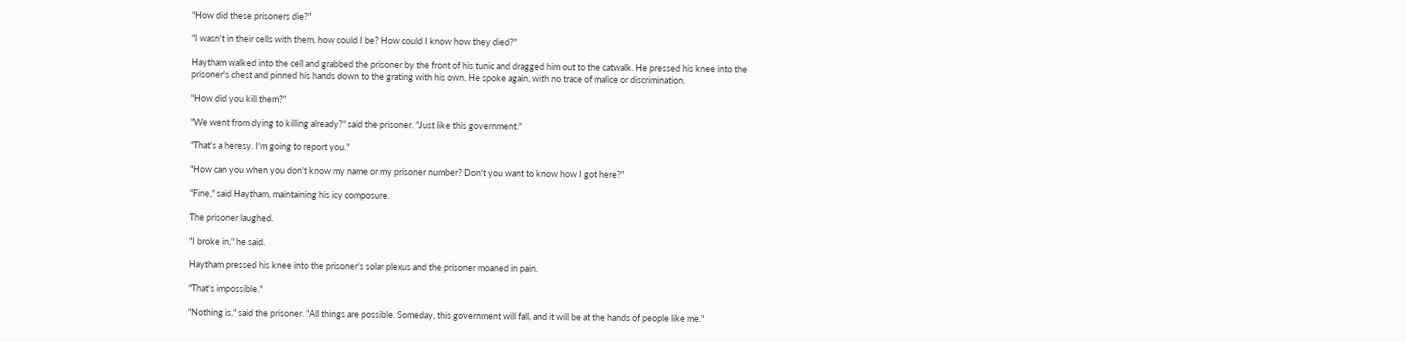"How did these prisoners die?"

"I wasn't in their cells with them, how could I be? How could I know how they died?"

Haytham walked into the cell and grabbed the prisoner by the front of his tunic and dragged him out to the catwalk. He pressed his knee into the prisoner's chest and pinned his hands down to the grating with his own. He spoke again, with no trace of malice or discrimination.

"How did you kill them?"

"We went from dying to killing already?" said the prisoner. "Just like this government."

"That's a heresy. I'm going to report you."

"How can you when you don't know my name or my prisoner number? Don't you want to know how I got here?"

"Fine," said Haytham, maintaining his icy composure.

The prisoner laughed.

"I broke in," he said.

Haytham pressed his knee into the prisoner's solar plexus and the prisoner moaned in pain.

"That's impossible."

"Nothing is," said the prisoner. "All things are possible. Someday, this government will fall, and it will be at the hands of people like me."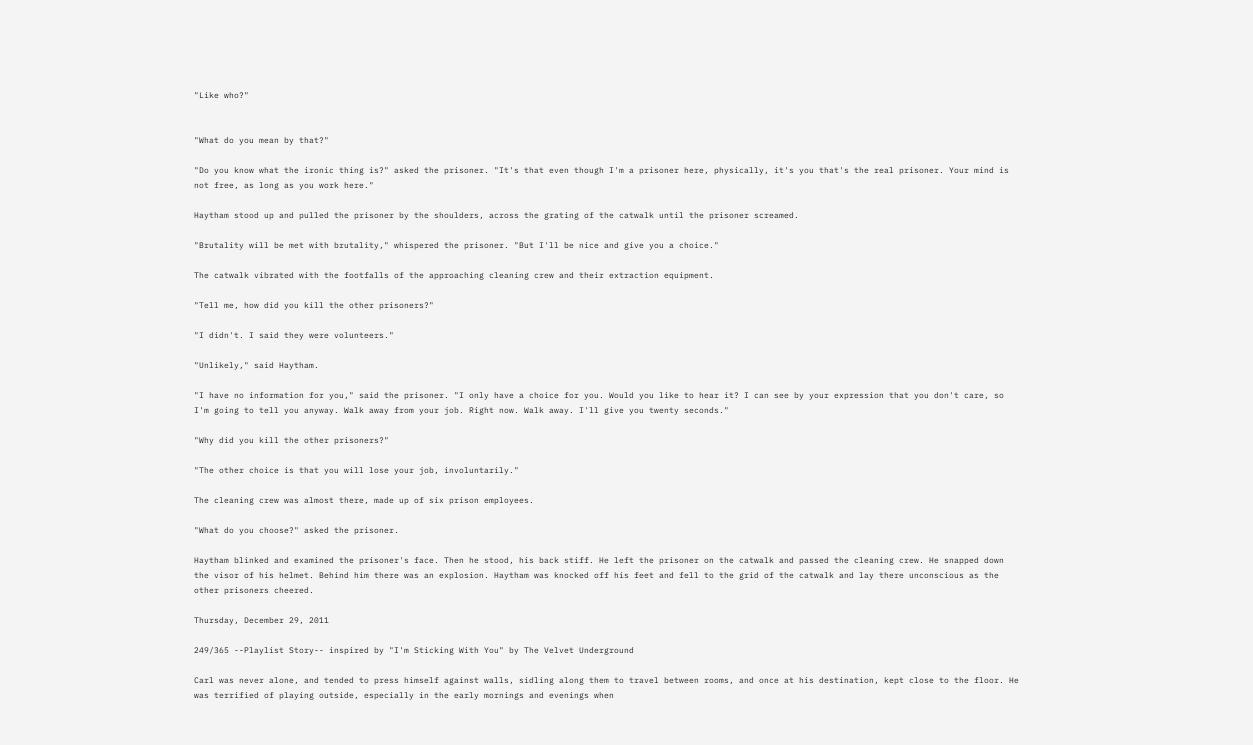"Like who?"


"What do you mean by that?"

"Do you know what the ironic thing is?" asked the prisoner. "It's that even though I'm a prisoner here, physically, it's you that's the real prisoner. Your mind is not free, as long as you work here."

Haytham stood up and pulled the prisoner by the shoulders, across the grating of the catwalk until the prisoner screamed.

"Brutality will be met with brutality," whispered the prisoner. "But I'll be nice and give you a choice."

The catwalk vibrated with the footfalls of the approaching cleaning crew and their extraction equipment.

"Tell me, how did you kill the other prisoners?"

"I didn't. I said they were volunteers."

"Unlikely," said Haytham.

"I have no information for you," said the prisoner. "I only have a choice for you. Would you like to hear it? I can see by your expression that you don't care, so I'm going to tell you anyway. Walk away from your job. Right now. Walk away. I'll give you twenty seconds."

"Why did you kill the other prisoners?"

"The other choice is that you will lose your job, involuntarily."

The cleaning crew was almost there, made up of six prison employees.

"What do you choose?" asked the prisoner.

Haytham blinked and examined the prisoner's face. Then he stood, his back stiff. He left the prisoner on the catwalk and passed the cleaning crew. He snapped down the visor of his helmet. Behind him there was an explosion. Haytham was knocked off his feet and fell to the grid of the catwalk and lay there unconscious as the other prisoners cheered.

Thursday, December 29, 2011

249/365 --Playlist Story-- inspired by "I'm Sticking With You" by The Velvet Underground

Carl was never alone, and tended to press himself against walls, sidling along them to travel between rooms, and once at his destination, kept close to the floor. He was terrified of playing outside, especially in the early mornings and evenings when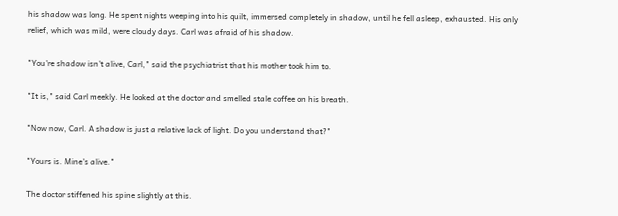his shadow was long. He spent nights weeping into his quilt, immersed completely in shadow, until he fell asleep, exhausted. His only relief, which was mild, were cloudy days. Carl was afraid of his shadow.

"You're shadow isn't alive, Carl," said the psychiatrist that his mother took him to.

"It is," said Carl meekly. He looked at the doctor and smelled stale coffee on his breath.

"Now now, Carl. A shadow is just a relative lack of light. Do you understand that?"

"Yours is. Mine's alive."

The doctor stiffened his spine slightly at this.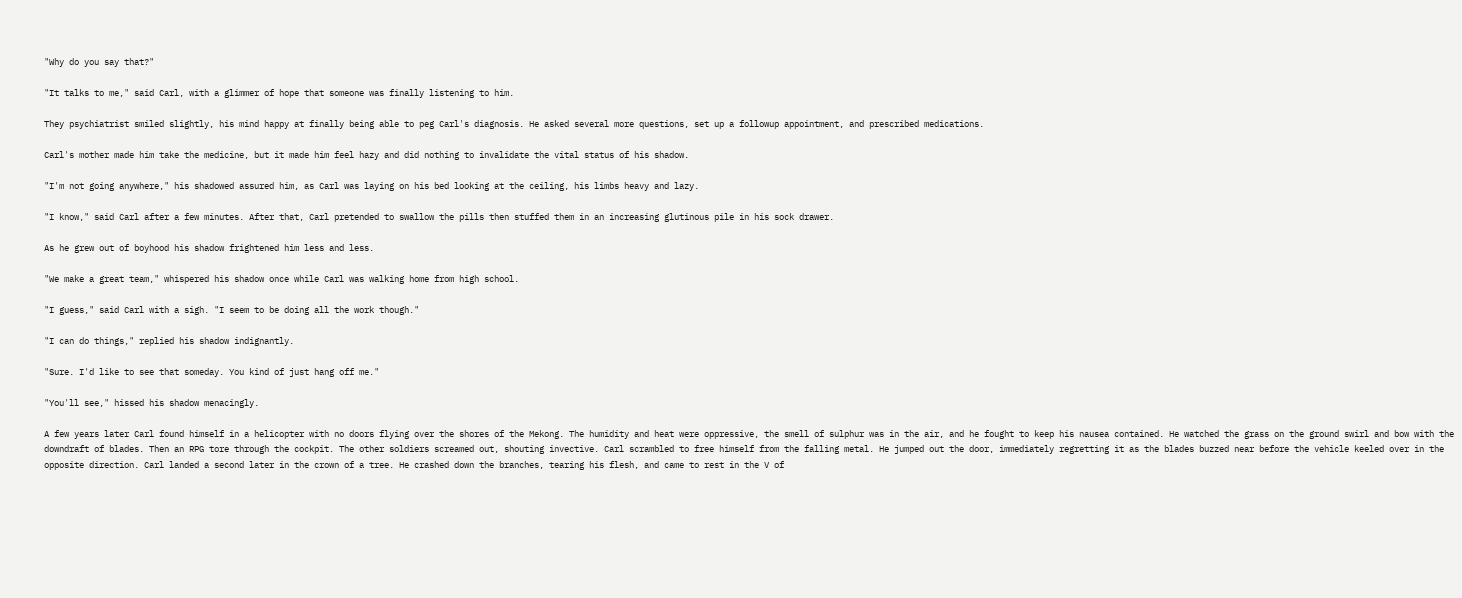"Why do you say that?"

"It talks to me," said Carl, with a glimmer of hope that someone was finally listening to him.

They psychiatrist smiled slightly, his mind happy at finally being able to peg Carl's diagnosis. He asked several more questions, set up a followup appointment, and prescribed medications.

Carl's mother made him take the medicine, but it made him feel hazy and did nothing to invalidate the vital status of his shadow.

"I'm not going anywhere," his shadowed assured him, as Carl was laying on his bed looking at the ceiling, his limbs heavy and lazy.

"I know," said Carl after a few minutes. After that, Carl pretended to swallow the pills then stuffed them in an increasing glutinous pile in his sock drawer.

As he grew out of boyhood his shadow frightened him less and less.

"We make a great team," whispered his shadow once while Carl was walking home from high school.

"I guess," said Carl with a sigh. "I seem to be doing all the work though."

"I can do things," replied his shadow indignantly.

"Sure. I'd like to see that someday. You kind of just hang off me."

"You'll see," hissed his shadow menacingly.

A few years later Carl found himself in a helicopter with no doors flying over the shores of the Mekong. The humidity and heat were oppressive, the smell of sulphur was in the air, and he fought to keep his nausea contained. He watched the grass on the ground swirl and bow with the downdraft of blades. Then an RPG tore through the cockpit. The other soldiers screamed out, shouting invective. Carl scrambled to free himself from the falling metal. He jumped out the door, immediately regretting it as the blades buzzed near before the vehicle keeled over in the opposite direction. Carl landed a second later in the crown of a tree. He crashed down the branches, tearing his flesh, and came to rest in the V of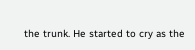the trunk. He started to cry as the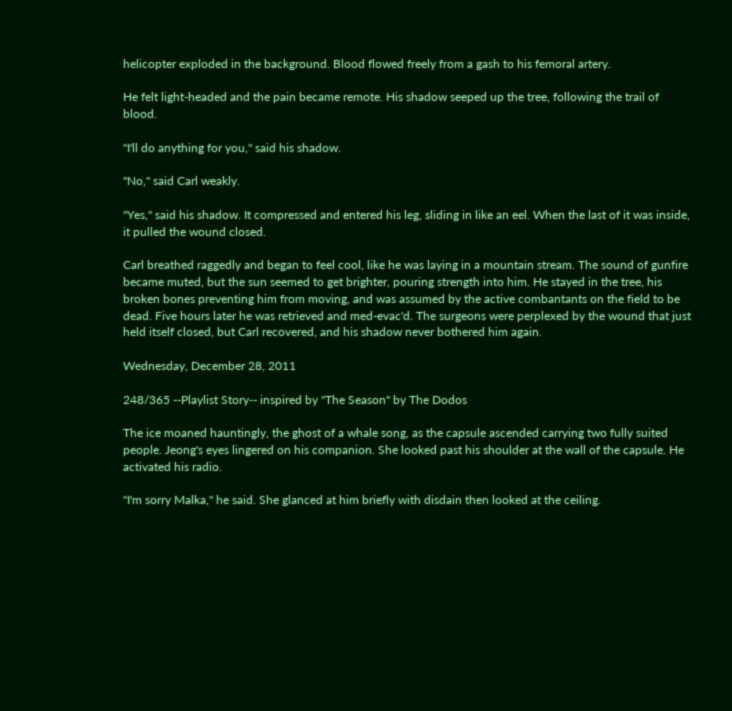helicopter exploded in the background. Blood flowed freely from a gash to his femoral artery.

He felt light-headed and the pain became remote. His shadow seeped up the tree, following the trail of blood.

"I'll do anything for you," said his shadow.

"No," said Carl weakly.

"Yes," said his shadow. It compressed and entered his leg, sliding in like an eel. When the last of it was inside, it pulled the wound closed.

Carl breathed raggedly and began to feel cool, like he was laying in a mountain stream. The sound of gunfire became muted, but the sun seemed to get brighter, pouring strength into him. He stayed in the tree, his broken bones preventing him from moving, and was assumed by the active combantants on the field to be dead. Five hours later he was retrieved and med-evac'd. The surgeons were perplexed by the wound that just held itself closed, but Carl recovered, and his shadow never bothered him again.

Wednesday, December 28, 2011

248/365 --Playlist Story-- inspired by "The Season" by The Dodos

The ice moaned hauntingly, the ghost of a whale song, as the capsule ascended carrying two fully suited people. Jeong's eyes lingered on his companion. She looked past his shoulder at the wall of the capsule. He activated his radio.

"I'm sorry Malka," he said. She glanced at him briefly with disdain then looked at the ceiling.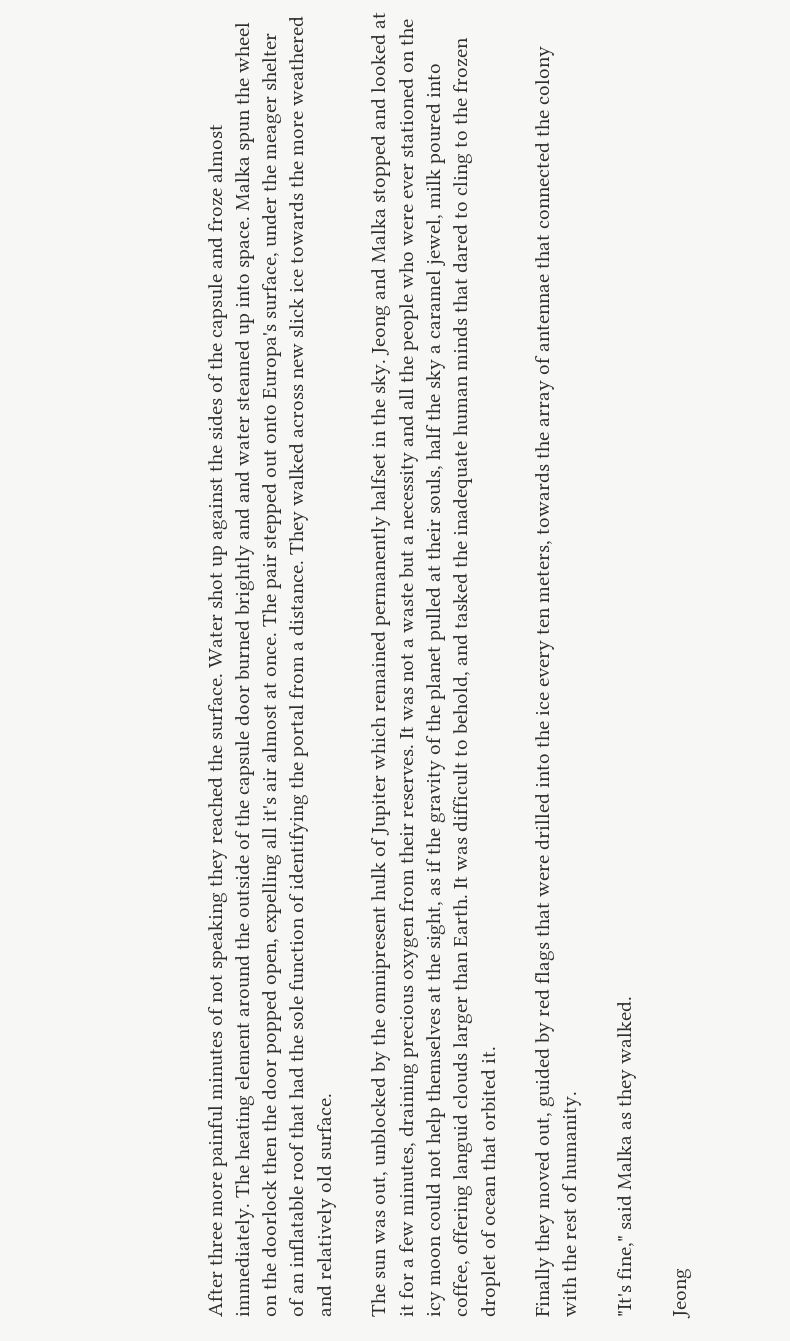After three more painful minutes of not speaking they reached the surface. Water shot up against the sides of the capsule and froze almost immediately. The heating element around the outside of the capsule door burned brightly and and water steamed up into space. Malka spun the wheel on the doorlock then the door popped open, expelling all it's air almost at once. The pair stepped out onto Europa's surface, under the meager shelter of an inflatable roof that had the sole function of identifying the portal from a distance. They walked across new slick ice towards the more weathered and relatively old surface.

The sun was out, unblocked by the omnipresent hulk of Jupiter which remained permanently halfset in the sky. Jeong and Malka stopped and looked at it for a few minutes, draining precious oxygen from their reserves. It was not a waste but a necessity and all the people who were ever stationed on the icy moon could not help themselves at the sight, as if the gravity of the planet pulled at their souls, half the sky a caramel jewel, milk poured into coffee, offering languid clouds larger than Earth. It was difficult to behold, and tasked the inadequate human minds that dared to cling to the frozen droplet of ocean that orbited it.

Finally they moved out, guided by red flags that were drilled into the ice every ten meters, towards the array of antennae that connected the colony with the rest of humanity.

"It's fine," said Malka as they walked.

Jeong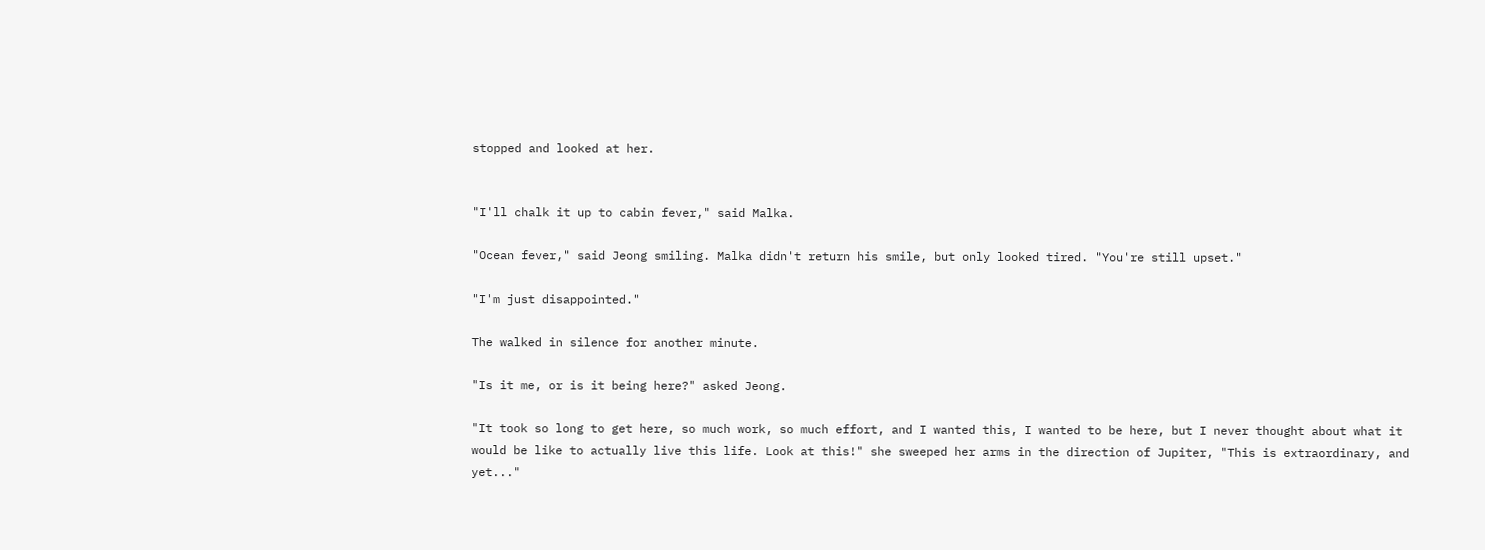stopped and looked at her.


"I'll chalk it up to cabin fever," said Malka.

"Ocean fever," said Jeong smiling. Malka didn't return his smile, but only looked tired. "You're still upset."

"I'm just disappointed."

The walked in silence for another minute.

"Is it me, or is it being here?" asked Jeong.

"It took so long to get here, so much work, so much effort, and I wanted this, I wanted to be here, but I never thought about what it would be like to actually live this life. Look at this!" she sweeped her arms in the direction of Jupiter, "This is extraordinary, and yet..."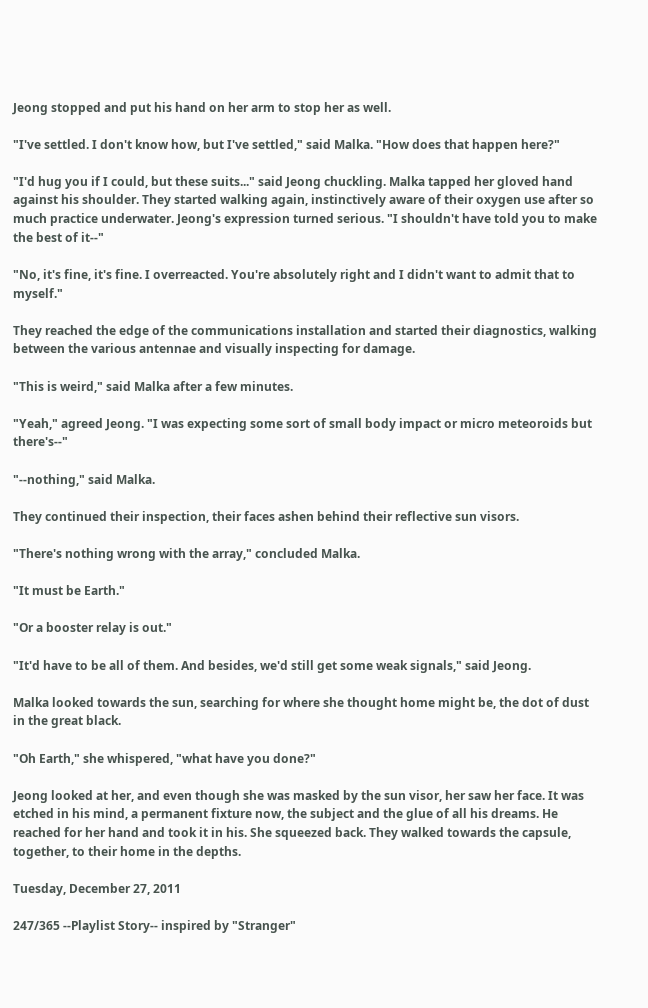Jeong stopped and put his hand on her arm to stop her as well.

"I've settled. I don't know how, but I've settled," said Malka. "How does that happen here?"

"I'd hug you if I could, but these suits..." said Jeong chuckling. Malka tapped her gloved hand against his shoulder. They started walking again, instinctively aware of their oxygen use after so much practice underwater. Jeong's expression turned serious. "I shouldn't have told you to make the best of it--"

"No, it's fine, it's fine. I overreacted. You're absolutely right and I didn't want to admit that to myself."

They reached the edge of the communications installation and started their diagnostics, walking between the various antennae and visually inspecting for damage.

"This is weird," said Malka after a few minutes.

"Yeah," agreed Jeong. "I was expecting some sort of small body impact or micro meteoroids but there's--"

"--nothing," said Malka.

They continued their inspection, their faces ashen behind their reflective sun visors.

"There's nothing wrong with the array," concluded Malka.

"It must be Earth."

"Or a booster relay is out."

"It'd have to be all of them. And besides, we'd still get some weak signals," said Jeong.

Malka looked towards the sun, searching for where she thought home might be, the dot of dust in the great black.

"Oh Earth," she whispered, "what have you done?"

Jeong looked at her, and even though she was masked by the sun visor, her saw her face. It was etched in his mind, a permanent fixture now, the subject and the glue of all his dreams. He reached for her hand and took it in his. She squeezed back. They walked towards the capsule, together, to their home in the depths.

Tuesday, December 27, 2011

247/365 --Playlist Story-- inspired by "Stranger"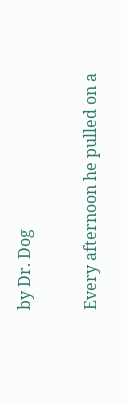by Dr. Dog

Every afternoon he pulled on a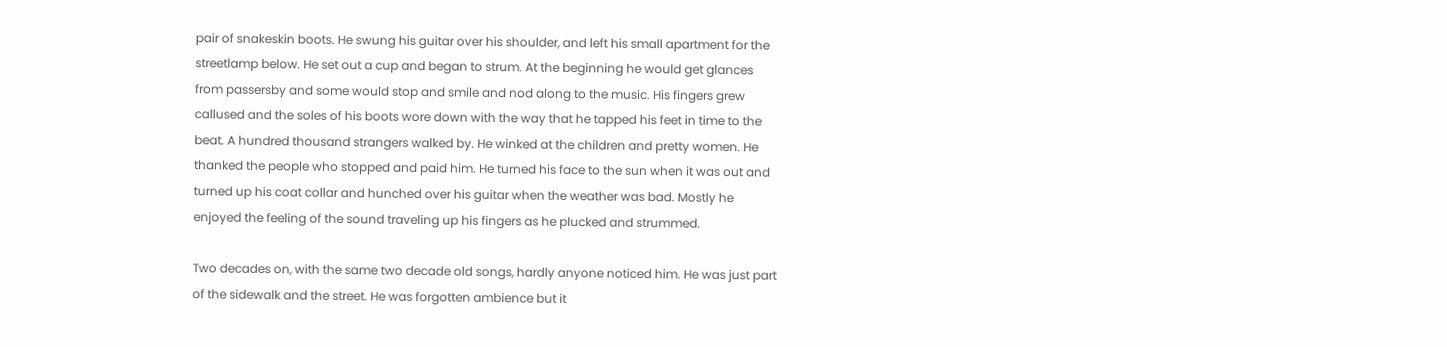pair of snakeskin boots. He swung his guitar over his shoulder, and left his small apartment for the streetlamp below. He set out a cup and began to strum. At the beginning he would get glances from passersby and some would stop and smile and nod along to the music. His fingers grew callused and the soles of his boots wore down with the way that he tapped his feet in time to the beat. A hundred thousand strangers walked by. He winked at the children and pretty women. He thanked the people who stopped and paid him. He turned his face to the sun when it was out and turned up his coat collar and hunched over his guitar when the weather was bad. Mostly he enjoyed the feeling of the sound traveling up his fingers as he plucked and strummed.

Two decades on, with the same two decade old songs, hardly anyone noticed him. He was just part of the sidewalk and the street. He was forgotten ambience but it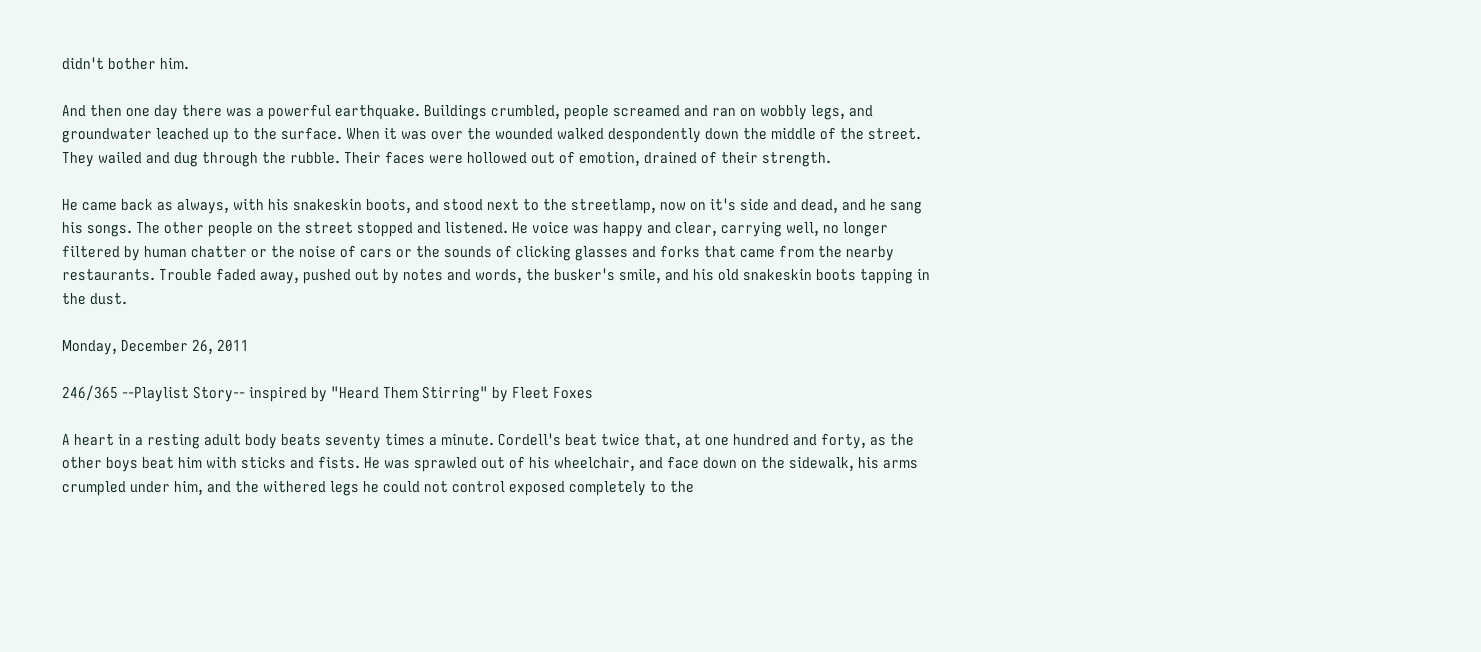didn't bother him.

And then one day there was a powerful earthquake. Buildings crumbled, people screamed and ran on wobbly legs, and groundwater leached up to the surface. When it was over the wounded walked despondently down the middle of the street. They wailed and dug through the rubble. Their faces were hollowed out of emotion, drained of their strength.

He came back as always, with his snakeskin boots, and stood next to the streetlamp, now on it's side and dead, and he sang his songs. The other people on the street stopped and listened. He voice was happy and clear, carrying well, no longer filtered by human chatter or the noise of cars or the sounds of clicking glasses and forks that came from the nearby restaurants. Trouble faded away, pushed out by notes and words, the busker's smile, and his old snakeskin boots tapping in the dust.

Monday, December 26, 2011

246/365 --Playlist Story-- inspired by "Heard Them Stirring" by Fleet Foxes

A heart in a resting adult body beats seventy times a minute. Cordell's beat twice that, at one hundred and forty, as the other boys beat him with sticks and fists. He was sprawled out of his wheelchair, and face down on the sidewalk, his arms crumpled under him, and the withered legs he could not control exposed completely to the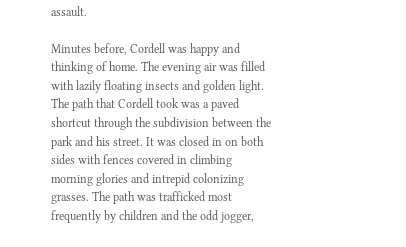assault.

Minutes before, Cordell was happy and thinking of home. The evening air was filled with lazily floating insects and golden light. The path that Cordell took was a paved shortcut through the subdivision between the park and his street. It was closed in on both sides with fences covered in climbing morning glories and intrepid colonizing grasses. The path was trafficked most frequently by children and the odd jogger,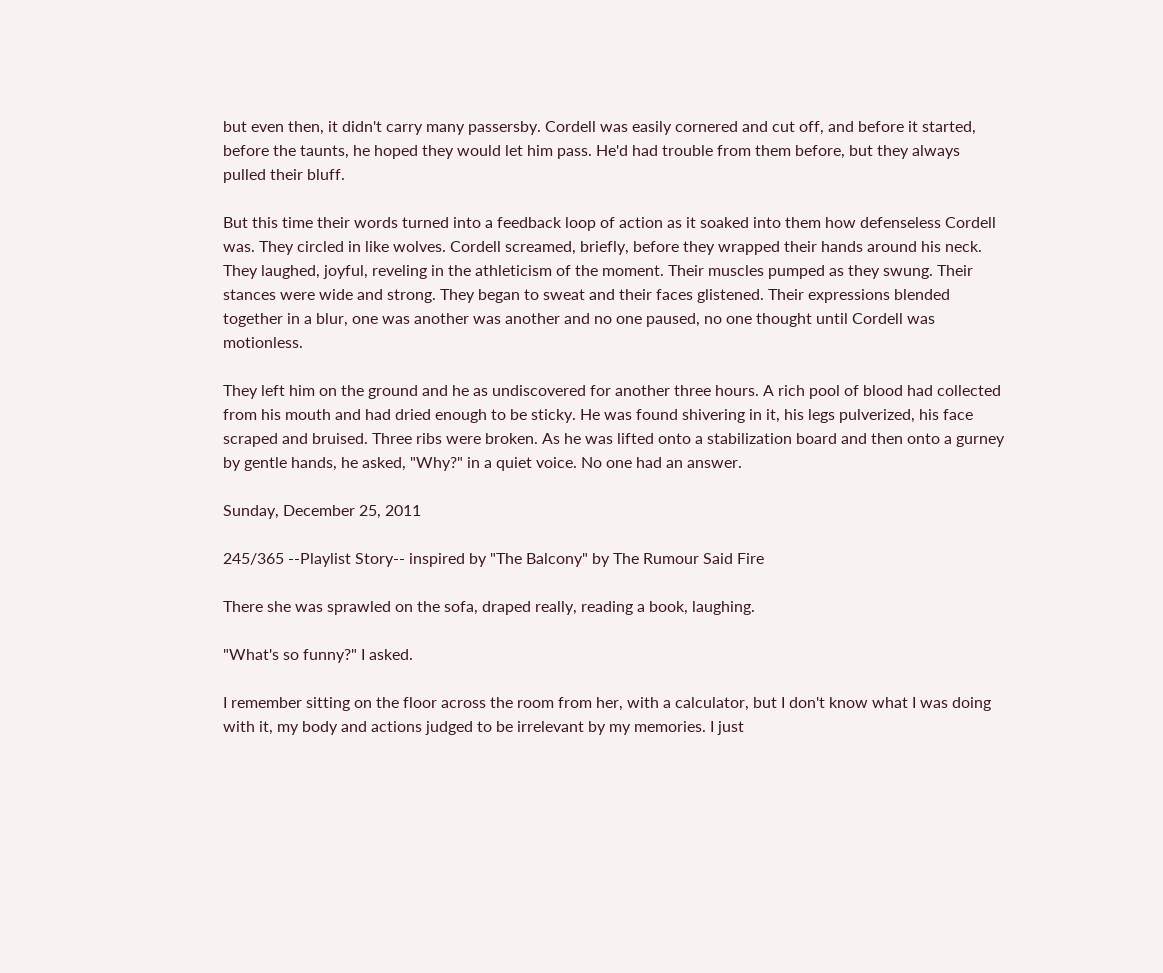but even then, it didn't carry many passersby. Cordell was easily cornered and cut off, and before it started, before the taunts, he hoped they would let him pass. He'd had trouble from them before, but they always pulled their bluff.

But this time their words turned into a feedback loop of action as it soaked into them how defenseless Cordell was. They circled in like wolves. Cordell screamed, briefly, before they wrapped their hands around his neck. They laughed, joyful, reveling in the athleticism of the moment. Their muscles pumped as they swung. Their stances were wide and strong. They began to sweat and their faces glistened. Their expressions blended together in a blur, one was another was another and no one paused, no one thought until Cordell was motionless.

They left him on the ground and he as undiscovered for another three hours. A rich pool of blood had collected from his mouth and had dried enough to be sticky. He was found shivering in it, his legs pulverized, his face scraped and bruised. Three ribs were broken. As he was lifted onto a stabilization board and then onto a gurney by gentle hands, he asked, "Why?" in a quiet voice. No one had an answer.

Sunday, December 25, 2011

245/365 --Playlist Story-- inspired by "The Balcony" by The Rumour Said Fire

There she was sprawled on the sofa, draped really, reading a book, laughing.

"What's so funny?" I asked.

I remember sitting on the floor across the room from her, with a calculator, but I don't know what I was doing with it, my body and actions judged to be irrelevant by my memories. I just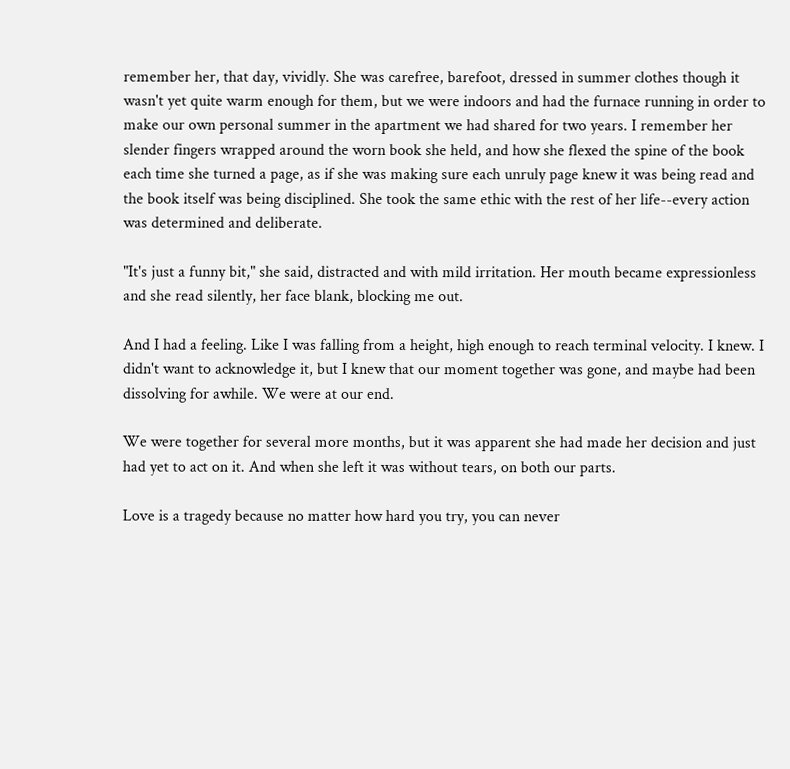remember her, that day, vividly. She was carefree, barefoot, dressed in summer clothes though it wasn't yet quite warm enough for them, but we were indoors and had the furnace running in order to make our own personal summer in the apartment we had shared for two years. I remember her slender fingers wrapped around the worn book she held, and how she flexed the spine of the book each time she turned a page, as if she was making sure each unruly page knew it was being read and the book itself was being disciplined. She took the same ethic with the rest of her life--every action was determined and deliberate.

"It's just a funny bit," she said, distracted and with mild irritation. Her mouth became expressionless and she read silently, her face blank, blocking me out.

And I had a feeling. Like I was falling from a height, high enough to reach terminal velocity. I knew. I didn't want to acknowledge it, but I knew that our moment together was gone, and maybe had been dissolving for awhile. We were at our end.

We were together for several more months, but it was apparent she had made her decision and just had yet to act on it. And when she left it was without tears, on both our parts.

Love is a tragedy because no matter how hard you try, you can never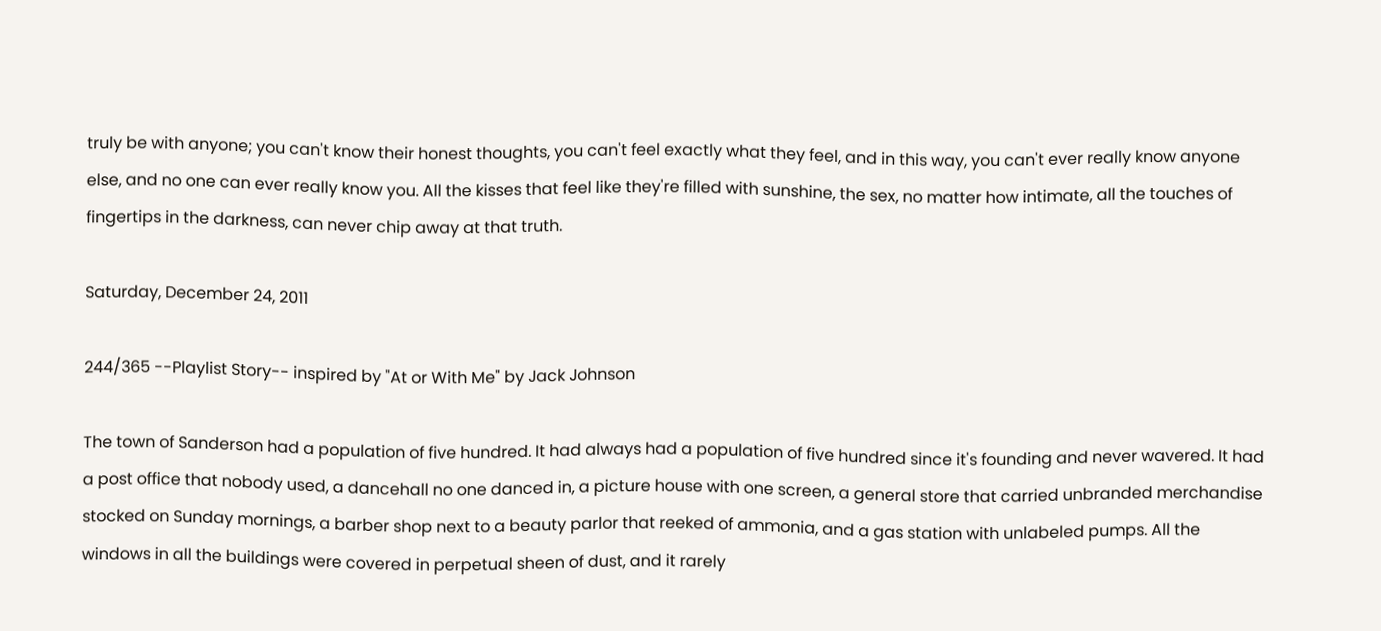truly be with anyone; you can't know their honest thoughts, you can't feel exactly what they feel, and in this way, you can't ever really know anyone else, and no one can ever really know you. All the kisses that feel like they're filled with sunshine, the sex, no matter how intimate, all the touches of fingertips in the darkness, can never chip away at that truth.

Saturday, December 24, 2011

244/365 --Playlist Story-- inspired by "At or With Me" by Jack Johnson

The town of Sanderson had a population of five hundred. It had always had a population of five hundred since it's founding and never wavered. It had a post office that nobody used, a dancehall no one danced in, a picture house with one screen, a general store that carried unbranded merchandise stocked on Sunday mornings, a barber shop next to a beauty parlor that reeked of ammonia, and a gas station with unlabeled pumps. All the windows in all the buildings were covered in perpetual sheen of dust, and it rarely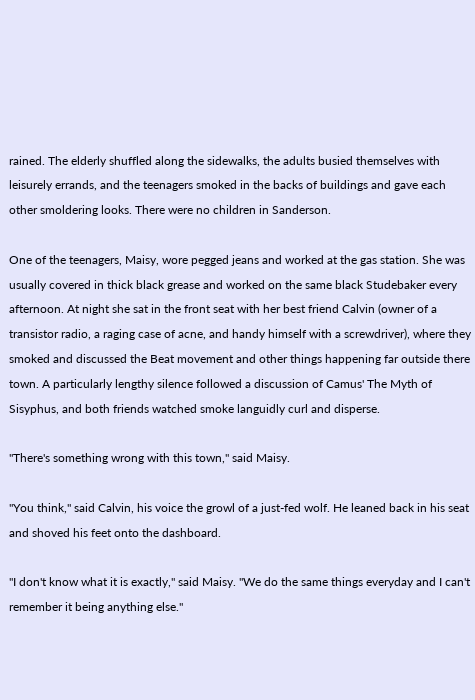rained. The elderly shuffled along the sidewalks, the adults busied themselves with leisurely errands, and the teenagers smoked in the backs of buildings and gave each other smoldering looks. There were no children in Sanderson.

One of the teenagers, Maisy, wore pegged jeans and worked at the gas station. She was usually covered in thick black grease and worked on the same black Studebaker every afternoon. At night she sat in the front seat with her best friend Calvin (owner of a transistor radio, a raging case of acne, and handy himself with a screwdriver), where they smoked and discussed the Beat movement and other things happening far outside there town. A particularly lengthy silence followed a discussion of Camus' The Myth of Sisyphus, and both friends watched smoke languidly curl and disperse.

"There's something wrong with this town," said Maisy.

"You think," said Calvin, his voice the growl of a just-fed wolf. He leaned back in his seat and shoved his feet onto the dashboard.

"I don't know what it is exactly," said Maisy. "We do the same things everyday and I can't remember it being anything else."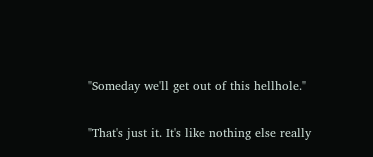"Someday we'll get out of this hellhole."

"That's just it. It's like nothing else really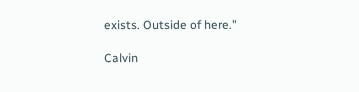exists. Outside of here."

Calvin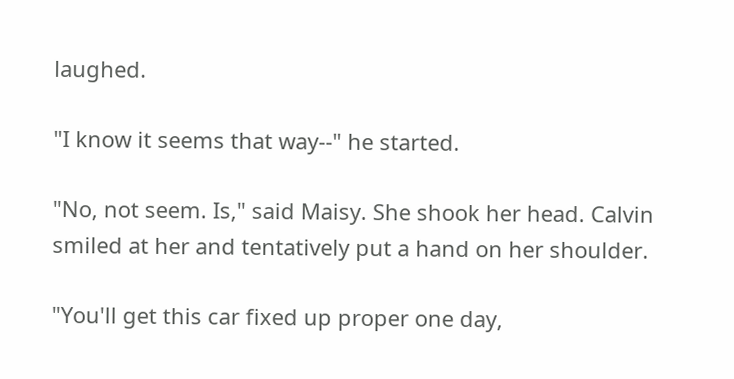laughed.

"I know it seems that way--" he started.

"No, not seem. Is," said Maisy. She shook her head. Calvin smiled at her and tentatively put a hand on her shoulder.

"You'll get this car fixed up proper one day,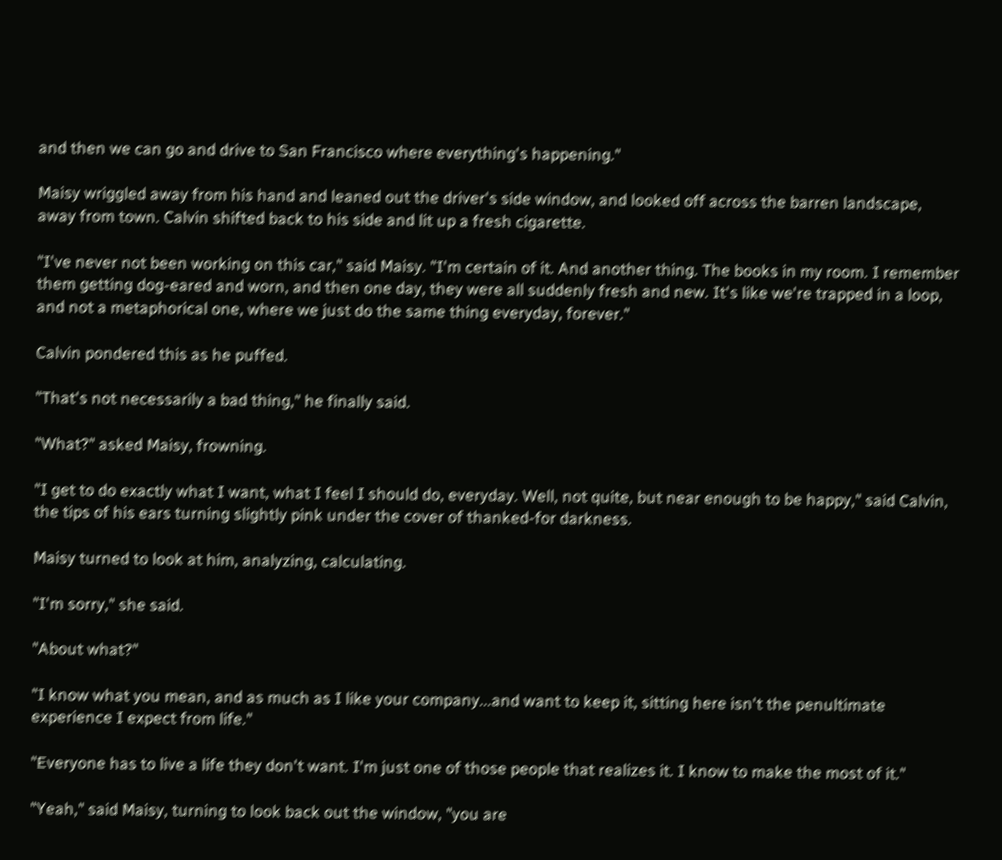and then we can go and drive to San Francisco where everything's happening."

Maisy wriggled away from his hand and leaned out the driver's side window, and looked off across the barren landscape, away from town. Calvin shifted back to his side and lit up a fresh cigarette.

"I've never not been working on this car," said Maisy. "I'm certain of it. And another thing. The books in my room. I remember them getting dog-eared and worn, and then one day, they were all suddenly fresh and new. It's like we're trapped in a loop, and not a metaphorical one, where we just do the same thing everyday, forever."

Calvin pondered this as he puffed.

"That's not necessarily a bad thing," he finally said.

"What?" asked Maisy, frowning.

"I get to do exactly what I want, what I feel I should do, everyday. Well, not quite, but near enough to be happy," said Calvin, the tips of his ears turning slightly pink under the cover of thanked-for darkness.

Maisy turned to look at him, analyzing, calculating.

"I'm sorry," she said.

"About what?"

"I know what you mean, and as much as I like your company...and want to keep it, sitting here isn't the penultimate experience I expect from life."

"Everyone has to live a life they don't want. I'm just one of those people that realizes it. I know to make the most of it."

"Yeah," said Maisy, turning to look back out the window, "you are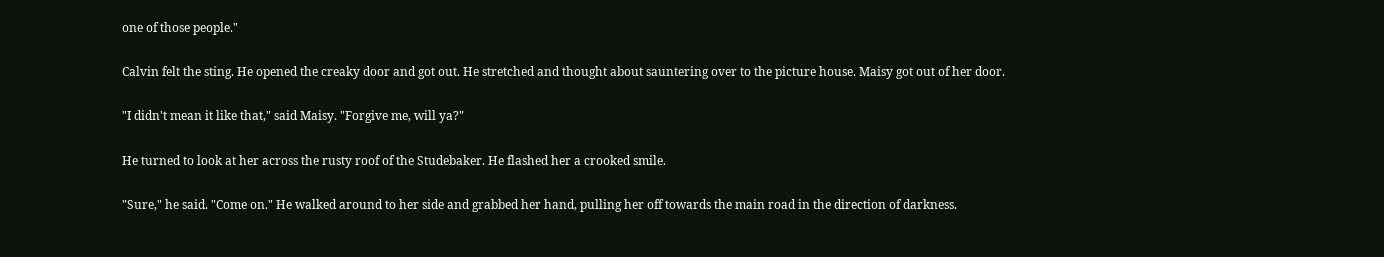one of those people."

Calvin felt the sting. He opened the creaky door and got out. He stretched and thought about sauntering over to the picture house. Maisy got out of her door.

"I didn't mean it like that," said Maisy. "Forgive me, will ya?"

He turned to look at her across the rusty roof of the Studebaker. He flashed her a crooked smile.

"Sure," he said. "Come on." He walked around to her side and grabbed her hand, pulling her off towards the main road in the direction of darkness.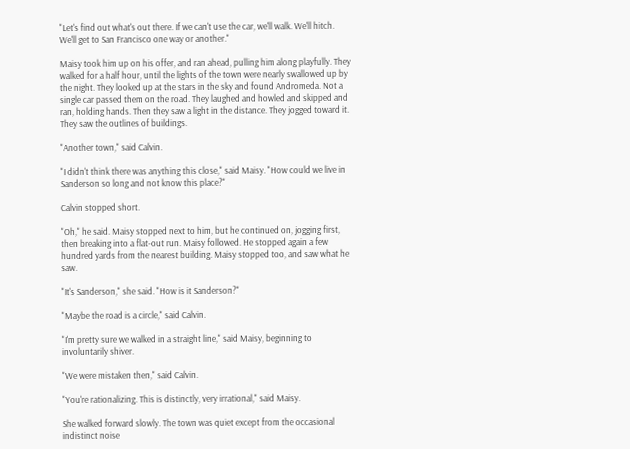"Let's find out what's out there. If we can't use the car, we'll walk. We'll hitch. We'll get to San Francisco one way or another."

Maisy took him up on his offer, and ran ahead, pulling him along playfully. They walked for a half hour, until the lights of the town were nearly swallowed up by the night. They looked up at the stars in the sky and found Andromeda. Not a single car passed them on the road. They laughed and howled and skipped and ran, holding hands. Then they saw a light in the distance. They jogged toward it. They saw the outlines of buildings.

"Another town," said Calvin.

"I didn't think there was anything this close," said Maisy. "How could we live in Sanderson so long and not know this place?"

Calvin stopped short.

"Oh," he said. Maisy stopped next to him, but he continued on, jogging first, then breaking into a flat-out run. Maisy followed. He stopped again a few hundred yards from the nearest building. Maisy stopped too, and saw what he saw.

"It's Sanderson," she said. "How is it Sanderson?"

"Maybe the road is a circle," said Calvin.

"I'm pretty sure we walked in a straight line," said Maisy, beginning to involuntarily shiver.

"We were mistaken then," said Calvin.

"You're rationalizing. This is distinctly, very irrational," said Maisy.

She walked forward slowly. The town was quiet except from the occasional indistinct noise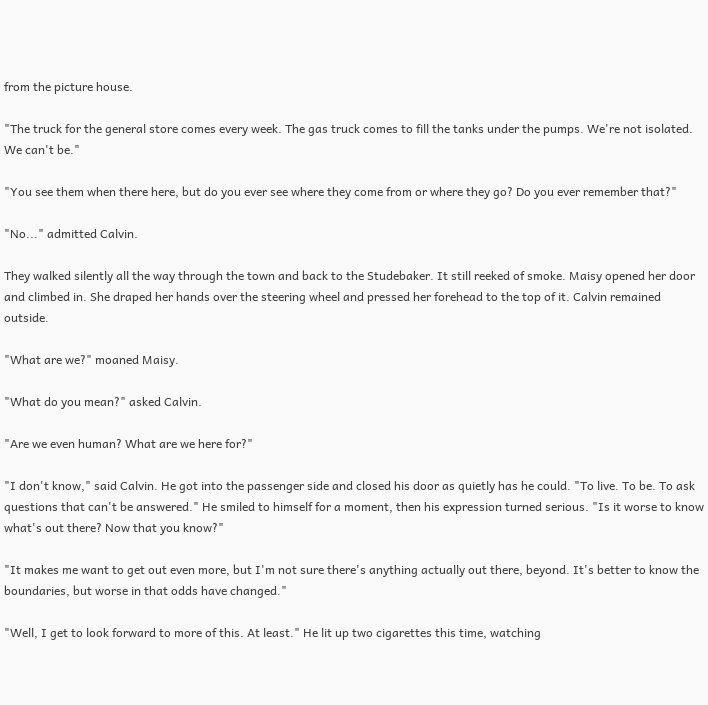from the picture house.

"The truck for the general store comes every week. The gas truck comes to fill the tanks under the pumps. We're not isolated. We can't be."

"You see them when there here, but do you ever see where they come from or where they go? Do you ever remember that?"

"No..." admitted Calvin.

They walked silently all the way through the town and back to the Studebaker. It still reeked of smoke. Maisy opened her door and climbed in. She draped her hands over the steering wheel and pressed her forehead to the top of it. Calvin remained outside.

"What are we?" moaned Maisy.

"What do you mean?" asked Calvin.

"Are we even human? What are we here for?"

"I don't know," said Calvin. He got into the passenger side and closed his door as quietly has he could. "To live. To be. To ask questions that can't be answered." He smiled to himself for a moment, then his expression turned serious. "Is it worse to know what's out there? Now that you know?"

"It makes me want to get out even more, but I'm not sure there's anything actually out there, beyond. It's better to know the boundaries, but worse in that odds have changed."

"Well, I get to look forward to more of this. At least." He lit up two cigarettes this time, watching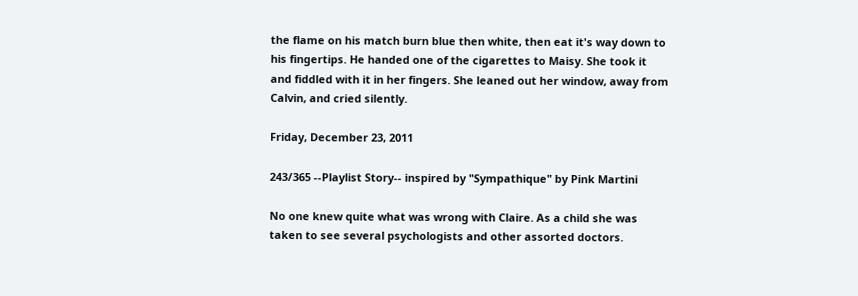the flame on his match burn blue then white, then eat it's way down to his fingertips. He handed one of the cigarettes to Maisy. She took it and fiddled with it in her fingers. She leaned out her window, away from Calvin, and cried silently.

Friday, December 23, 2011

243/365 --Playlist Story-- inspired by "Sympathique" by Pink Martini

No one knew quite what was wrong with Claire. As a child she was taken to see several psychologists and other assorted doctors.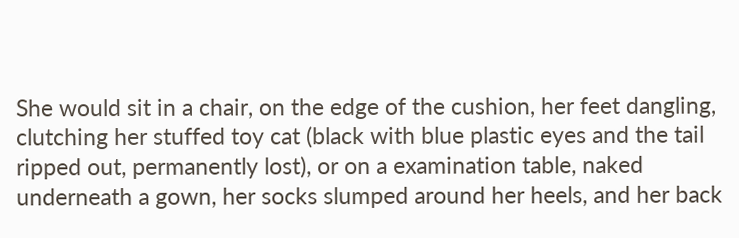She would sit in a chair, on the edge of the cushion, her feet dangling, clutching her stuffed toy cat (black with blue plastic eyes and the tail ripped out, permanently lost), or on a examination table, naked underneath a gown, her socks slumped around her heels, and her back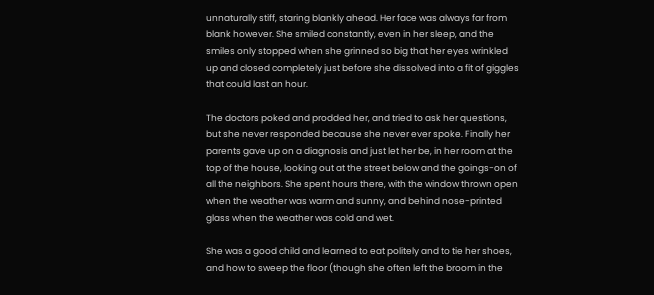unnaturally stiff, staring blankly ahead. Her face was always far from blank however. She smiled constantly, even in her sleep, and the smiles only stopped when she grinned so big that her eyes wrinkled up and closed completely just before she dissolved into a fit of giggles that could last an hour.

The doctors poked and prodded her, and tried to ask her questions, but she never responded because she never ever spoke. Finally her parents gave up on a diagnosis and just let her be, in her room at the top of the house, looking out at the street below and the goings-on of all the neighbors. She spent hours there, with the window thrown open when the weather was warm and sunny, and behind nose-printed glass when the weather was cold and wet.

She was a good child and learned to eat politely and to tie her shoes, and how to sweep the floor (though she often left the broom in the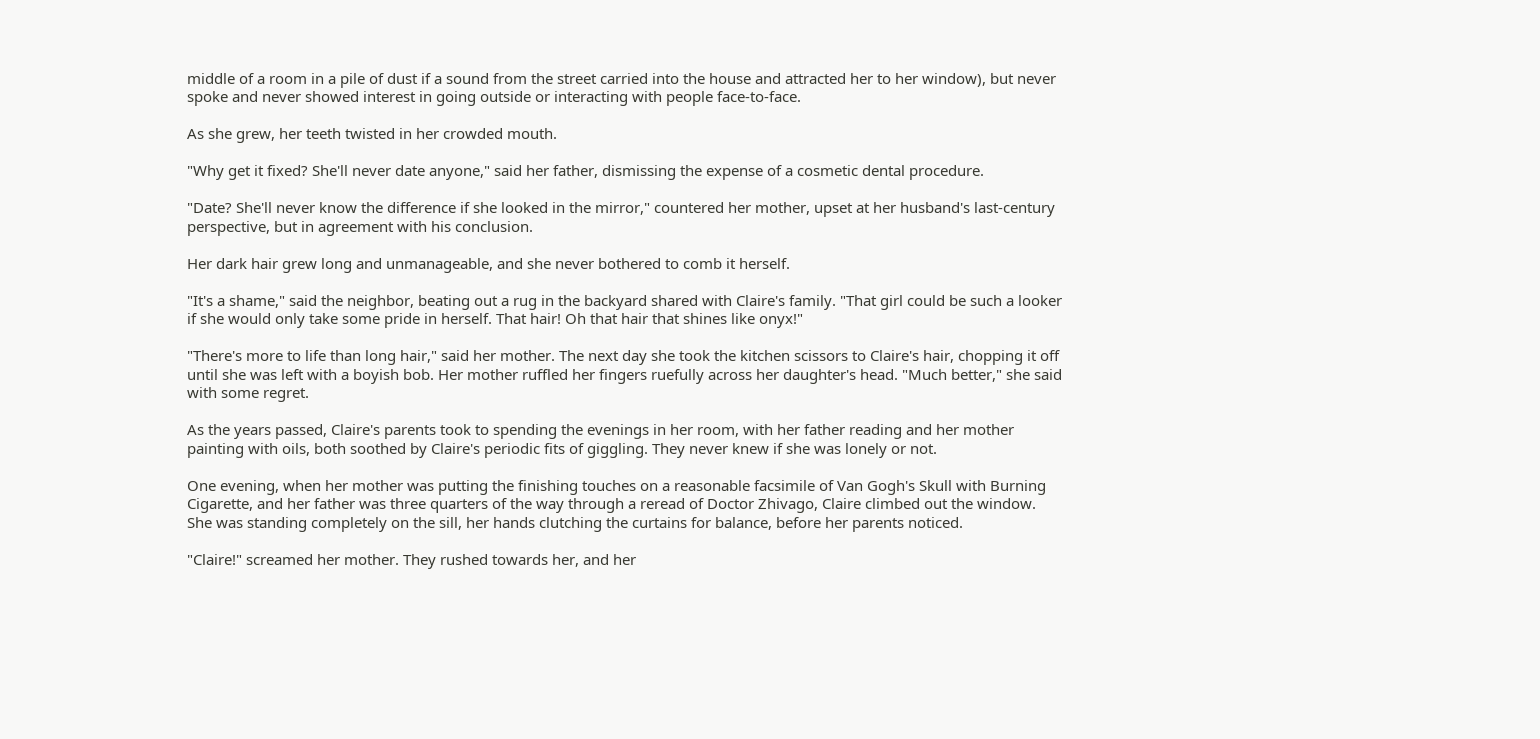middle of a room in a pile of dust if a sound from the street carried into the house and attracted her to her window), but never spoke and never showed interest in going outside or interacting with people face-to-face.

As she grew, her teeth twisted in her crowded mouth.

"Why get it fixed? She'll never date anyone," said her father, dismissing the expense of a cosmetic dental procedure.

"Date? She'll never know the difference if she looked in the mirror," countered her mother, upset at her husband's last-century perspective, but in agreement with his conclusion.

Her dark hair grew long and unmanageable, and she never bothered to comb it herself.

"It's a shame," said the neighbor, beating out a rug in the backyard shared with Claire's family. "That girl could be such a looker if she would only take some pride in herself. That hair! Oh that hair that shines like onyx!"

"There's more to life than long hair," said her mother. The next day she took the kitchen scissors to Claire's hair, chopping it off until she was left with a boyish bob. Her mother ruffled her fingers ruefully across her daughter's head. "Much better," she said with some regret.

As the years passed, Claire's parents took to spending the evenings in her room, with her father reading and her mother painting with oils, both soothed by Claire's periodic fits of giggling. They never knew if she was lonely or not.

One evening, when her mother was putting the finishing touches on a reasonable facsimile of Van Gogh's Skull with Burning Cigarette, and her father was three quarters of the way through a reread of Doctor Zhivago, Claire climbed out the window. She was standing completely on the sill, her hands clutching the curtains for balance, before her parents noticed.

"Claire!" screamed her mother. They rushed towards her, and her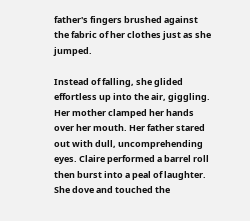father's fingers brushed against the fabric of her clothes just as she jumped.

Instead of falling, she glided effortless up into the air, giggling. Her mother clamped her hands over her mouth. Her father stared out with dull, uncomprehending eyes. Claire performed a barrel roll then burst into a peal of laughter. She dove and touched the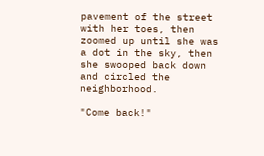pavement of the street with her toes, then zoomed up until she was a dot in the sky, then she swooped back down and circled the neighborhood.

"Come back!"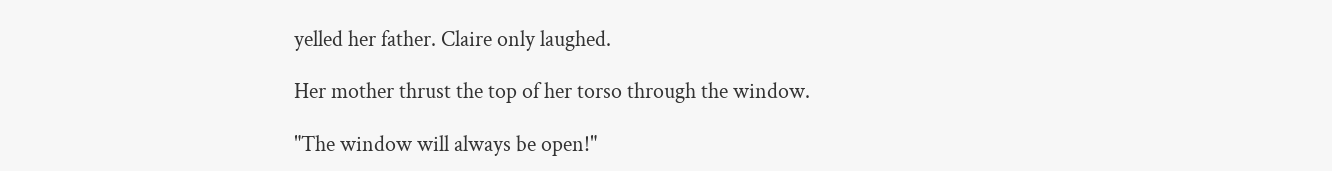yelled her father. Claire only laughed.

Her mother thrust the top of her torso through the window.

"The window will always be open!"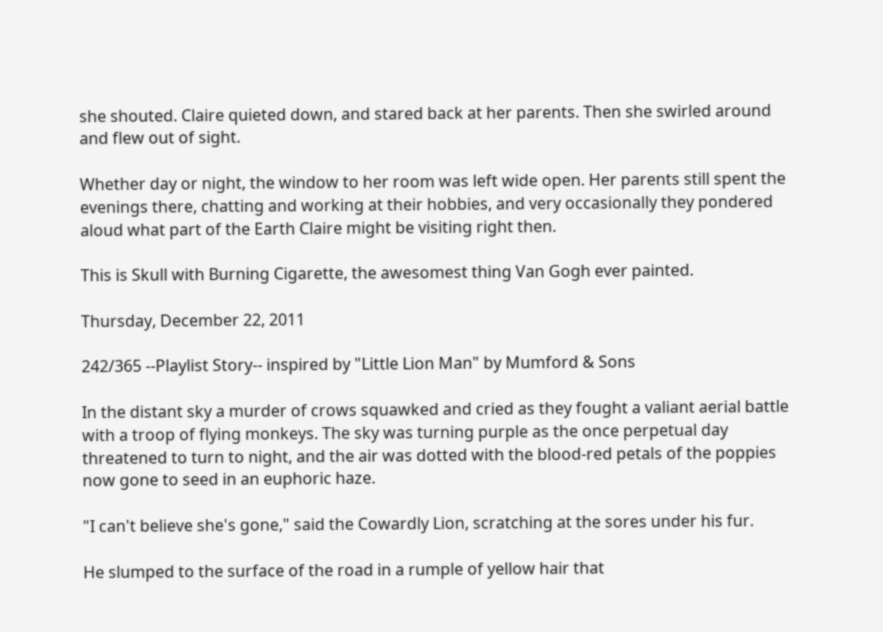she shouted. Claire quieted down, and stared back at her parents. Then she swirled around and flew out of sight.

Whether day or night, the window to her room was left wide open. Her parents still spent the evenings there, chatting and working at their hobbies, and very occasionally they pondered aloud what part of the Earth Claire might be visiting right then.

This is Skull with Burning Cigarette, the awesomest thing Van Gogh ever painted.

Thursday, December 22, 2011

242/365 --Playlist Story-- inspired by "Little Lion Man" by Mumford & Sons

In the distant sky a murder of crows squawked and cried as they fought a valiant aerial battle with a troop of flying monkeys. The sky was turning purple as the once perpetual day threatened to turn to night, and the air was dotted with the blood-red petals of the poppies now gone to seed in an euphoric haze.

"I can't believe she's gone," said the Cowardly Lion, scratching at the sores under his fur.

He slumped to the surface of the road in a rumple of yellow hair that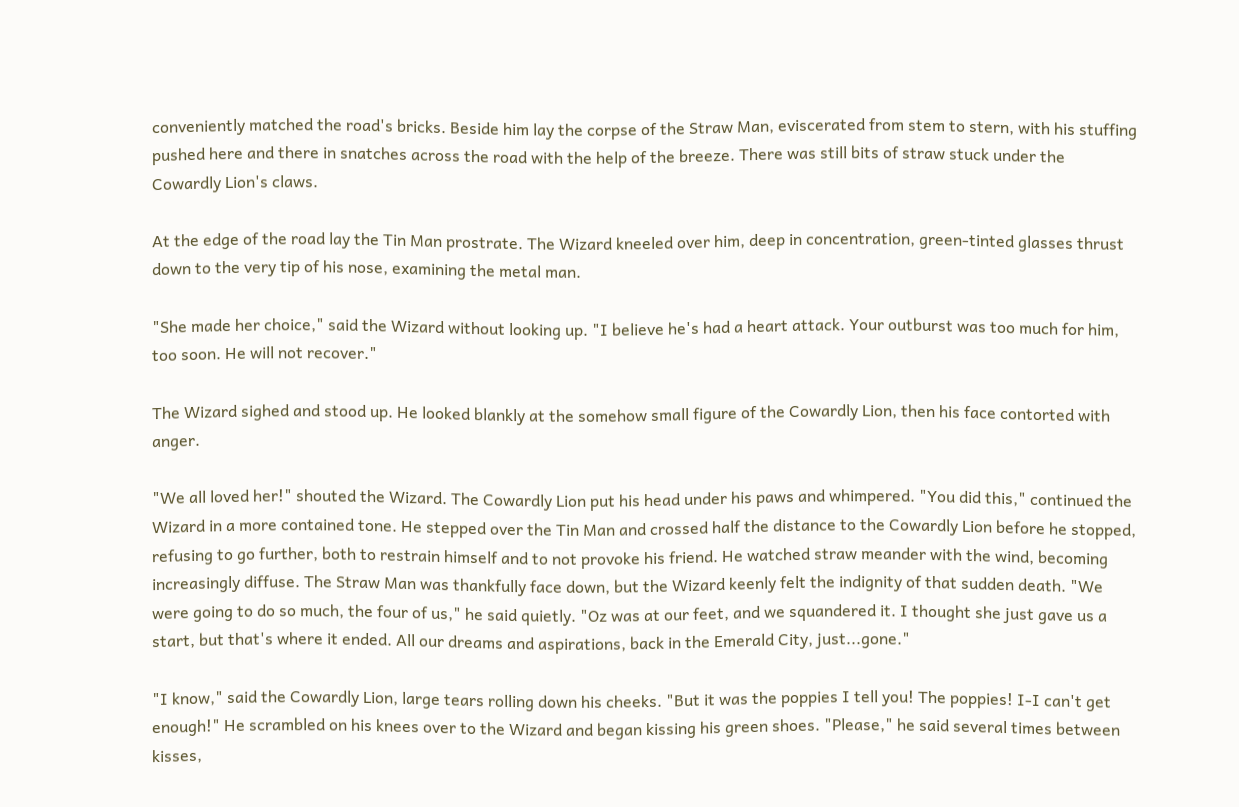conveniently matched the road's bricks. Beside him lay the corpse of the Straw Man, eviscerated from stem to stern, with his stuffing pushed here and there in snatches across the road with the help of the breeze. There was still bits of straw stuck under the Cowardly Lion's claws.

At the edge of the road lay the Tin Man prostrate. The Wizard kneeled over him, deep in concentration, green-tinted glasses thrust down to the very tip of his nose, examining the metal man.

"She made her choice," said the Wizard without looking up. "I believe he's had a heart attack. Your outburst was too much for him, too soon. He will not recover."

The Wizard sighed and stood up. He looked blankly at the somehow small figure of the Cowardly Lion, then his face contorted with anger.

"We all loved her!" shouted the Wizard. The Cowardly Lion put his head under his paws and whimpered. "You did this," continued the Wizard in a more contained tone. He stepped over the Tin Man and crossed half the distance to the Cowardly Lion before he stopped, refusing to go further, both to restrain himself and to not provoke his friend. He watched straw meander with the wind, becoming increasingly diffuse. The Straw Man was thankfully face down, but the Wizard keenly felt the indignity of that sudden death. "We were going to do so much, the four of us," he said quietly. "Oz was at our feet, and we squandered it. I thought she just gave us a start, but that's where it ended. All our dreams and aspirations, back in the Emerald City, just...gone."

"I know," said the Cowardly Lion, large tears rolling down his cheeks. "But it was the poppies I tell you! The poppies! I-I can't get enough!" He scrambled on his knees over to the Wizard and began kissing his green shoes. "Please," he said several times between kisses,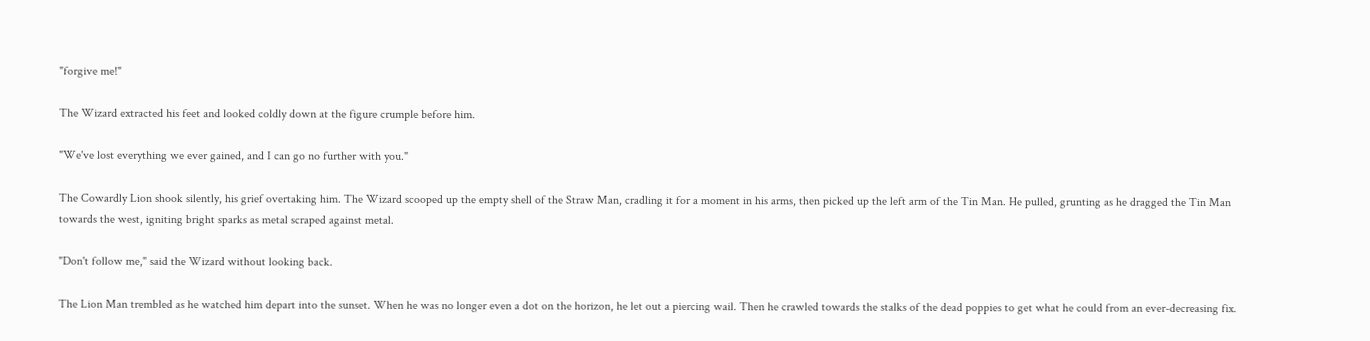"forgive me!"

The Wizard extracted his feet and looked coldly down at the figure crumple before him.

"We've lost everything we ever gained, and I can go no further with you."

The Cowardly Lion shook silently, his grief overtaking him. The Wizard scooped up the empty shell of the Straw Man, cradling it for a moment in his arms, then picked up the left arm of the Tin Man. He pulled, grunting as he dragged the Tin Man towards the west, igniting bright sparks as metal scraped against metal.

"Don't follow me," said the Wizard without looking back.

The Lion Man trembled as he watched him depart into the sunset. When he was no longer even a dot on the horizon, he let out a piercing wail. Then he crawled towards the stalks of the dead poppies to get what he could from an ever-decreasing fix.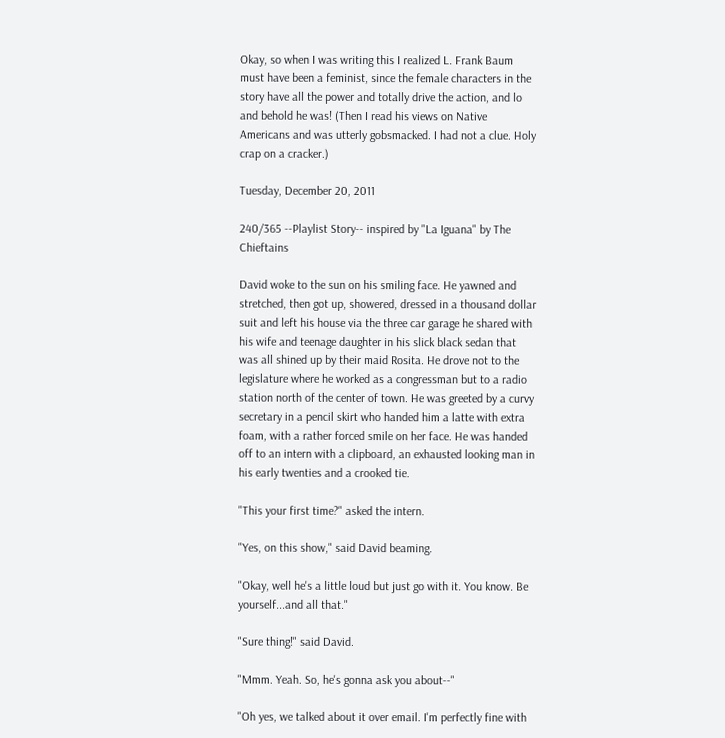Okay, so when I was writing this I realized L. Frank Baum must have been a feminist, since the female characters in the story have all the power and totally drive the action, and lo and behold he was! (Then I read his views on Native Americans and was utterly gobsmacked. I had not a clue. Holy crap on a cracker.)

Tuesday, December 20, 2011

240/365 --Playlist Story-- inspired by "La Iguana" by The Chieftains

David woke to the sun on his smiling face. He yawned and stretched, then got up, showered, dressed in a thousand dollar suit and left his house via the three car garage he shared with his wife and teenage daughter in his slick black sedan that was all shined up by their maid Rosita. He drove not to the legislature where he worked as a congressman but to a radio station north of the center of town. He was greeted by a curvy secretary in a pencil skirt who handed him a latte with extra foam, with a rather forced smile on her face. He was handed off to an intern with a clipboard, an exhausted looking man in his early twenties and a crooked tie.

"This your first time?" asked the intern.

"Yes, on this show," said David beaming.

"Okay, well he's a little loud but just go with it. You know. Be yourself...and all that."

"Sure thing!" said David.

"Mmm. Yeah. So, he's gonna ask you about--"

"Oh yes, we talked about it over email. I'm perfectly fine with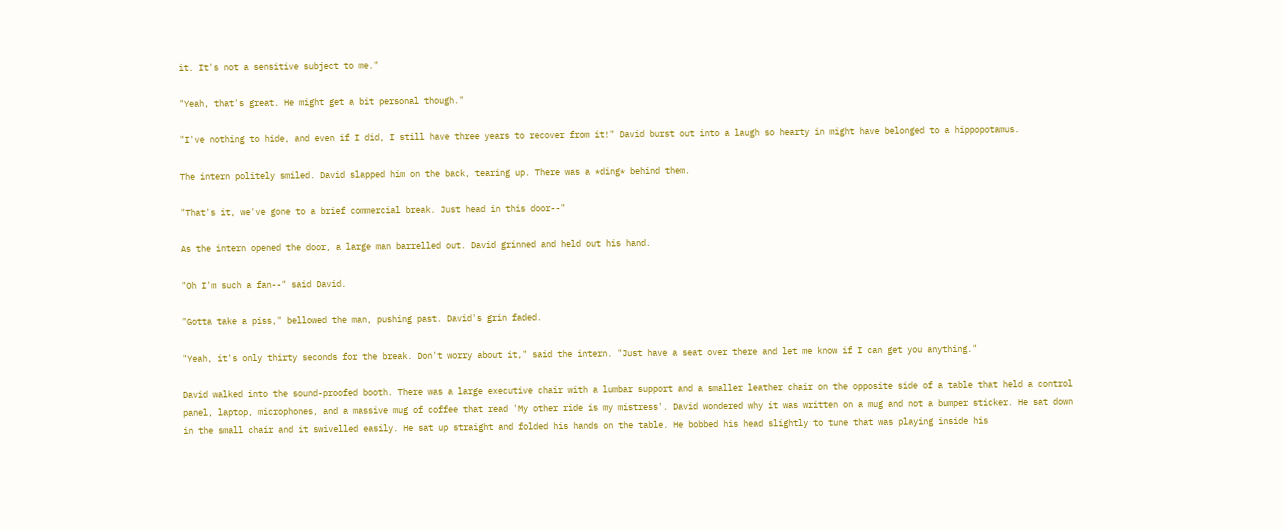it. It's not a sensitive subject to me."

"Yeah, that's great. He might get a bit personal though."

"I've nothing to hide, and even if I did, I still have three years to recover from it!" David burst out into a laugh so hearty in might have belonged to a hippopotamus.

The intern politely smiled. David slapped him on the back, tearing up. There was a *ding* behind them.

"That's it, we've gone to a brief commercial break. Just head in this door--"

As the intern opened the door, a large man barrelled out. David grinned and held out his hand.

"Oh I'm such a fan--" said David.

"Gotta take a piss," bellowed the man, pushing past. David's grin faded.

"Yeah, it's only thirty seconds for the break. Don't worry about it," said the intern. "Just have a seat over there and let me know if I can get you anything."

David walked into the sound-proofed booth. There was a large executive chair with a lumbar support and a smaller leather chair on the opposite side of a table that held a control panel, laptop, microphones, and a massive mug of coffee that read 'My other ride is my mistress'. David wondered why it was written on a mug and not a bumper sticker. He sat down in the small chair and it swivelled easily. He sat up straight and folded his hands on the table. He bobbed his head slightly to tune that was playing inside his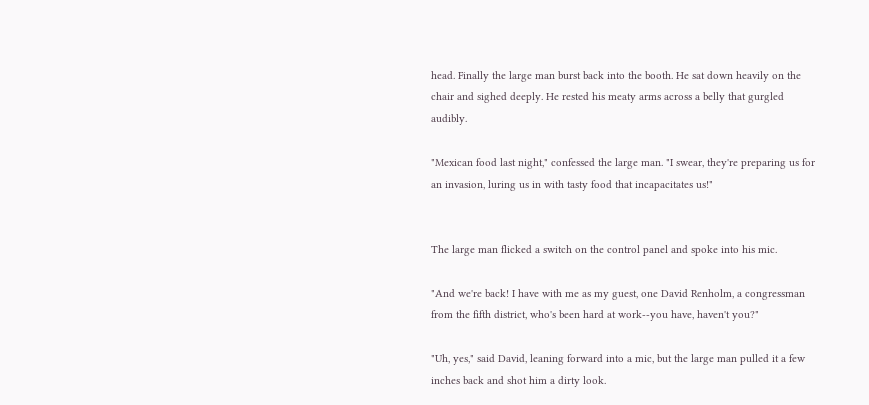head. Finally the large man burst back into the booth. He sat down heavily on the chair and sighed deeply. He rested his meaty arms across a belly that gurgled audibly.

"Mexican food last night," confessed the large man. "I swear, they're preparing us for an invasion, luring us in with tasty food that incapacitates us!"


The large man flicked a switch on the control panel and spoke into his mic.

"And we're back! I have with me as my guest, one David Renholm, a congressman from the fifth district, who's been hard at work--you have, haven't you?"

"Uh, yes," said David, leaning forward into a mic, but the large man pulled it a few inches back and shot him a dirty look.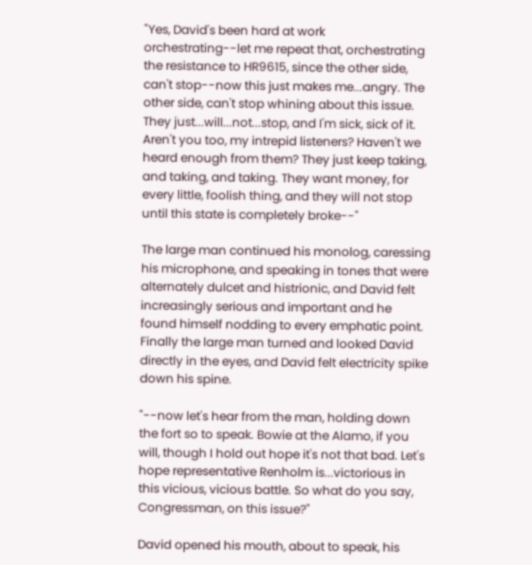"Yes, David's been hard at work orchestrating--let me repeat that, orchestrating the resistance to HR9615, since the other side, can't stop--now this just makes me...angry. The other side, can't stop whining about this issue. They just...will...not...stop, and I'm sick, sick of it. Aren't you too, my intrepid listeners? Haven't we heard enough from them? They just keep taking, and taking, and taking. They want money, for every little, foolish thing, and they will not stop until this state is completely broke--"

The large man continued his monolog, caressing his microphone, and speaking in tones that were alternately dulcet and histrionic, and David felt increasingly serious and important and he found himself nodding to every emphatic point. Finally the large man turned and looked David directly in the eyes, and David felt electricity spike down his spine.

"--now let's hear from the man, holding down the fort so to speak. Bowie at the Alamo, if you will, though I hold out hope it's not that bad. Let's hope representative Renholm is...victorious in this vicious, vicious battle. So what do you say, Congressman, on this issue?"

David opened his mouth, about to speak, his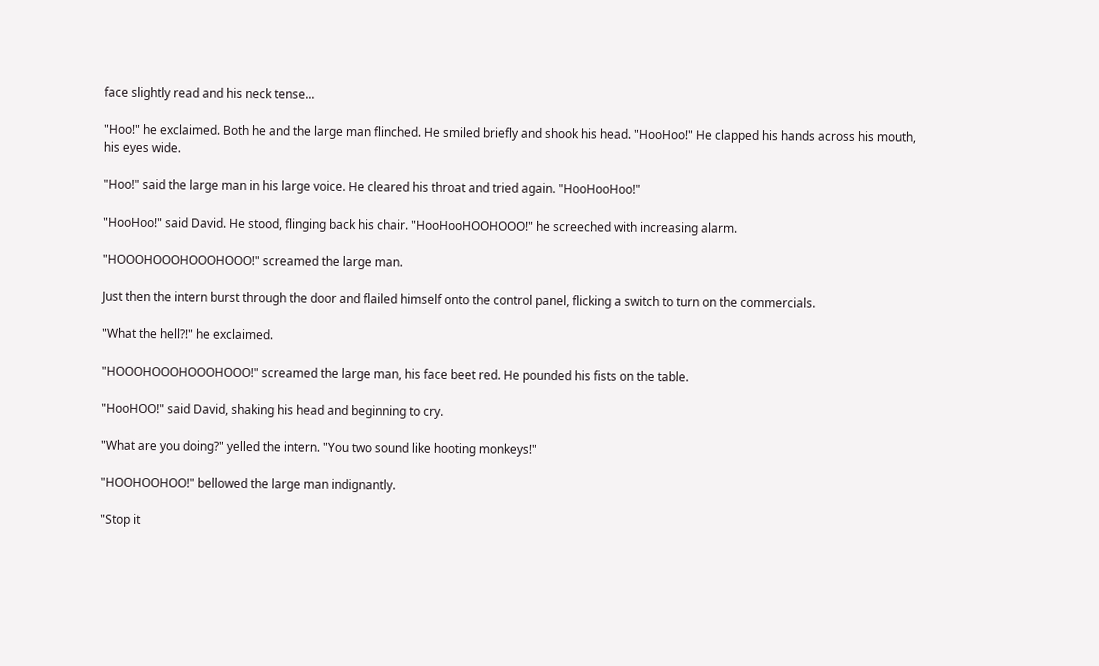face slightly read and his neck tense...

"Hoo!" he exclaimed. Both he and the large man flinched. He smiled briefly and shook his head. "HooHoo!" He clapped his hands across his mouth, his eyes wide.

"Hoo!" said the large man in his large voice. He cleared his throat and tried again. "HooHooHoo!"

"HooHoo!" said David. He stood, flinging back his chair. "HooHooHOOHOOO!" he screeched with increasing alarm.

"HOOOHOOOHOOOHOOO!" screamed the large man.

Just then the intern burst through the door and flailed himself onto the control panel, flicking a switch to turn on the commercials.

"What the hell?!" he exclaimed.

"HOOOHOOOHOOOHOOO!" screamed the large man, his face beet red. He pounded his fists on the table.

"HooHOO!" said David, shaking his head and beginning to cry.

"What are you doing?" yelled the intern. "You two sound like hooting monkeys!"

"HOOHOOHOO!" bellowed the large man indignantly.

"Stop it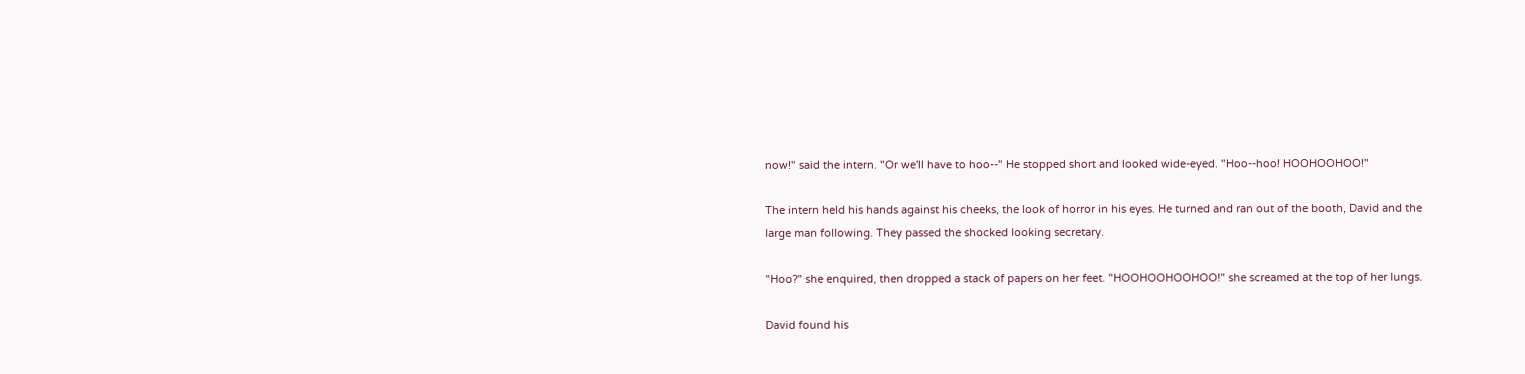now!" said the intern. "Or we'll have to hoo--" He stopped short and looked wide-eyed. "Hoo--hoo! HOOHOOHOO!"

The intern held his hands against his cheeks, the look of horror in his eyes. He turned and ran out of the booth, David and the large man following. They passed the shocked looking secretary.

"Hoo?" she enquired, then dropped a stack of papers on her feet. "HOOHOOHOOHOO!" she screamed at the top of her lungs.

David found his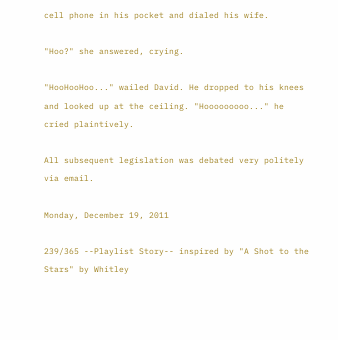cell phone in his pocket and dialed his wife.

"Hoo?" she answered, crying.

"HooHooHoo..." wailed David. He dropped to his knees and looked up at the ceiling. "Hooooooooo..." he cried plaintively.

All subsequent legislation was debated very politely via email.

Monday, December 19, 2011

239/365 --Playlist Story-- inspired by "A Shot to the Stars" by Whitley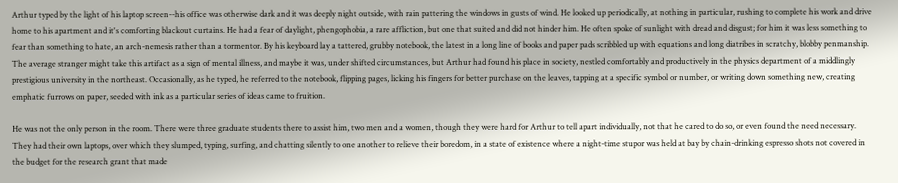Arthur typed by the light of his laptop screen--his office was otherwise dark and it was deeply night outside, with rain pattering the windows in gusts of wind. He looked up periodically, at nothing in particular, rushing to complete his work and drive home to his apartment and it's comforting blackout curtains. He had a fear of daylight, phengophobia, a rare affliction, but one that suited and did not hinder him. He often spoke of sunlight with dread and disgust; for him it was less something to fear than something to hate, an arch-nemesis rather than a tormentor. By his keyboard lay a tattered, grubby notebook, the latest in a long line of books and paper pads scribbled up with equations and long diatribes in scratchy, blobby penmanship. The average stranger might take this artifact as a sign of mental illness, and maybe it was, under shifted circumstances, but Arthur had found his place in society, nestled comfortably and productively in the physics department of a middlingly prestigious university in the northeast. Occasionally, as he typed, he referred to the notebook, flipping pages, licking his fingers for better purchase on the leaves, tapping at a specific symbol or number, or writing down something new, creating emphatic furrows on paper, seeded with ink as a particular series of ideas came to fruition.

He was not the only person in the room. There were three graduate students there to assist him, two men and a women, though they were hard for Arthur to tell apart individually, not that he cared to do so, or even found the need necessary. They had their own laptops, over which they slumped, typing, surfing, and chatting silently to one another to relieve their boredom, in a state of existence where a night-time stupor was held at bay by chain-drinking espresso shots not covered in the budget for the research grant that made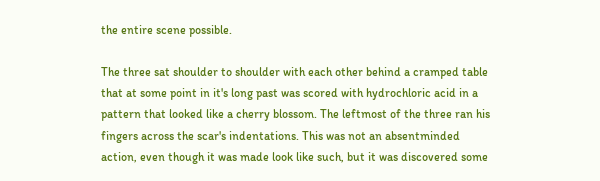the entire scene possible.

The three sat shoulder to shoulder with each other behind a cramped table that at some point in it's long past was scored with hydrochloric acid in a pattern that looked like a cherry blossom. The leftmost of the three ran his fingers across the scar's indentations. This was not an absentminded action, even though it was made look like such, but it was discovered some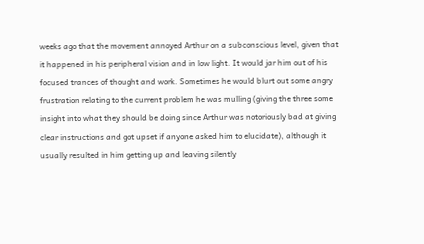weeks ago that the movement annoyed Arthur on a subconscious level, given that it happened in his peripheral vision and in low light. It would jar him out of his focused trances of thought and work. Sometimes he would blurt out some angry frustration relating to the current problem he was mulling (giving the three some insight into what they should be doing since Arthur was notoriously bad at giving clear instructions and got upset if anyone asked him to elucidate), although it usually resulted in him getting up and leaving silently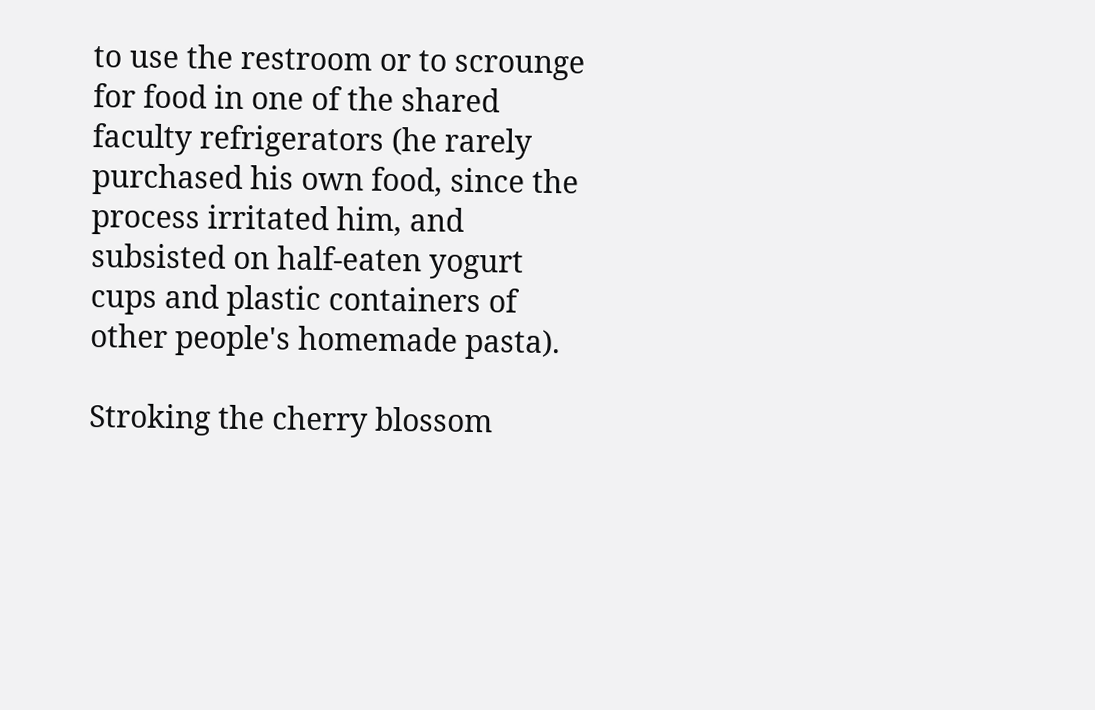to use the restroom or to scrounge for food in one of the shared faculty refrigerators (he rarely purchased his own food, since the process irritated him, and subsisted on half-eaten yogurt cups and plastic containers of other people's homemade pasta).

Stroking the cherry blossom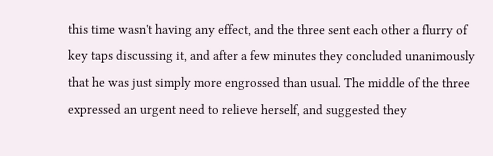this time wasn't having any effect, and the three sent each other a flurry of key taps discussing it, and after a few minutes they concluded unanimously that he was just simply more engrossed than usual. The middle of the three expressed an urgent need to relieve herself, and suggested they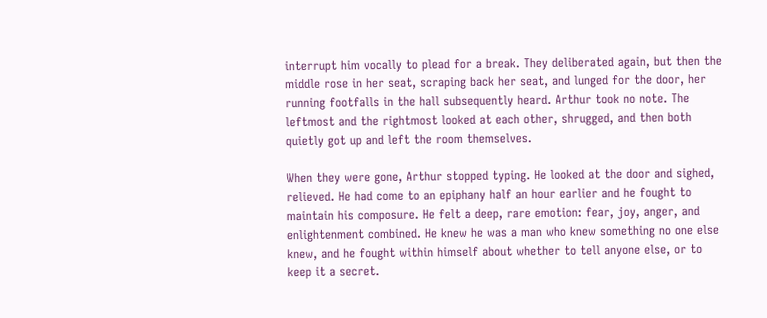interrupt him vocally to plead for a break. They deliberated again, but then the middle rose in her seat, scraping back her seat, and lunged for the door, her running footfalls in the hall subsequently heard. Arthur took no note. The leftmost and the rightmost looked at each other, shrugged, and then both quietly got up and left the room themselves.

When they were gone, Arthur stopped typing. He looked at the door and sighed, relieved. He had come to an epiphany half an hour earlier and he fought to maintain his composure. He felt a deep, rare emotion: fear, joy, anger, and enlightenment combined. He knew he was a man who knew something no one else knew, and he fought within himself about whether to tell anyone else, or to keep it a secret.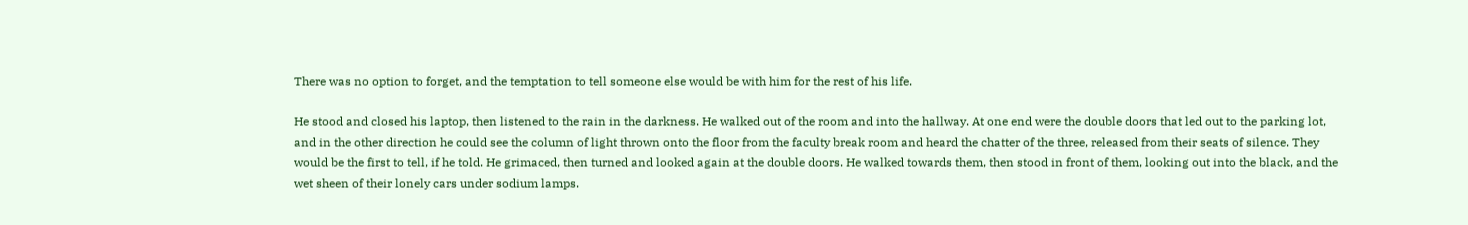There was no option to forget, and the temptation to tell someone else would be with him for the rest of his life.

He stood and closed his laptop, then listened to the rain in the darkness. He walked out of the room and into the hallway. At one end were the double doors that led out to the parking lot, and in the other direction he could see the column of light thrown onto the floor from the faculty break room and heard the chatter of the three, released from their seats of silence. They would be the first to tell, if he told. He grimaced, then turned and looked again at the double doors. He walked towards them, then stood in front of them, looking out into the black, and the wet sheen of their lonely cars under sodium lamps.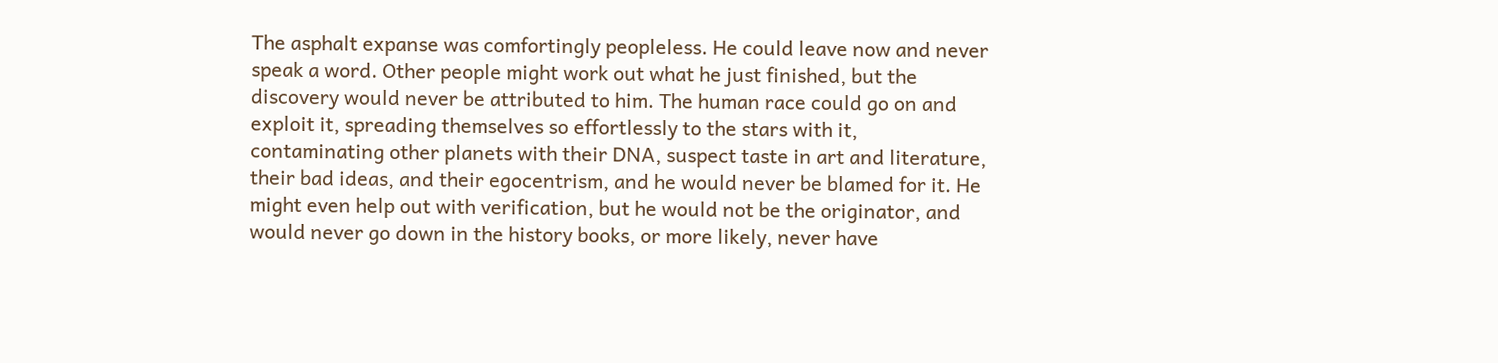The asphalt expanse was comfortingly peopleless. He could leave now and never speak a word. Other people might work out what he just finished, but the discovery would never be attributed to him. The human race could go on and exploit it, spreading themselves so effortlessly to the stars with it, contaminating other planets with their DNA, suspect taste in art and literature, their bad ideas, and their egocentrism, and he would never be blamed for it. He might even help out with verification, but he would not be the originator, and would never go down in the history books, or more likely, never have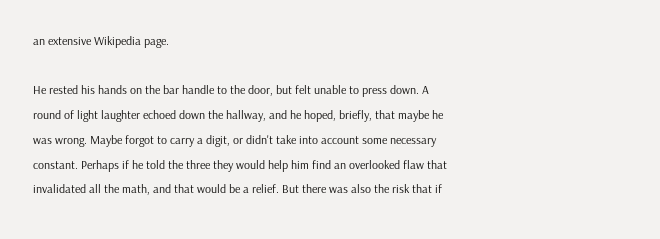an extensive Wikipedia page.

He rested his hands on the bar handle to the door, but felt unable to press down. A round of light laughter echoed down the hallway, and he hoped, briefly, that maybe he was wrong. Maybe forgot to carry a digit, or didn't take into account some necessary constant. Perhaps if he told the three they would help him find an overlooked flaw that invalidated all the math, and that would be a relief. But there was also the risk that if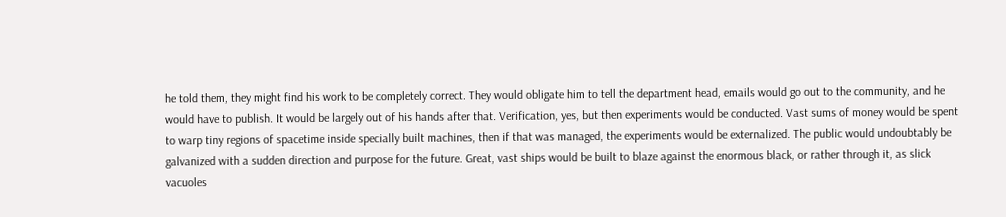he told them, they might find his work to be completely correct. They would obligate him to tell the department head, emails would go out to the community, and he would have to publish. It would be largely out of his hands after that. Verification, yes, but then experiments would be conducted. Vast sums of money would be spent to warp tiny regions of spacetime inside specially built machines, then if that was managed, the experiments would be externalized. The public would undoubtably be galvanized with a sudden direction and purpose for the future. Great, vast ships would be built to blaze against the enormous black, or rather through it, as slick vacuoles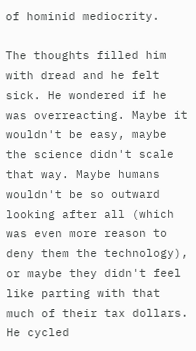of hominid mediocrity.

The thoughts filled him with dread and he felt sick. He wondered if he was overreacting. Maybe it wouldn't be easy, maybe the science didn't scale that way. Maybe humans wouldn't be so outward looking after all (which was even more reason to deny them the technology), or maybe they didn't feel like parting with that much of their tax dollars. He cycled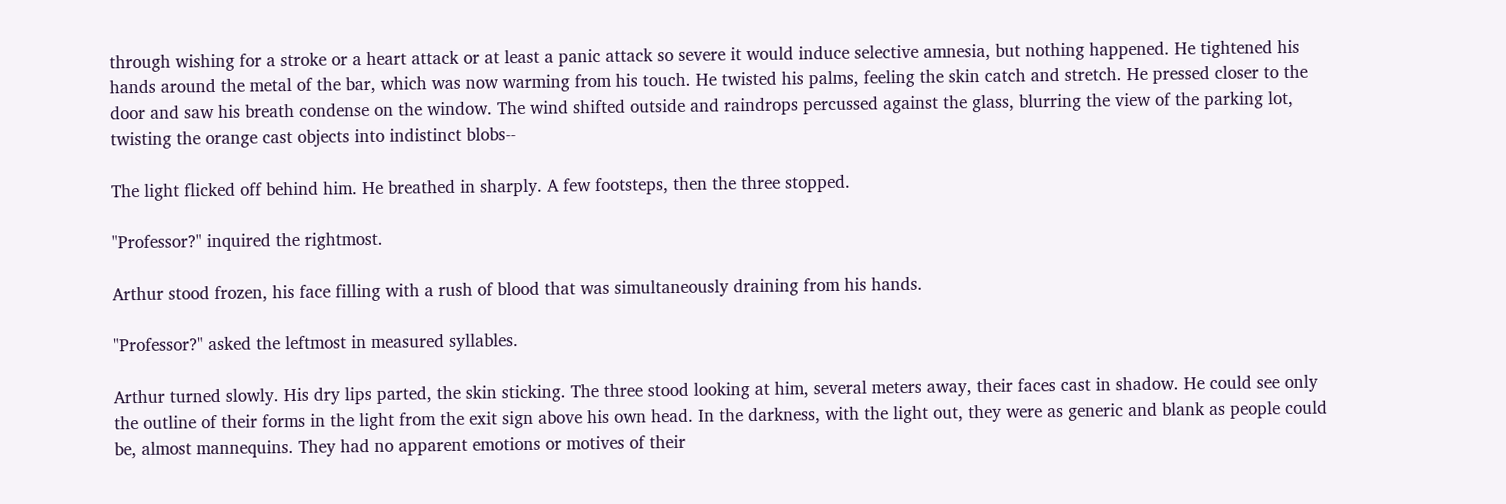through wishing for a stroke or a heart attack or at least a panic attack so severe it would induce selective amnesia, but nothing happened. He tightened his hands around the metal of the bar, which was now warming from his touch. He twisted his palms, feeling the skin catch and stretch. He pressed closer to the door and saw his breath condense on the window. The wind shifted outside and raindrops percussed against the glass, blurring the view of the parking lot, twisting the orange cast objects into indistinct blobs--

The light flicked off behind him. He breathed in sharply. A few footsteps, then the three stopped.

"Professor?" inquired the rightmost.

Arthur stood frozen, his face filling with a rush of blood that was simultaneously draining from his hands.

"Professor?" asked the leftmost in measured syllables.

Arthur turned slowly. His dry lips parted, the skin sticking. The three stood looking at him, several meters away, their faces cast in shadow. He could see only the outline of their forms in the light from the exit sign above his own head. In the darkness, with the light out, they were as generic and blank as people could be, almost mannequins. They had no apparent emotions or motives of their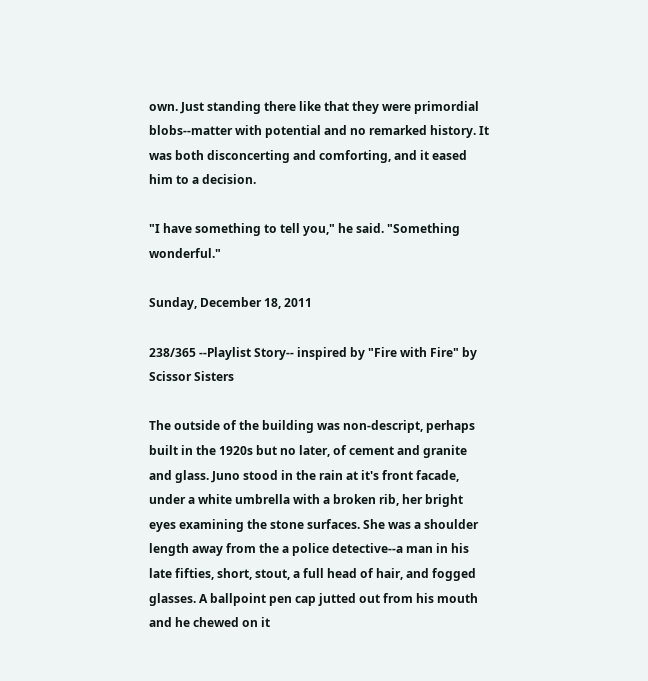own. Just standing there like that they were primordial blobs--matter with potential and no remarked history. It was both disconcerting and comforting, and it eased him to a decision.

"I have something to tell you," he said. "Something wonderful."

Sunday, December 18, 2011

238/365 --Playlist Story-- inspired by "Fire with Fire" by Scissor Sisters

The outside of the building was non-descript, perhaps built in the 1920s but no later, of cement and granite and glass. Juno stood in the rain at it's front facade, under a white umbrella with a broken rib, her bright eyes examining the stone surfaces. She was a shoulder length away from the a police detective--a man in his late fifties, short, stout, a full head of hair, and fogged glasses. A ballpoint pen cap jutted out from his mouth and he chewed on it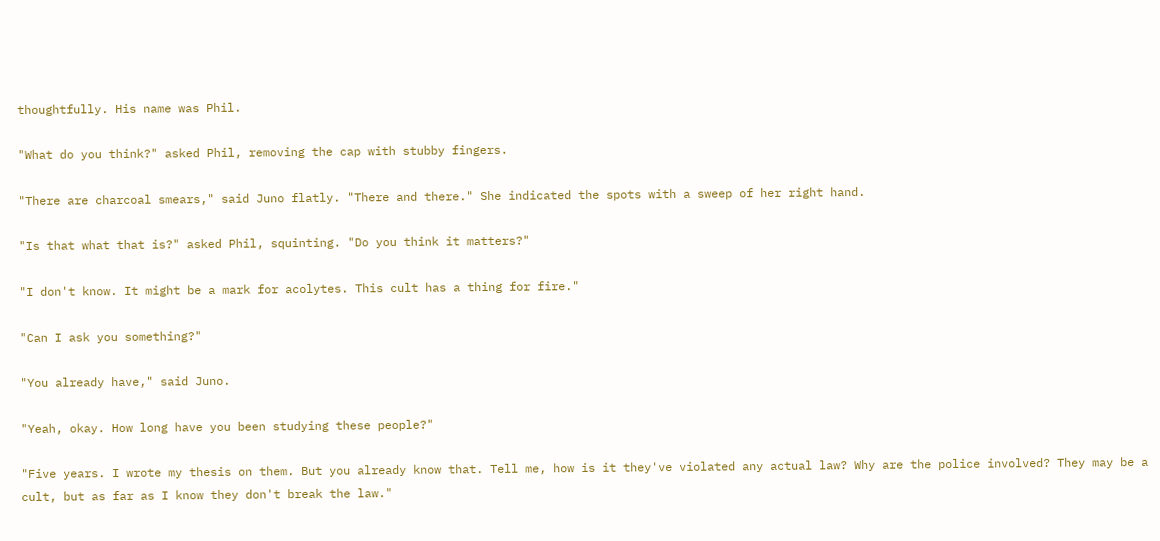thoughtfully. His name was Phil.

"What do you think?" asked Phil, removing the cap with stubby fingers.

"There are charcoal smears," said Juno flatly. "There and there." She indicated the spots with a sweep of her right hand.

"Is that what that is?" asked Phil, squinting. "Do you think it matters?"

"I don't know. It might be a mark for acolytes. This cult has a thing for fire."

"Can I ask you something?"

"You already have," said Juno.

"Yeah, okay. How long have you been studying these people?"

"Five years. I wrote my thesis on them. But you already know that. Tell me, how is it they've violated any actual law? Why are the police involved? They may be a cult, but as far as I know they don't break the law."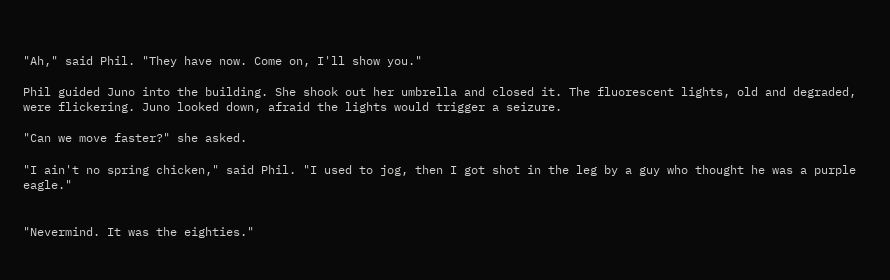"Ah," said Phil. "They have now. Come on, I'll show you."

Phil guided Juno into the building. She shook out her umbrella and closed it. The fluorescent lights, old and degraded, were flickering. Juno looked down, afraid the lights would trigger a seizure.

"Can we move faster?" she asked.

"I ain't no spring chicken," said Phil. "I used to jog, then I got shot in the leg by a guy who thought he was a purple eagle."


"Nevermind. It was the eighties."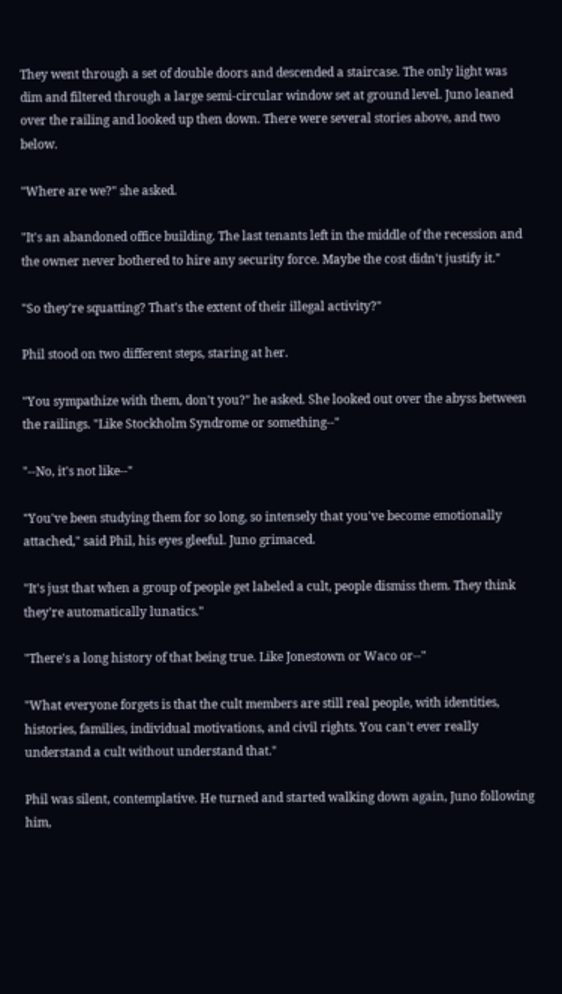They went through a set of double doors and descended a staircase. The only light was dim and filtered through a large semi-circular window set at ground level. Juno leaned over the railing and looked up then down. There were several stories above, and two below.

"Where are we?" she asked.

"It's an abandoned office building. The last tenants left in the middle of the recession and the owner never bothered to hire any security force. Maybe the cost didn't justify it."

"So they're squatting? That's the extent of their illegal activity?"

Phil stood on two different steps, staring at her.

"You sympathize with them, don't you?" he asked. She looked out over the abyss between the railings. "Like Stockholm Syndrome or something--"

"--No, it's not like--"

"You've been studying them for so long, so intensely that you've become emotionally attached," said Phil, his eyes gleeful. Juno grimaced.

"It's just that when a group of people get labeled a cult, people dismiss them. They think they're automatically lunatics."

"There's a long history of that being true. Like Jonestown or Waco or--"

"What everyone forgets is that the cult members are still real people, with identities, histories, families, individual motivations, and civil rights. You can't ever really understand a cult without understand that."

Phil was silent, contemplative. He turned and started walking down again, Juno following him,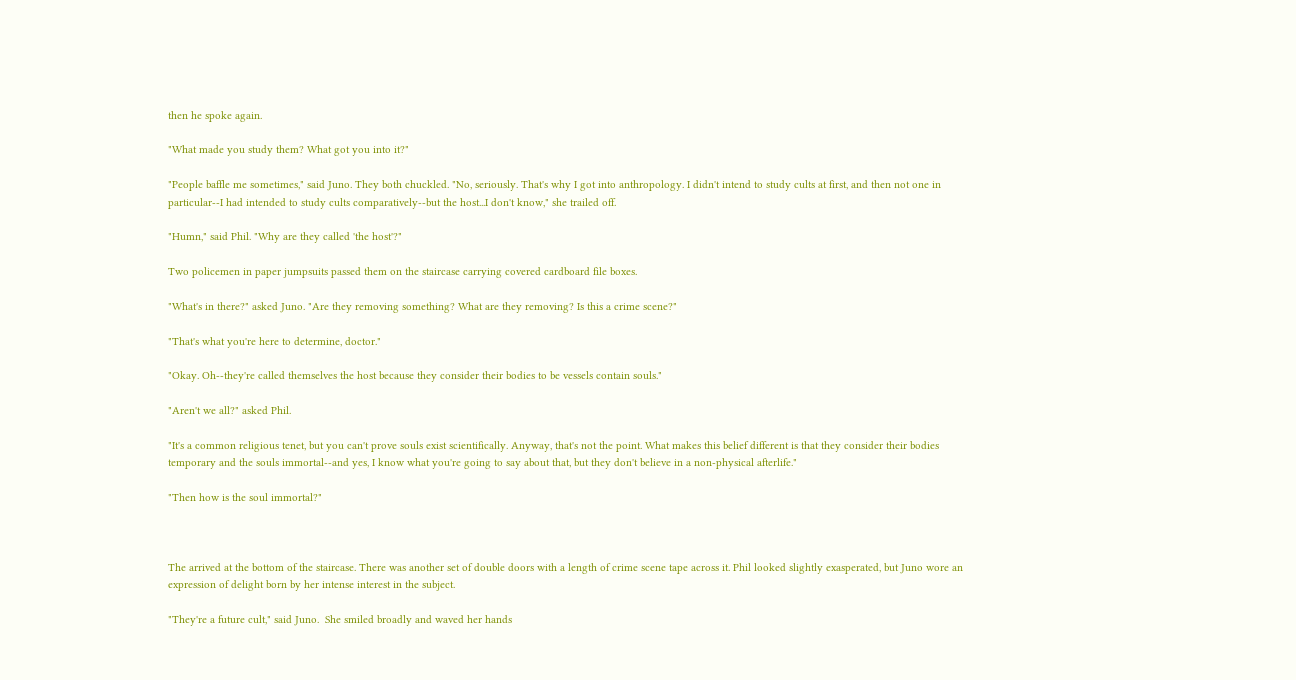then he spoke again.

"What made you study them? What got you into it?"

"People baffle me sometimes," said Juno. They both chuckled. "No, seriously. That's why I got into anthropology. I didn't intend to study cults at first, and then not one in particular--I had intended to study cults comparatively--but the host...I don't know," she trailed off.

"Humn," said Phil. "Why are they called 'the host'?"

Two policemen in paper jumpsuits passed them on the staircase carrying covered cardboard file boxes.

"What's in there?" asked Juno. "Are they removing something? What are they removing? Is this a crime scene?"

"That's what you're here to determine, doctor."

"Okay. Oh--they're called themselves the host because they consider their bodies to be vessels contain souls."

"Aren't we all?" asked Phil.

"It's a common religious tenet, but you can't prove souls exist scientifically. Anyway, that's not the point. What makes this belief different is that they consider their bodies temporary and the souls immortal--and yes, I know what you're going to say about that, but they don't believe in a non-physical afterlife."

"Then how is the soul immortal?"



The arrived at the bottom of the staircase. There was another set of double doors with a length of crime scene tape across it. Phil looked slightly exasperated, but Juno wore an expression of delight born by her intense interest in the subject.

"They're a future cult," said Juno.  She smiled broadly and waved her hands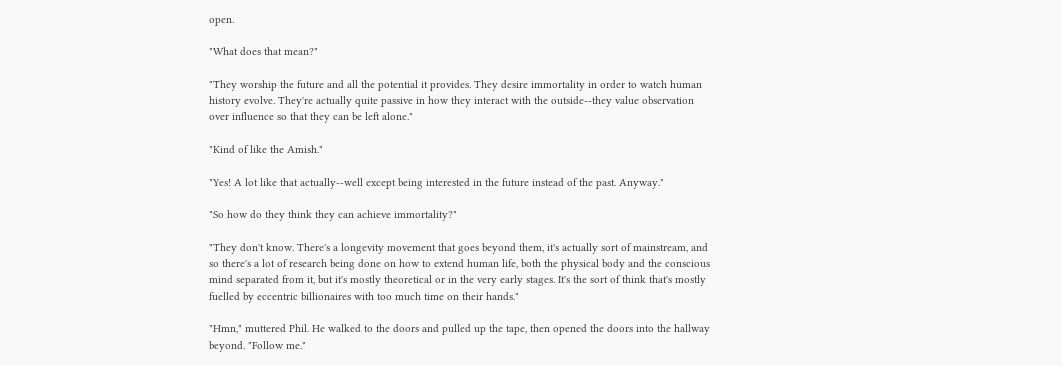open.

"What does that mean?"

"They worship the future and all the potential it provides. They desire immortality in order to watch human history evolve. They're actually quite passive in how they interact with the outside--they value observation over influence so that they can be left alone."

"Kind of like the Amish."

"Yes! A lot like that actually--well except being interested in the future instead of the past. Anyway."

"So how do they think they can achieve immortality?"

"They don't know. There's a longevity movement that goes beyond them, it's actually sort of mainstream, and so there's a lot of research being done on how to extend human life, both the physical body and the conscious mind separated from it, but it's mostly theoretical or in the very early stages. It's the sort of think that's mostly fuelled by eccentric billionaires with too much time on their hands."

"Hmn," muttered Phil. He walked to the doors and pulled up the tape, then opened the doors into the hallway beyond. "Follow me."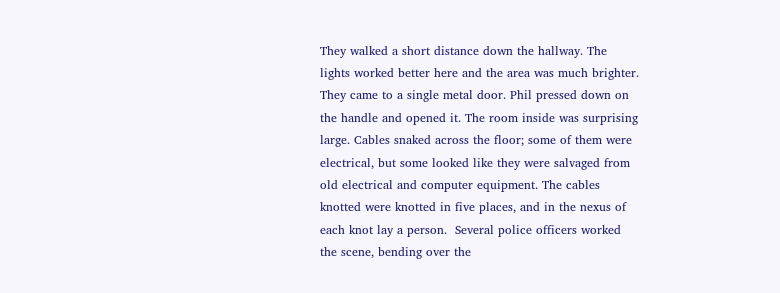They walked a short distance down the hallway. The lights worked better here and the area was much brighter. They came to a single metal door. Phil pressed down on the handle and opened it. The room inside was surprising large. Cables snaked across the floor; some of them were electrical, but some looked like they were salvaged from old electrical and computer equipment. The cables knotted were knotted in five places, and in the nexus of each knot lay a person.  Several police officers worked the scene, bending over the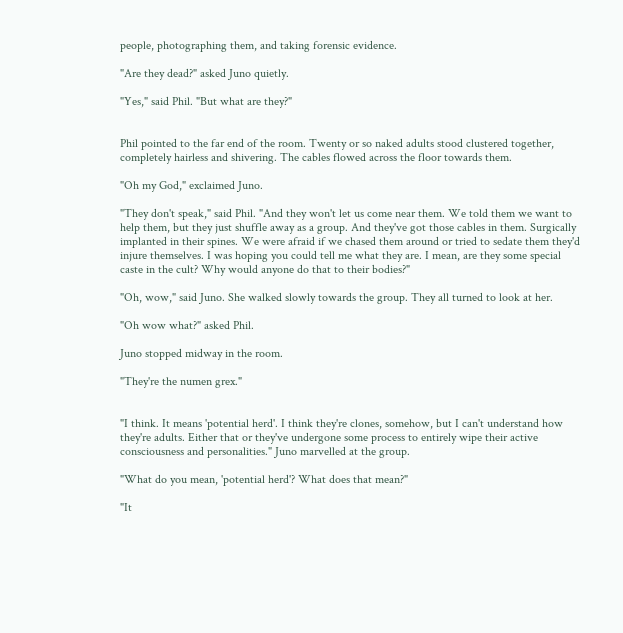people, photographing them, and taking forensic evidence.

"Are they dead?" asked Juno quietly.

"Yes," said Phil. "But what are they?"


Phil pointed to the far end of the room. Twenty or so naked adults stood clustered together, completely hairless and shivering. The cables flowed across the floor towards them.

"Oh my God," exclaimed Juno.

"They don't speak," said Phil. "And they won't let us come near them. We told them we want to help them, but they just shuffle away as a group. And they've got those cables in them. Surgically implanted in their spines. We were afraid if we chased them around or tried to sedate them they'd injure themselves. I was hoping you could tell me what they are. I mean, are they some special caste in the cult? Why would anyone do that to their bodies?"

"Oh, wow," said Juno. She walked slowly towards the group. They all turned to look at her.

"Oh wow what?" asked Phil.

Juno stopped midway in the room.

"They're the numen grex."


"I think. It means 'potential herd'. I think they're clones, somehow, but I can't understand how they're adults. Either that or they've undergone some process to entirely wipe their active consciousness and personalities." Juno marvelled at the group.

"What do you mean, 'potential herd'? What does that mean?"

"It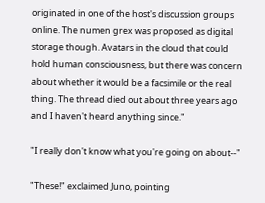originated in one of the host's discussion groups online. The numen grex was proposed as digital storage though. Avatars in the cloud that could hold human consciousness, but there was concern about whether it would be a facsimile or the real thing. The thread died out about three years ago and I haven't heard anything since."

"I really don't know what you're going on about--"

"These!" exclaimed Juno, pointing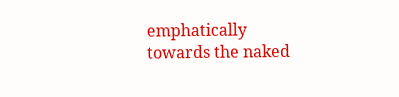emphatically towards the naked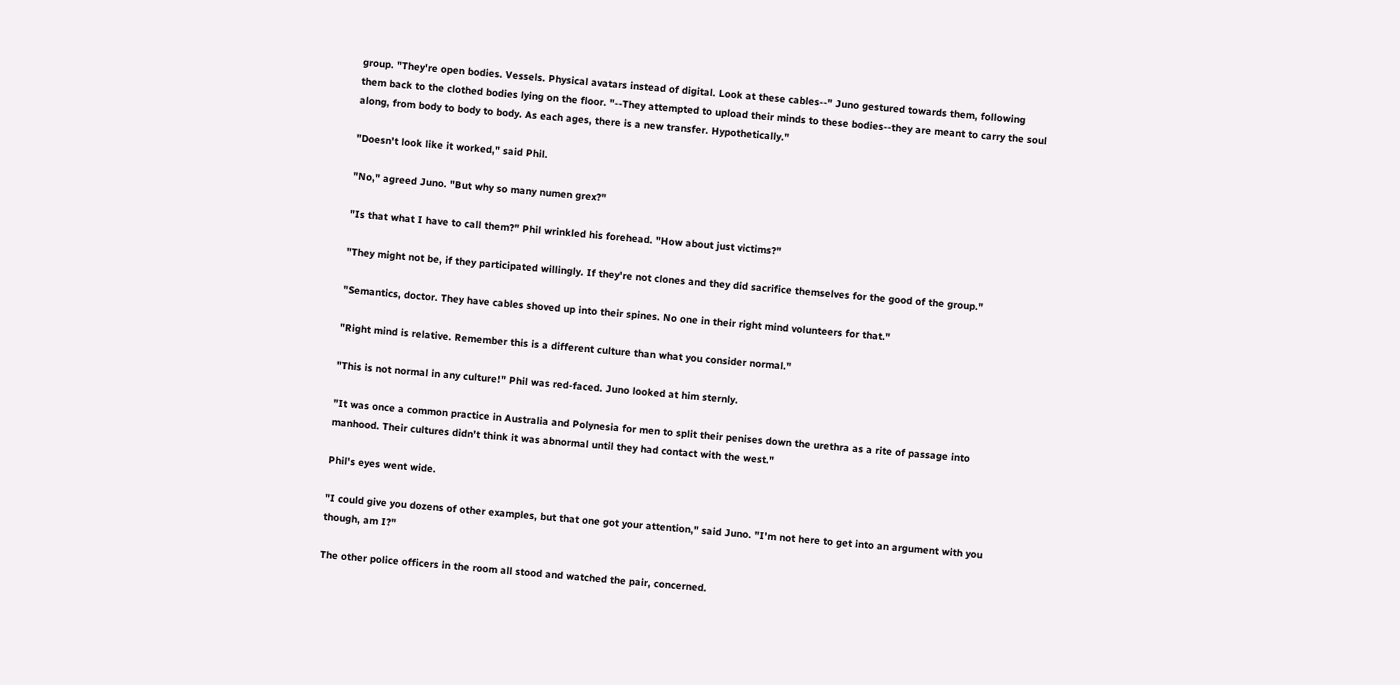group. "They're open bodies. Vessels. Physical avatars instead of digital. Look at these cables--" Juno gestured towards them, following them back to the clothed bodies lying on the floor. "--They attempted to upload their minds to these bodies--they are meant to carry the soul along, from body to body to body. As each ages, there is a new transfer. Hypothetically."

"Doesn't look like it worked," said Phil.

"No," agreed Juno. "But why so many numen grex?"

"Is that what I have to call them?" Phil wrinkled his forehead. "How about just victims?"

"They might not be, if they participated willingly. If they're not clones and they did sacrifice themselves for the good of the group."

"Semantics, doctor. They have cables shoved up into their spines. No one in their right mind volunteers for that."

"Right mind is relative. Remember this is a different culture than what you consider normal."

"This is not normal in any culture!" Phil was red-faced. Juno looked at him sternly.

"It was once a common practice in Australia and Polynesia for men to split their penises down the urethra as a rite of passage into manhood. Their cultures didn't think it was abnormal until they had contact with the west."

Phil's eyes went wide.

"I could give you dozens of other examples, but that one got your attention," said Juno. "I'm not here to get into an argument with you though, am I?"

The other police officers in the room all stood and watched the pair, concerned.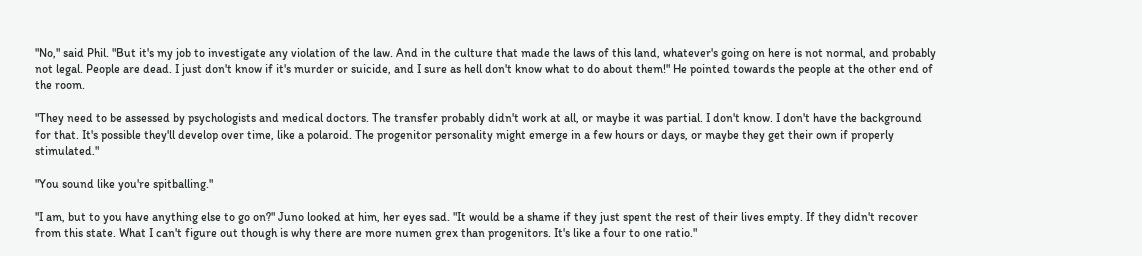"No," said Phil. "But it's my job to investigate any violation of the law. And in the culture that made the laws of this land, whatever's going on here is not normal, and probably not legal. People are dead. I just don't know if it's murder or suicide, and I sure as hell don't know what to do about them!" He pointed towards the people at the other end of the room.

"They need to be assessed by psychologists and medical doctors. The transfer probably didn't work at all, or maybe it was partial. I don't know. I don't have the background for that. It's possible they'll develop over time, like a polaroid. The progenitor personality might emerge in a few hours or days, or maybe they get their own if properly stimulated."

"You sound like you're spitballing."

"I am, but to you have anything else to go on?" Juno looked at him, her eyes sad. "It would be a shame if they just spent the rest of their lives empty. If they didn't recover from this state. What I can't figure out though is why there are more numen grex than progenitors. It's like a four to one ratio."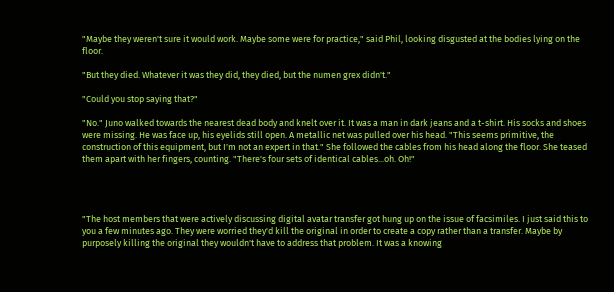"Maybe they weren't sure it would work. Maybe some were for practice," said Phil, looking disgusted at the bodies lying on the floor.

"But they died. Whatever it was they did, they died, but the numen grex didn't."

"Could you stop saying that?"

"No." Juno walked towards the nearest dead body and knelt over it. It was a man in dark jeans and a t-shirt. His socks and shoes were missing. He was face up, his eyelids still open. A metallic net was pulled over his head. "This seems primitive, the construction of this equipment, but I'm not an expert in that." She followed the cables from his head along the floor. She teased them apart with her fingers, counting. "There's four sets of identical cables...oh. Oh!"




"The host members that were actively discussing digital avatar transfer got hung up on the issue of facsimiles. I just said this to you a few minutes ago. They were worried they'd kill the original in order to create a copy rather than a transfer. Maybe by purposely killing the original they wouldn't have to address that problem. It was a knowing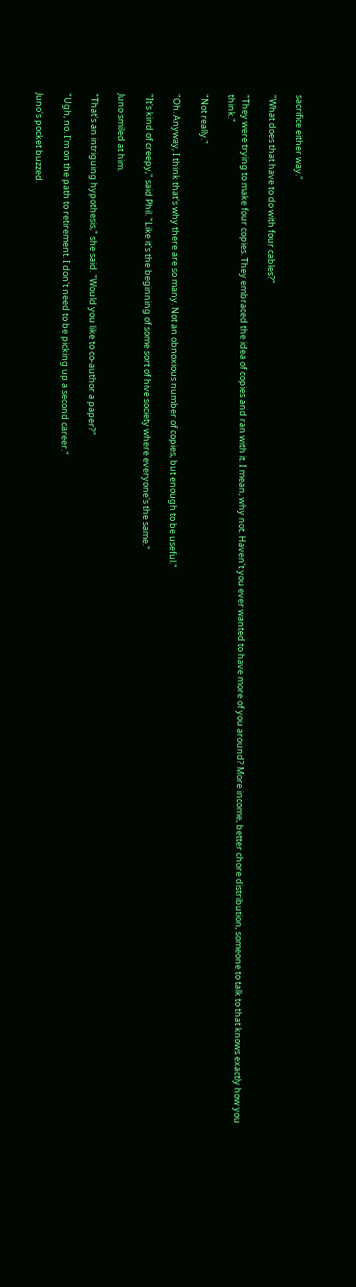sacrifice either way."

"What does that have to do with four cables?"

"They were trying to make four copies. They embraced the idea of copies and ran with it. I mean, why not. Haven't you ever wanted to have more of you around? More income, better chore distribution, someone to talk to that knows exactly how you think."

"Not really."

"Oh. Anyway, I think that's why there are so many. Not an obnoxious number of copies, but enough to be useful."

"It's kind of creepy," said Phil. "Like it's the beginning of some sort of hive society where everyone's the same."

Juno smiled at him.

"That's an intriguing hypothesis," she said. "Would you like to co-author a paper?"

"Ugh, no. I'm on the path to retirement. I don't need to be picking up a second career."

Juno's pocket buzzed.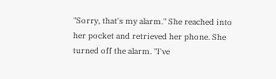"Sorry, that's my alarm." She reached into her pocket and retrieved her phone. She turned off the alarm. "I've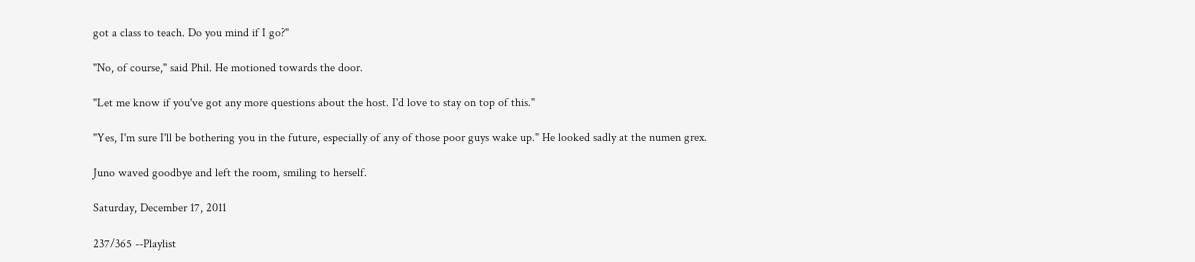got a class to teach. Do you mind if I go?"

"No, of course," said Phil. He motioned towards the door.

"Let me know if you've got any more questions about the host. I'd love to stay on top of this."

"Yes, I'm sure I'll be bothering you in the future, especially of any of those poor guys wake up." He looked sadly at the numen grex.

Juno waved goodbye and left the room, smiling to herself.

Saturday, December 17, 2011

237/365 --Playlist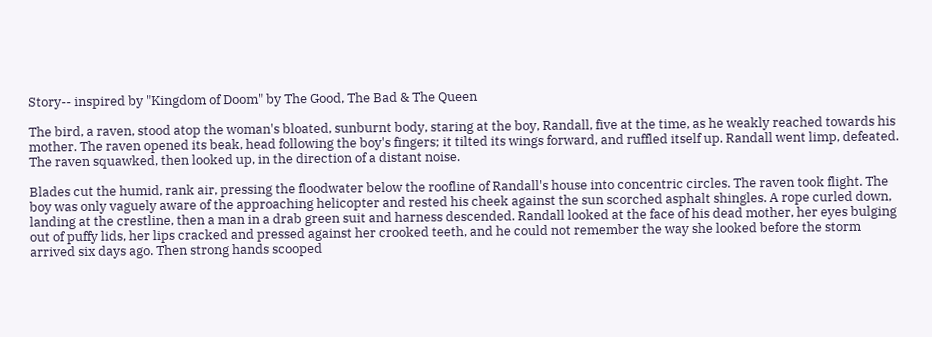Story-- inspired by "Kingdom of Doom" by The Good, The Bad & The Queen

The bird, a raven, stood atop the woman's bloated, sunburnt body, staring at the boy, Randall, five at the time, as he weakly reached towards his mother. The raven opened its beak, head following the boy's fingers; it tilted its wings forward, and ruffled itself up. Randall went limp, defeated. The raven squawked, then looked up, in the direction of a distant noise.

Blades cut the humid, rank air, pressing the floodwater below the roofline of Randall's house into concentric circles. The raven took flight. The boy was only vaguely aware of the approaching helicopter and rested his cheek against the sun scorched asphalt shingles. A rope curled down, landing at the crestline, then a man in a drab green suit and harness descended. Randall looked at the face of his dead mother, her eyes bulging out of puffy lids, her lips cracked and pressed against her crooked teeth, and he could not remember the way she looked before the storm arrived six days ago. Then strong hands scooped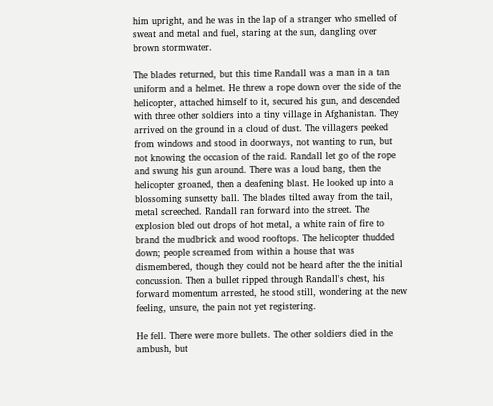him upright, and he was in the lap of a stranger who smelled of sweat and metal and fuel, staring at the sun, dangling over brown stormwater.

The blades returned, but this time Randall was a man in a tan uniform and a helmet. He threw a rope down over the side of the helicopter, attached himself to it, secured his gun, and descended with three other soldiers into a tiny village in Afghanistan. They arrived on the ground in a cloud of dust. The villagers peeked from windows and stood in doorways, not wanting to run, but not knowing the occasion of the raid. Randall let go of the rope and swung his gun around. There was a loud bang, then the helicopter groaned, then a deafening blast. He looked up into a blossoming sunsetty ball. The blades tilted away from the tail, metal screeched. Randall ran forward into the street. The explosion bled out drops of hot metal, a white rain of fire to brand the mudbrick and wood rooftops. The helicopter thudded down; people screamed from within a house that was dismembered, though they could not be heard after the the initial concussion. Then a bullet ripped through Randall's chest, his forward momentum arrested, he stood still, wondering at the new feeling, unsure, the pain not yet registering.

He fell. There were more bullets. The other soldiers died in the ambush, but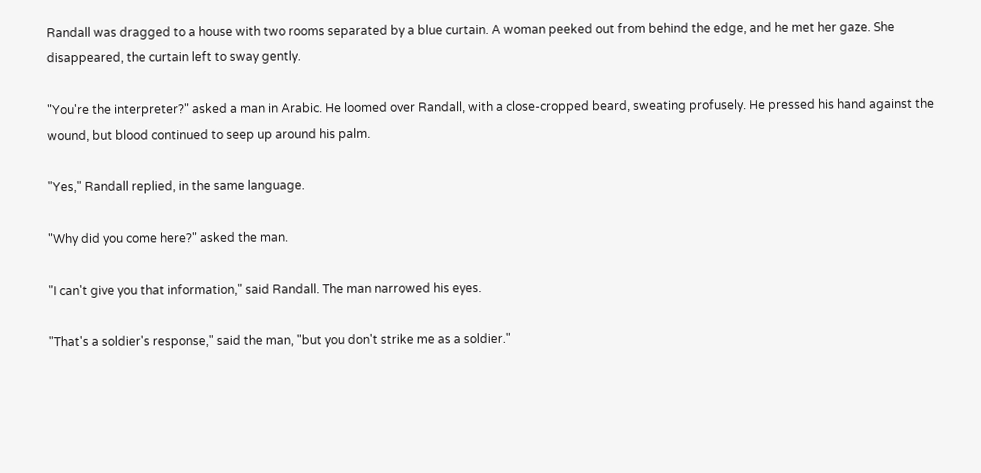Randall was dragged to a house with two rooms separated by a blue curtain. A woman peeked out from behind the edge, and he met her gaze. She disappeared, the curtain left to sway gently.

"You're the interpreter?" asked a man in Arabic. He loomed over Randall, with a close-cropped beard, sweating profusely. He pressed his hand against the wound, but blood continued to seep up around his palm.

"Yes," Randall replied, in the same language.

"Why did you come here?" asked the man.

"I can't give you that information," said Randall. The man narrowed his eyes.

"That's a soldier's response," said the man, "but you don't strike me as a soldier."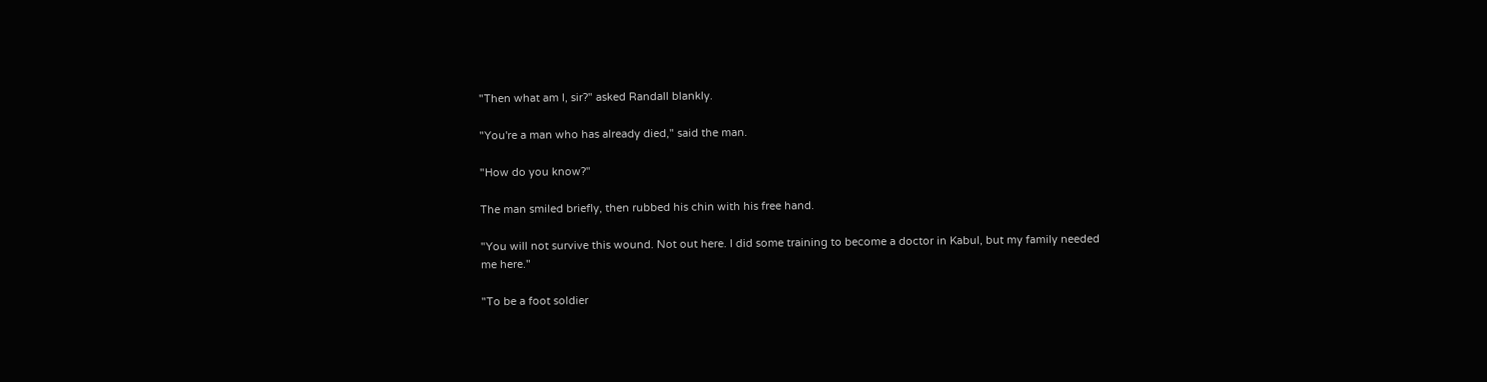"Then what am I, sir?" asked Randall blankly.

"You're a man who has already died," said the man.

"How do you know?"

The man smiled briefly, then rubbed his chin with his free hand.

"You will not survive this wound. Not out here. I did some training to become a doctor in Kabul, but my family needed me here."

"To be a foot soldier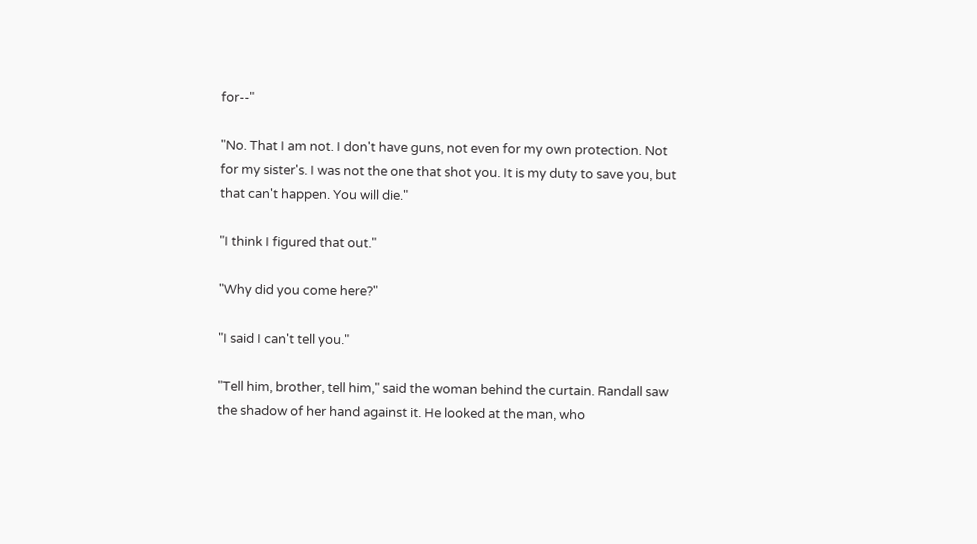for--"

"No. That I am not. I don't have guns, not even for my own protection. Not for my sister's. I was not the one that shot you. It is my duty to save you, but that can't happen. You will die."

"I think I figured that out."

"Why did you come here?"

"I said I can't tell you."

"Tell him, brother, tell him," said the woman behind the curtain. Randall saw the shadow of her hand against it. He looked at the man, who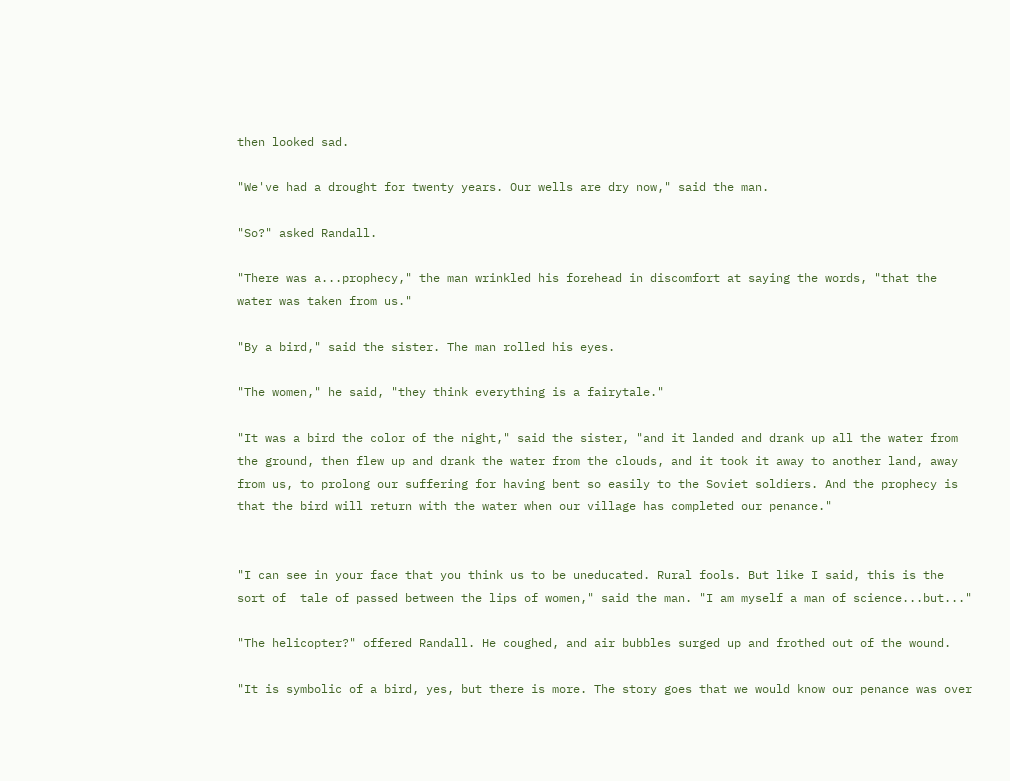then looked sad.

"We've had a drought for twenty years. Our wells are dry now," said the man.

"So?" asked Randall.

"There was a...prophecy," the man wrinkled his forehead in discomfort at saying the words, "that the water was taken from us."

"By a bird," said the sister. The man rolled his eyes.

"The women," he said, "they think everything is a fairytale."

"It was a bird the color of the night," said the sister, "and it landed and drank up all the water from the ground, then flew up and drank the water from the clouds, and it took it away to another land, away from us, to prolong our suffering for having bent so easily to the Soviet soldiers. And the prophecy is that the bird will return with the water when our village has completed our penance."


"I can see in your face that you think us to be uneducated. Rural fools. But like I said, this is the sort of  tale of passed between the lips of women," said the man. "I am myself a man of science...but..."

"The helicopter?" offered Randall. He coughed, and air bubbles surged up and frothed out of the wound.

"It is symbolic of a bird, yes, but there is more. The story goes that we would know our penance was over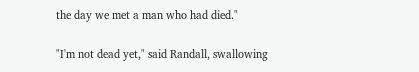the day we met a man who had died."

"I'm not dead yet," said Randall, swallowing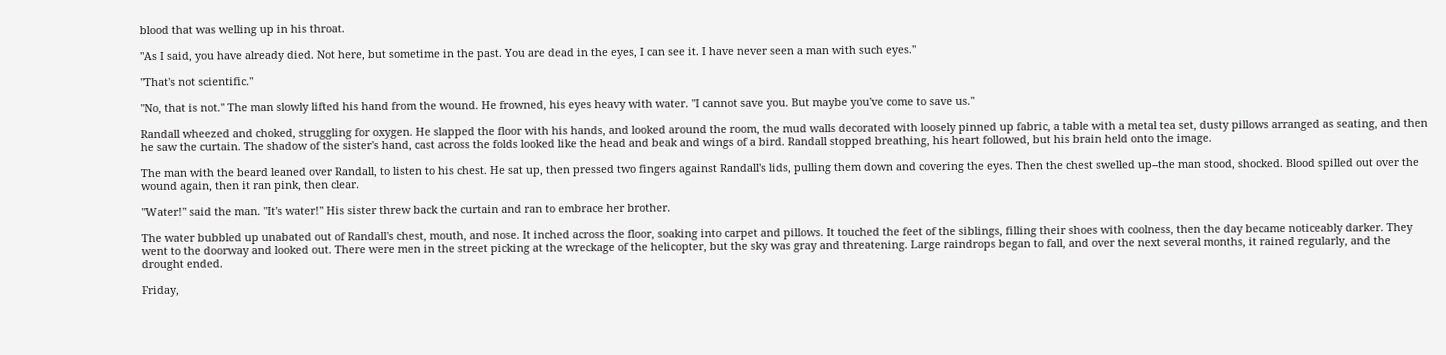blood that was welling up in his throat.

"As I said, you have already died. Not here, but sometime in the past. You are dead in the eyes, I can see it. I have never seen a man with such eyes."

"That's not scientific."

"No, that is not." The man slowly lifted his hand from the wound. He frowned, his eyes heavy with water. "I cannot save you. But maybe you've come to save us."

Randall wheezed and choked, struggling for oxygen. He slapped the floor with his hands, and looked around the room, the mud walls decorated with loosely pinned up fabric, a table with a metal tea set, dusty pillows arranged as seating, and then he saw the curtain. The shadow of the sister's hand, cast across the folds looked like the head and beak and wings of a bird. Randall stopped breathing, his heart followed, but his brain held onto the image.

The man with the beard leaned over Randall, to listen to his chest. He sat up, then pressed two fingers against Randall's lids, pulling them down and covering the eyes. Then the chest swelled up--the man stood, shocked. Blood spilled out over the wound again, then it ran pink, then clear.

"Water!" said the man. "It's water!" His sister threw back the curtain and ran to embrace her brother.

The water bubbled up unabated out of Randall's chest, mouth, and nose. It inched across the floor, soaking into carpet and pillows. It touched the feet of the siblings, filling their shoes with coolness, then the day became noticeably darker. They went to the doorway and looked out. There were men in the street picking at the wreckage of the helicopter, but the sky was gray and threatening. Large raindrops began to fall, and over the next several months, it rained regularly, and the drought ended.

Friday,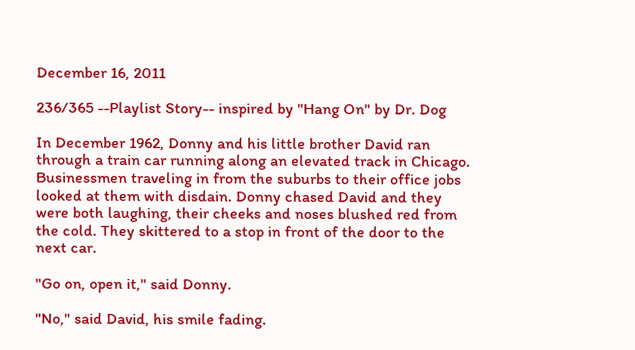December 16, 2011

236/365 --Playlist Story-- inspired by "Hang On" by Dr. Dog

In December 1962, Donny and his little brother David ran through a train car running along an elevated track in Chicago. Businessmen traveling in from the suburbs to their office jobs looked at them with disdain. Donny chased David and they were both laughing, their cheeks and noses blushed red from the cold. They skittered to a stop in front of the door to the next car.

"Go on, open it," said Donny.

"No," said David, his smile fading.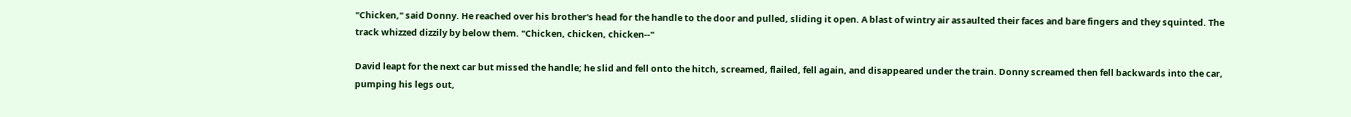"Chicken," said Donny. He reached over his brother's head for the handle to the door and pulled, sliding it open. A blast of wintry air assaulted their faces and bare fingers and they squinted. The track whizzed dizzily by below them. "Chicken, chicken, chicken--"

David leapt for the next car but missed the handle; he slid and fell onto the hitch, screamed, flailed, fell again, and disappeared under the train. Donny screamed then fell backwards into the car, pumping his legs out,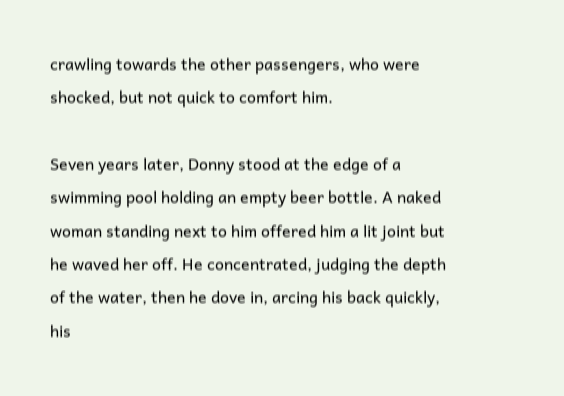crawling towards the other passengers, who were shocked, but not quick to comfort him.

Seven years later, Donny stood at the edge of a swimming pool holding an empty beer bottle. A naked woman standing next to him offered him a lit joint but he waved her off. He concentrated, judging the depth of the water, then he dove in, arcing his back quickly, his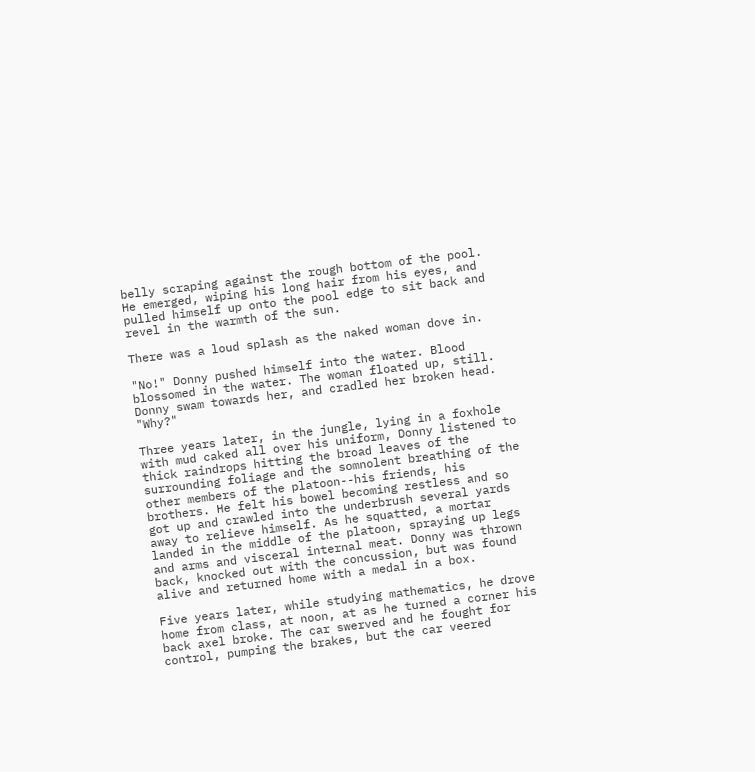belly scraping against the rough bottom of the pool. He emerged, wiping his long hair from his eyes, and pulled himself up onto the pool edge to sit back and revel in the warmth of the sun.

There was a loud splash as the naked woman dove in.

"No!" Donny pushed himself into the water. Blood blossomed in the water. The woman floated up, still. Donny swam towards her, and cradled her broken head. "Why?"

Three years later, in the jungle, lying in a foxhole with mud caked all over his uniform, Donny listened to thick raindrops hitting the broad leaves of the surrounding foliage and the somnolent breathing of the other members of the platoon--his friends, his brothers. He felt his bowel becoming restless and so got up and crawled into the underbrush several yards away to relieve himself. As he squatted, a mortar landed in the middle of the platoon, spraying up legs and arms and visceral internal meat. Donny was thrown back, knocked out with the concussion, but was found alive and returned home with a medal in a box.

Five years later, while studying mathematics, he drove home from class, at noon, at as he turned a corner his back axel broke. The car swerved and he fought for control, pumping the brakes, but the car veered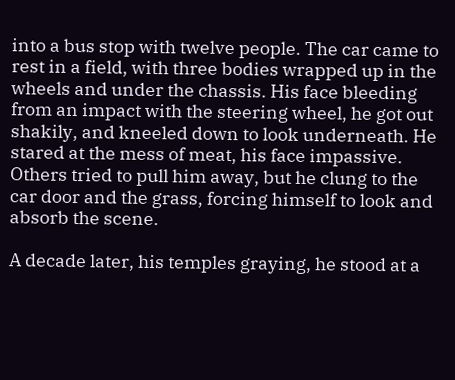into a bus stop with twelve people. The car came to rest in a field, with three bodies wrapped up in the wheels and under the chassis. His face bleeding from an impact with the steering wheel, he got out shakily, and kneeled down to look underneath. He stared at the mess of meat, his face impassive. Others tried to pull him away, but he clung to the car door and the grass, forcing himself to look and absorb the scene.

A decade later, his temples graying, he stood at a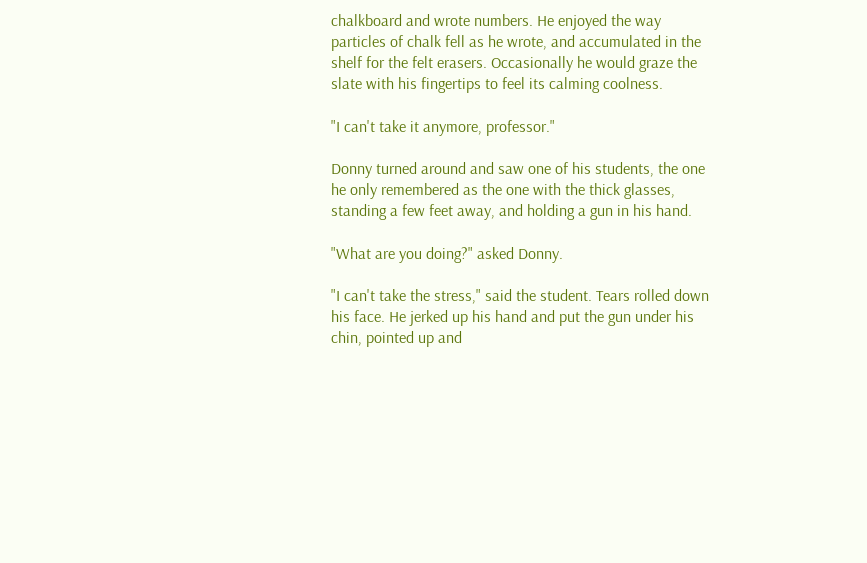chalkboard and wrote numbers. He enjoyed the way particles of chalk fell as he wrote, and accumulated in the shelf for the felt erasers. Occasionally he would graze the slate with his fingertips to feel its calming coolness.

"I can't take it anymore, professor."

Donny turned around and saw one of his students, the one he only remembered as the one with the thick glasses, standing a few feet away, and holding a gun in his hand.

"What are you doing?" asked Donny.

"I can't take the stress," said the student. Tears rolled down his face. He jerked up his hand and put the gun under his chin, pointed up and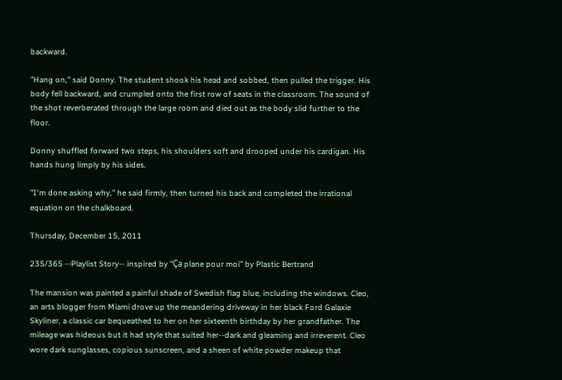backward.

"Hang on," said Donny. The student shook his head and sobbed, then pulled the trigger. His body fell backward, and crumpled onto the first row of seats in the classroom. The sound of the shot reverberated through the large room and died out as the body slid further to the floor.

Donny shuffled forward two steps, his shoulders soft and drooped under his cardigan. His hands hung limply by his sides.

"I'm done asking why," he said firmly, then turned his back and completed the irrational equation on the chalkboard.

Thursday, December 15, 2011

235/365 --Playlist Story-- inspired by "Ça plane pour moi" by Plastic Bertrand

The mansion was painted a painful shade of Swedish flag blue, including the windows. Cleo, an arts blogger from Miami drove up the meandering driveway in her black Ford Galaxie Skyliner, a classic car bequeathed to her on her sixteenth birthday by her grandfather. The mileage was hideous but it had style that suited her--dark and gleaming and irreverent. Cleo wore dark sunglasses, copious sunscreen, and a sheen of white powder makeup that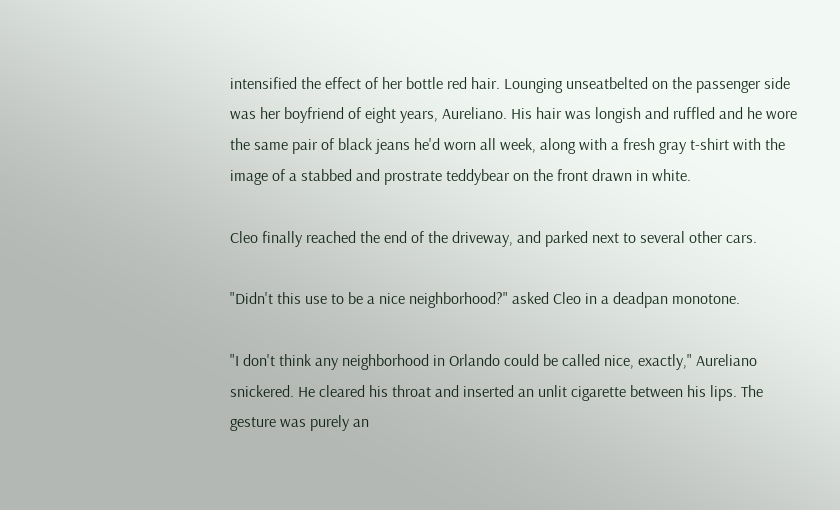intensified the effect of her bottle red hair. Lounging unseatbelted on the passenger side was her boyfriend of eight years, Aureliano. His hair was longish and ruffled and he wore the same pair of black jeans he'd worn all week, along with a fresh gray t-shirt with the image of a stabbed and prostrate teddybear on the front drawn in white.

Cleo finally reached the end of the driveway, and parked next to several other cars.

"Didn't this use to be a nice neighborhood?" asked Cleo in a deadpan monotone.

"I don't think any neighborhood in Orlando could be called nice, exactly," Aureliano snickered. He cleared his throat and inserted an unlit cigarette between his lips. The gesture was purely an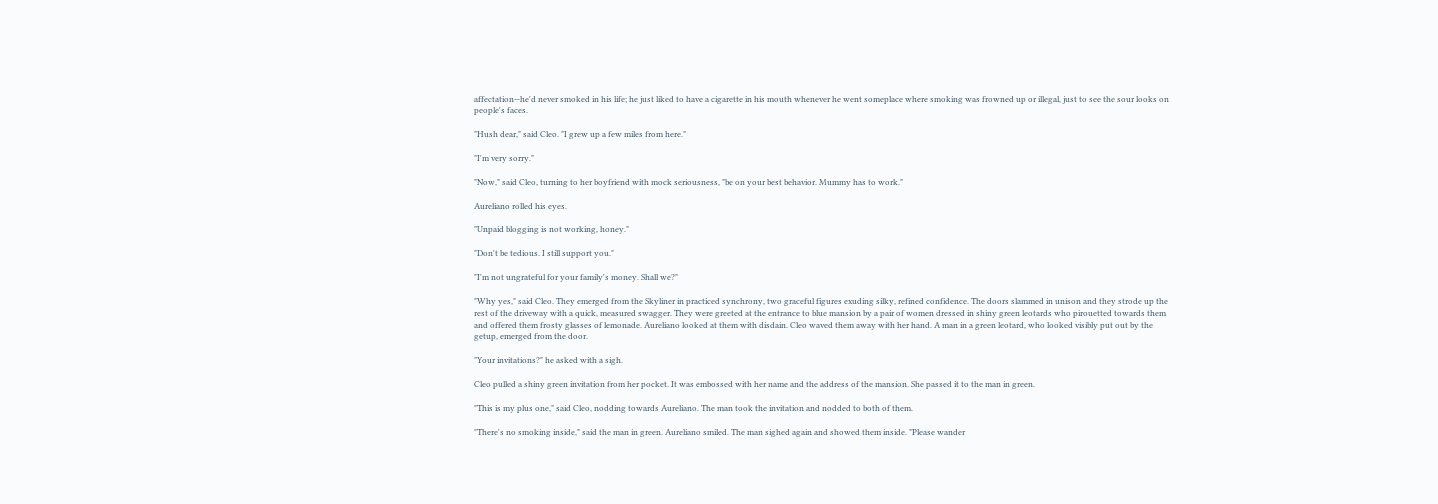affectation--he'd never smoked in his life; he just liked to have a cigarette in his mouth whenever he went someplace where smoking was frowned up or illegal, just to see the sour looks on people's faces.

"Hush dear," said Cleo. "I grew up a few miles from here."

"I'm very sorry."

"Now," said Cleo, turning to her boyfriend with mock seriousness, "be on your best behavior. Mummy has to work."

Aureliano rolled his eyes.

"Unpaid blogging is not working, honey."

"Don't be tedious. I still support you."

"I'm not ungrateful for your family's money. Shall we?"

"Why yes," said Cleo. They emerged from the Skyliner in practiced synchrony, two graceful figures exuding silky, refined confidence. The doors slammed in unison and they strode up the rest of the driveway with a quick, measured swagger. They were greeted at the entrance to blue mansion by a pair of women dressed in shiny green leotards who pirouetted towards them and offered them frosty glasses of lemonade. Aureliano looked at them with disdain. Cleo waved them away with her hand. A man in a green leotard, who looked visibly put out by the getup, emerged from the door.

"Your invitations?" he asked with a sigh.

Cleo pulled a shiny green invitation from her pocket. It was embossed with her name and the address of the mansion. She passed it to the man in green.

"This is my plus one," said Cleo, nodding towards Aureliano. The man took the invitation and nodded to both of them.

"There's no smoking inside," said the man in green. Aureliano smiled. The man sighed again and showed them inside. "Please wander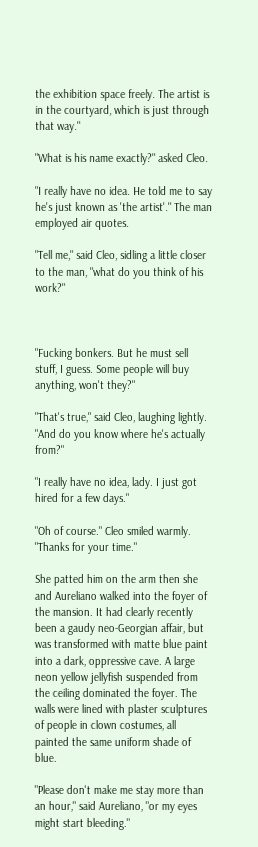the exhibition space freely. The artist is in the courtyard, which is just through that way."

"What is his name exactly?" asked Cleo.

"I really have no idea. He told me to say he's just known as 'the artist'." The man employed air quotes.

"Tell me," said Cleo, sidling a little closer to the man, "what do you think of his work?"



"Fucking bonkers. But he must sell stuff, I guess. Some people will buy anything, won't they?"

"That's true," said Cleo, laughing lightly. "And do you know where he's actually from?"

"I really have no idea, lady. I just got hired for a few days."

"Oh of course." Cleo smiled warmly. "Thanks for your time."

She patted him on the arm then she and Aureliano walked into the foyer of the mansion. It had clearly recently been a gaudy neo-Georgian affair, but was transformed with matte blue paint into a dark, oppressive cave. A large neon yellow jellyfish suspended from the ceiling dominated the foyer. The walls were lined with plaster sculptures of people in clown costumes, all painted the same uniform shade of blue.

"Please don't make me stay more than an hour," said Aureliano, "or my eyes might start bleeding."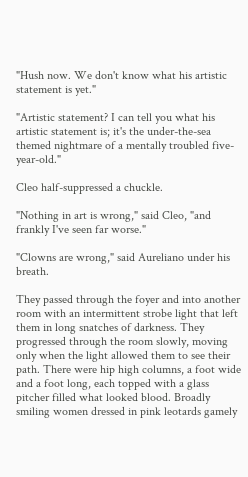"Hush now. We don't know what his artistic statement is yet."

"Artistic statement? I can tell you what his artistic statement is; it's the under-the-sea themed nightmare of a mentally troubled five-year-old."

Cleo half-suppressed a chuckle.

"Nothing in art is wrong," said Cleo, "and frankly I've seen far worse."

"Clowns are wrong," said Aureliano under his breath.

They passed through the foyer and into another room with an intermittent strobe light that left them in long snatches of darkness. They progressed through the room slowly, moving only when the light allowed them to see their path. There were hip high columns, a foot wide and a foot long, each topped with a glass pitcher filled what looked blood. Broadly smiling women dressed in pink leotards gamely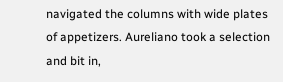navigated the columns with wide plates of appetizers. Aureliano took a selection and bit in,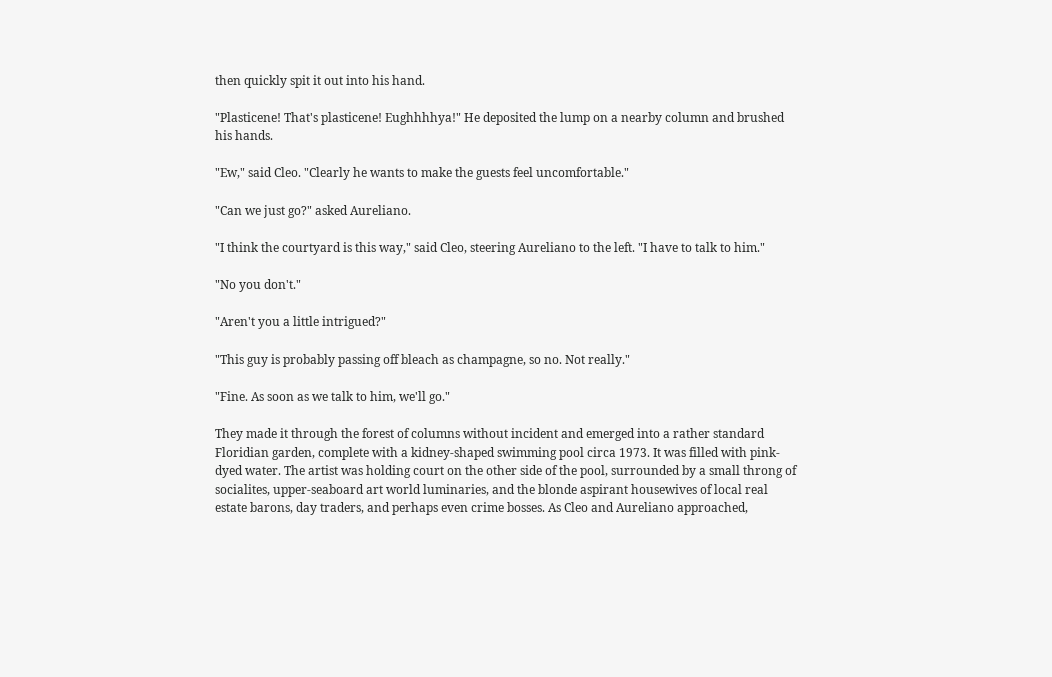then quickly spit it out into his hand.

"Plasticene! That's plasticene! Eughhhhya!" He deposited the lump on a nearby column and brushed his hands.

"Ew," said Cleo. "Clearly he wants to make the guests feel uncomfortable."

"Can we just go?" asked Aureliano.

"I think the courtyard is this way," said Cleo, steering Aureliano to the left. "I have to talk to him."

"No you don't."

"Aren't you a little intrigued?"

"This guy is probably passing off bleach as champagne, so no. Not really."

"Fine. As soon as we talk to him, we'll go."

They made it through the forest of columns without incident and emerged into a rather standard Floridian garden, complete with a kidney-shaped swimming pool circa 1973. It was filled with pink-dyed water. The artist was holding court on the other side of the pool, surrounded by a small throng of socialites, upper-seaboard art world luminaries, and the blonde aspirant housewives of local real estate barons, day traders, and perhaps even crime bosses. As Cleo and Aureliano approached,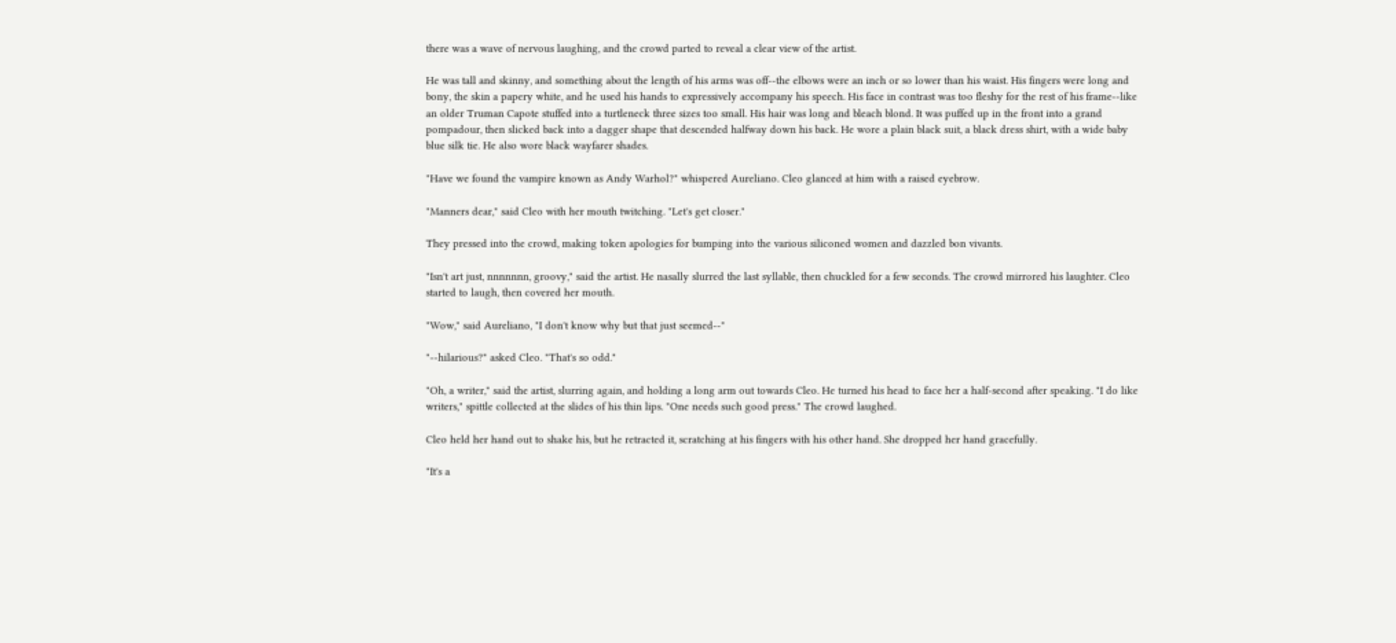there was a wave of nervous laughing, and the crowd parted to reveal a clear view of the artist.

He was tall and skinny, and something about the length of his arms was off--the elbows were an inch or so lower than his waist. His fingers were long and bony, the skin a papery white, and he used his hands to expressively accompany his speech. His face in contrast was too fleshy for the rest of his frame--like an older Truman Capote stuffed into a turtleneck three sizes too small. His hair was long and bleach blond. It was puffed up in the front into a grand pompadour, then slicked back into a dagger shape that descended halfway down his back. He wore a plain black suit, a black dress shirt, with a wide baby blue silk tie. He also wore black wayfarer shades.

"Have we found the vampire known as Andy Warhol?" whispered Aureliano. Cleo glanced at him with a raised eyebrow.

"Manners dear," said Cleo with her mouth twitching. "Let's get closer."

They pressed into the crowd, making token apologies for bumping into the various siliconed women and dazzled bon vivants.

"Isn't art just, nnnnnnn, groovy," said the artist. He nasally slurred the last syllable, then chuckled for a few seconds. The crowd mirrored his laughter. Cleo started to laugh, then covered her mouth.

"Wow," said Aureliano, "I don't know why but that just seemed--"

"--hilarious?" asked Cleo. "That's so odd."

"Oh, a writer," said the artist, slurring again, and holding a long arm out towards Cleo. He turned his head to face her a half-second after speaking. "I do like writers," spittle collected at the slides of his thin lips. "One needs such good press." The crowd laughed.

Cleo held her hand out to shake his, but he retracted it, scratching at his fingers with his other hand. She dropped her hand gracefully.

"It's a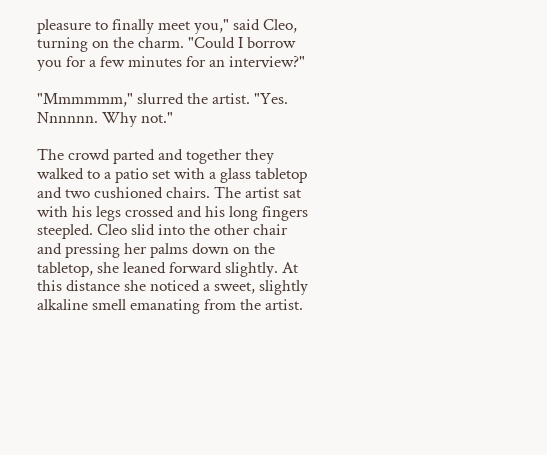pleasure to finally meet you," said Cleo, turning on the charm. "Could I borrow you for a few minutes for an interview?"

"Mmmmmm," slurred the artist. "Yes. Nnnnnn. Why not."

The crowd parted and together they walked to a patio set with a glass tabletop and two cushioned chairs. The artist sat with his legs crossed and his long fingers steepled. Cleo slid into the other chair and pressing her palms down on the tabletop, she leaned forward slightly. At this distance she noticed a sweet, slightly alkaline smell emanating from the artist.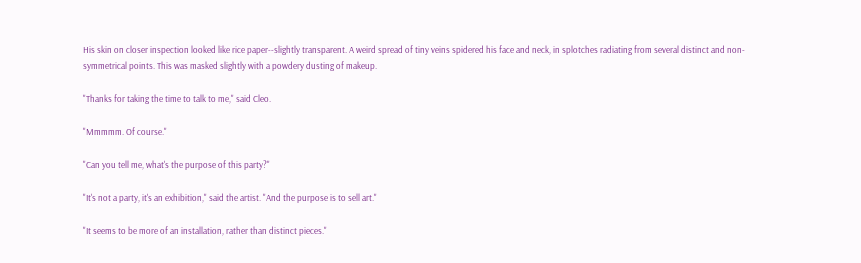His skin on closer inspection looked like rice paper--slightly transparent. A weird spread of tiny veins spidered his face and neck, in splotches radiating from several distinct and non-symmetrical points. This was masked slightly with a powdery dusting of makeup.

"Thanks for taking the time to talk to me," said Cleo.

"Mmmmm. Of course."

"Can you tell me, what's the purpose of this party?"

"It's not a party, it's an exhibition," said the artist. "And the purpose is to sell art."

"It seems to be more of an installation, rather than distinct pieces."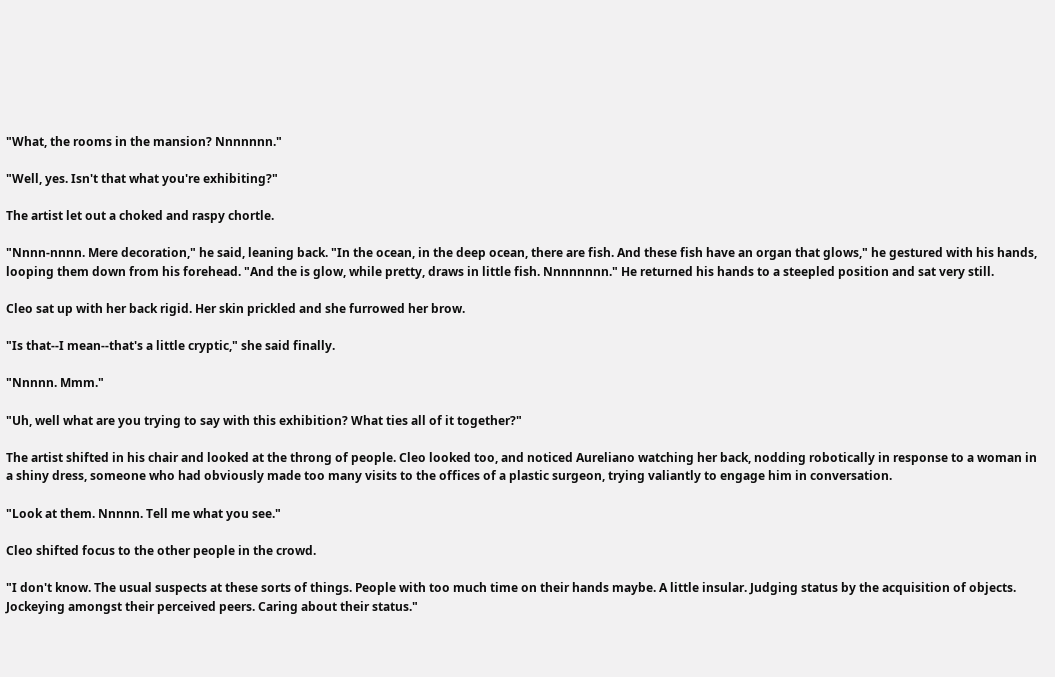"What, the rooms in the mansion? Nnnnnnn."

"Well, yes. Isn't that what you're exhibiting?"

The artist let out a choked and raspy chortle.

"Nnnn-nnnn. Mere decoration," he said, leaning back. "In the ocean, in the deep ocean, there are fish. And these fish have an organ that glows," he gestured with his hands, looping them down from his forehead. "And the is glow, while pretty, draws in little fish. Nnnnnnnn." He returned his hands to a steepled position and sat very still.

Cleo sat up with her back rigid. Her skin prickled and she furrowed her brow.

"Is that--I mean--that's a little cryptic," she said finally.

"Nnnnn. Mmm."

"Uh, well what are you trying to say with this exhibition? What ties all of it together?"

The artist shifted in his chair and looked at the throng of people. Cleo looked too, and noticed Aureliano watching her back, nodding robotically in response to a woman in a shiny dress, someone who had obviously made too many visits to the offices of a plastic surgeon, trying valiantly to engage him in conversation.

"Look at them. Nnnnn. Tell me what you see."

Cleo shifted focus to the other people in the crowd.

"I don't know. The usual suspects at these sorts of things. People with too much time on their hands maybe. A little insular. Judging status by the acquisition of objects. Jockeying amongst their perceived peers. Caring about their status."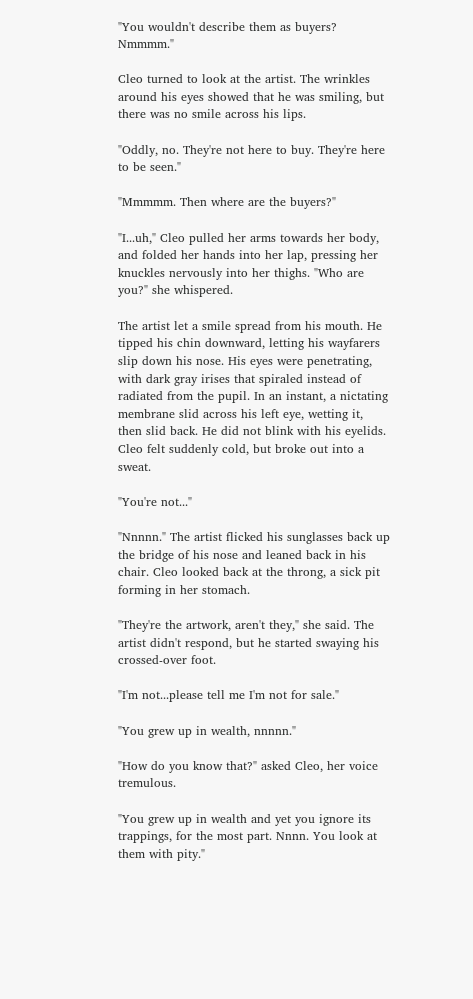"You wouldn't describe them as buyers? Nmmmm."

Cleo turned to look at the artist. The wrinkles around his eyes showed that he was smiling, but there was no smile across his lips.

"Oddly, no. They're not here to buy. They're here to be seen."

"Mmmmm. Then where are the buyers?"

"I...uh," Cleo pulled her arms towards her body, and folded her hands into her lap, pressing her knuckles nervously into her thighs. "Who are you?" she whispered.

The artist let a smile spread from his mouth. He tipped his chin downward, letting his wayfarers slip down his nose. His eyes were penetrating, with dark gray irises that spiraled instead of radiated from the pupil. In an instant, a nictating membrane slid across his left eye, wetting it, then slid back. He did not blink with his eyelids. Cleo felt suddenly cold, but broke out into a sweat.

"You're not..."

"Nnnnn." The artist flicked his sunglasses back up the bridge of his nose and leaned back in his chair. Cleo looked back at the throng, a sick pit forming in her stomach.

"They're the artwork, aren't they," she said. The artist didn't respond, but he started swaying his crossed-over foot.

"I'm not...please tell me I'm not for sale."

"You grew up in wealth, nnnnn."

"How do you know that?" asked Cleo, her voice tremulous.

"You grew up in wealth and yet you ignore its trappings, for the most part. Nnnn. You look at them with pity."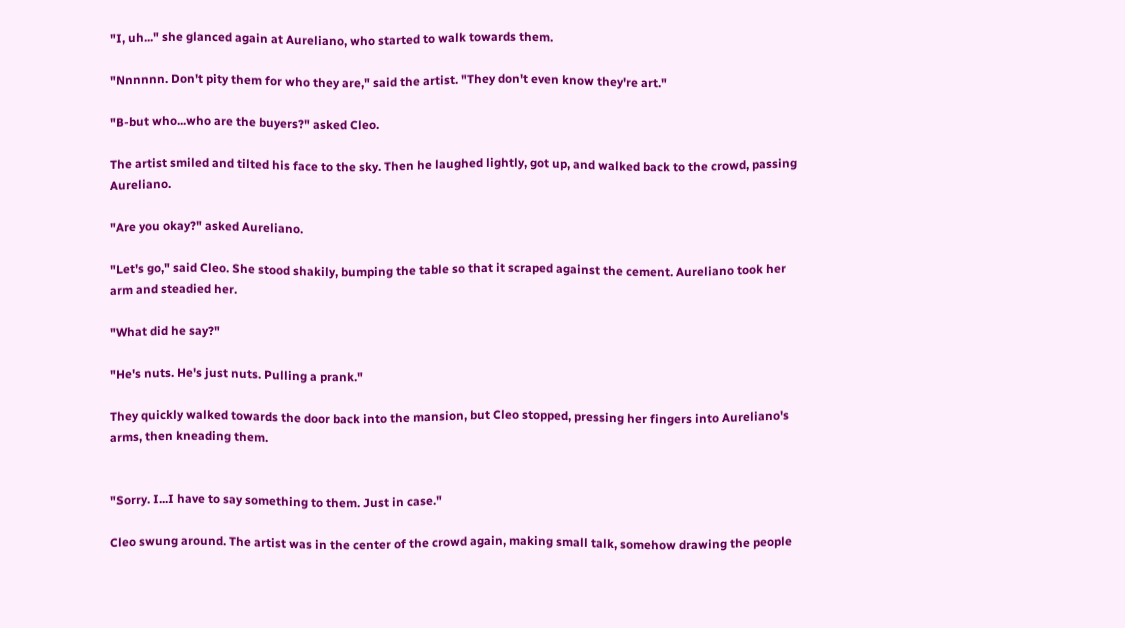"I, uh..." she glanced again at Aureliano, who started to walk towards them.

"Nnnnnn. Don't pity them for who they are," said the artist. "They don't even know they're art."

"B-but who...who are the buyers?" asked Cleo.

The artist smiled and tilted his face to the sky. Then he laughed lightly, got up, and walked back to the crowd, passing Aureliano.

"Are you okay?" asked Aureliano.

"Let's go," said Cleo. She stood shakily, bumping the table so that it scraped against the cement. Aureliano took her arm and steadied her.

"What did he say?"

"He's nuts. He's just nuts. Pulling a prank."

They quickly walked towards the door back into the mansion, but Cleo stopped, pressing her fingers into Aureliano's arms, then kneading them.


"Sorry. I...I have to say something to them. Just in case."

Cleo swung around. The artist was in the center of the crowd again, making small talk, somehow drawing the people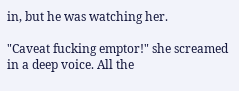in, but he was watching her.

"Caveat fucking emptor!" she screamed in a deep voice. All the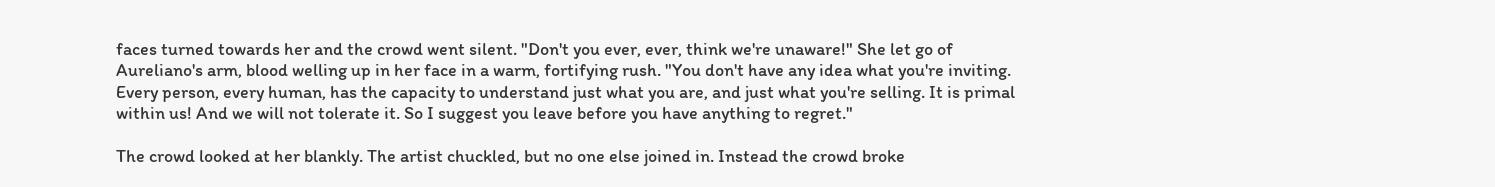faces turned towards her and the crowd went silent. "Don't you ever, ever, think we're unaware!" She let go of Aureliano's arm, blood welling up in her face in a warm, fortifying rush. "You don't have any idea what you're inviting. Every person, every human, has the capacity to understand just what you are, and just what you're selling. It is primal within us! And we will not tolerate it. So I suggest you leave before you have anything to regret."

The crowd looked at her blankly. The artist chuckled, but no one else joined in. Instead the crowd broke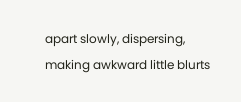apart slowly, dispersing, making awkward little blurts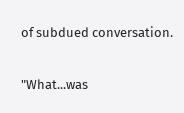of subdued conversation.

"What...was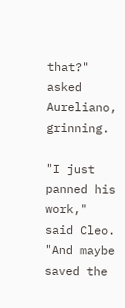that?" asked Aureliano, grinning.

"I just panned his work," said Cleo. "And maybe saved the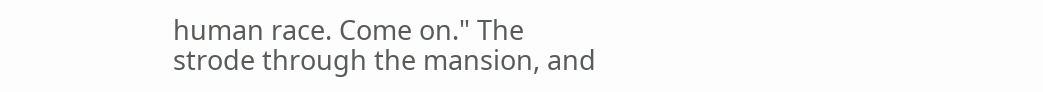human race. Come on." The strode through the mansion, and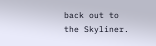back out to the Skyliner.